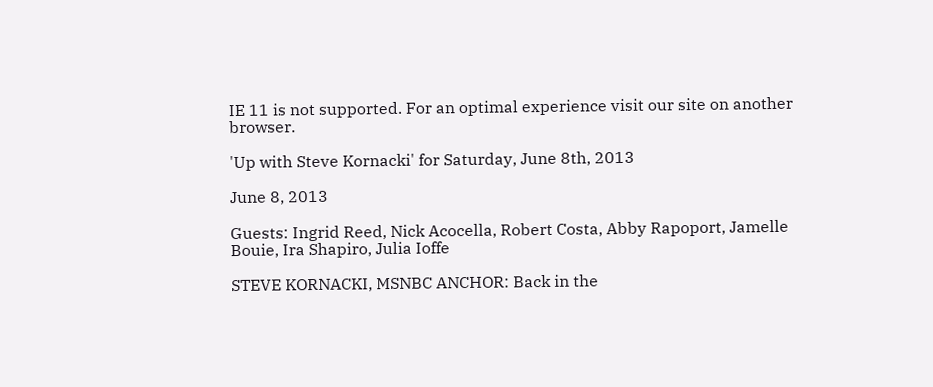IE 11 is not supported. For an optimal experience visit our site on another browser.

'Up with Steve Kornacki' for Saturday, June 8th, 2013

June 8, 2013

Guests: Ingrid Reed, Nick Acocella, Robert Costa, Abby Rapoport, Jamelle Bouie, Ira Shapiro, Julia Ioffe

STEVE KORNACKI, MSNBC ANCHOR: Back in the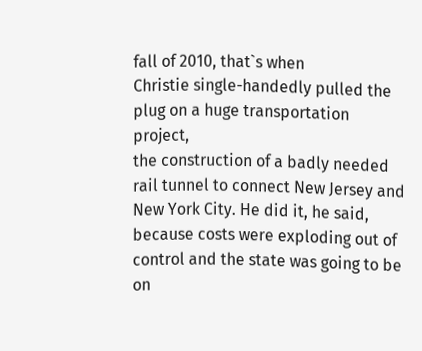fall of 2010, that`s when
Christie single-handedly pulled the plug on a huge transportation project,
the construction of a badly needed rail tunnel to connect New Jersey and
New York City. He did it, he said, because costs were exploding out of
control and the state was going to be on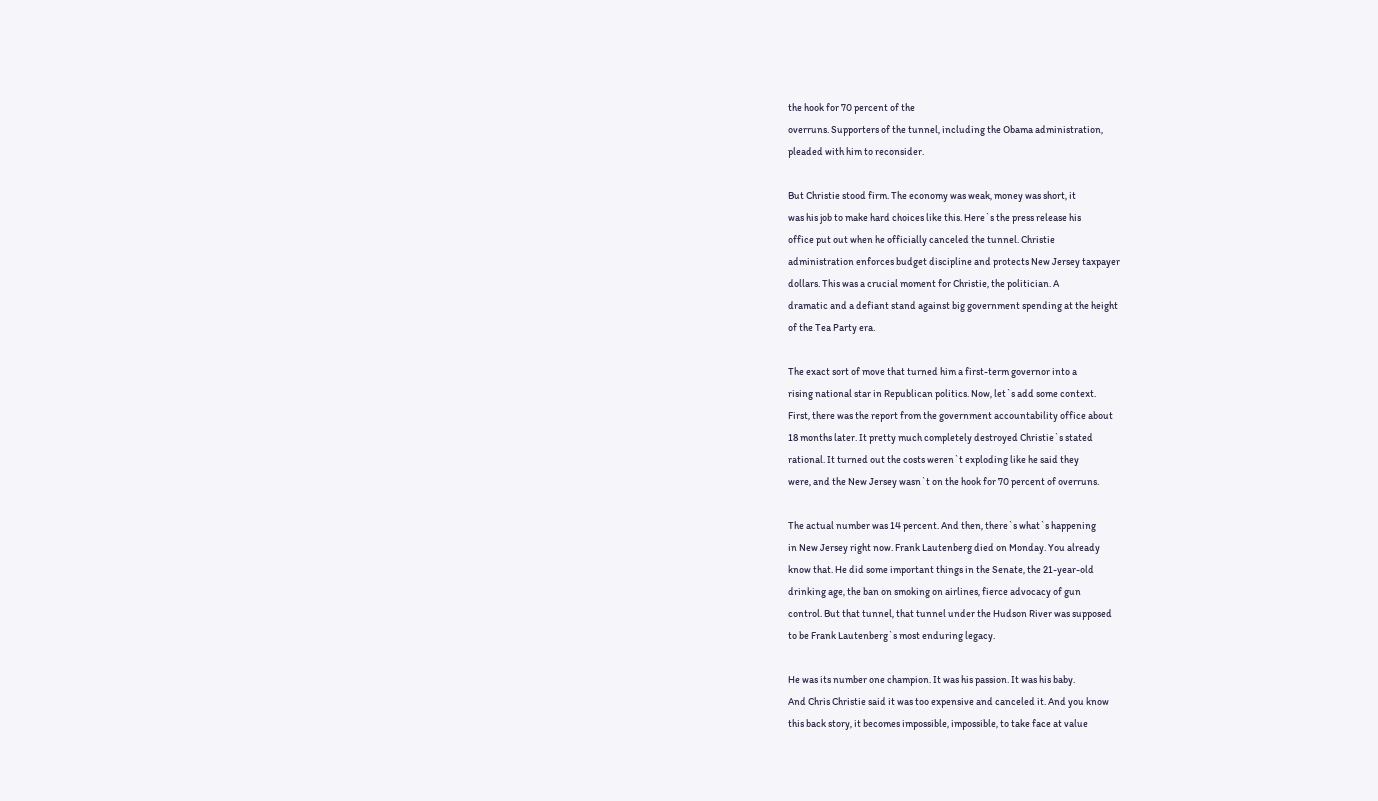the hook for 70 percent of the
overruns. Supporters of the tunnel, including the Obama administration,
pleaded with him to reconsider.

But Christie stood firm. The economy was weak, money was short, it
was his job to make hard choices like this. Here`s the press release his
office put out when he officially canceled the tunnel. Christie
administration enforces budget discipline and protects New Jersey taxpayer
dollars. This was a crucial moment for Christie, the politician. A
dramatic and a defiant stand against big government spending at the height
of the Tea Party era.

The exact sort of move that turned him a first-term governor into a
rising national star in Republican politics. Now, let`s add some context.
First, there was the report from the government accountability office about
18 months later. It pretty much completely destroyed Christie`s stated
rational. It turned out the costs weren`t exploding like he said they
were, and the New Jersey wasn`t on the hook for 70 percent of overruns.

The actual number was 14 percent. And then, there`s what`s happening
in New Jersey right now. Frank Lautenberg died on Monday. You already
know that. He did some important things in the Senate, the 21-year-old
drinking age, the ban on smoking on airlines, fierce advocacy of gun
control. But that tunnel, that tunnel under the Hudson River was supposed
to be Frank Lautenberg`s most enduring legacy.

He was its number one champion. It was his passion. It was his baby.
And Chris Christie said it was too expensive and canceled it. And you know
this back story, it becomes impossible, impossible, to take face at value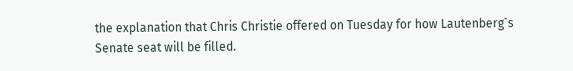the explanation that Chris Christie offered on Tuesday for how Lautenberg`s
Senate seat will be filled.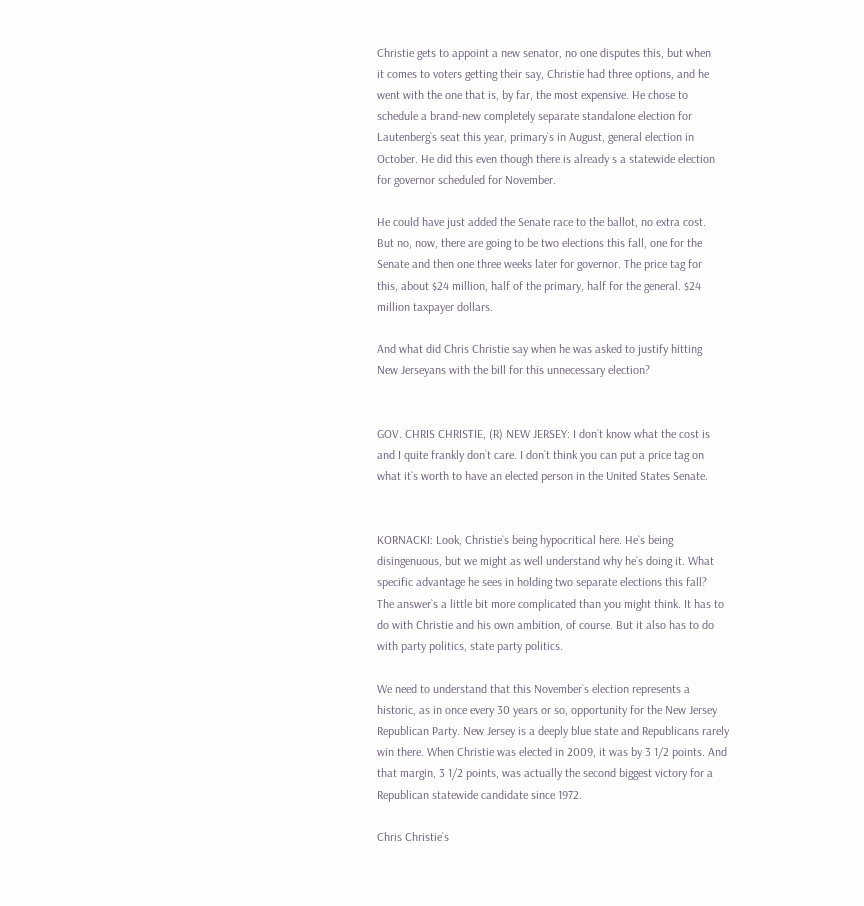Christie gets to appoint a new senator, no one disputes this, but when
it comes to voters getting their say, Christie had three options, and he
went with the one that is, by far, the most expensive. He chose to
schedule a brand-new completely separate standalone election for
Lautenberg`s seat this year, primary`s in August, general election in
October. He did this even though there is already s a statewide election
for governor scheduled for November.

He could have just added the Senate race to the ballot, no extra cost.
But no, now, there are going to be two elections this fall, one for the
Senate and then one three weeks later for governor. The price tag for
this, about $24 million, half of the primary, half for the general. $24
million taxpayer dollars.

And what did Chris Christie say when he was asked to justify hitting
New Jerseyans with the bill for this unnecessary election?


GOV. CHRIS CHRISTIE, (R) NEW JERSEY: I don`t know what the cost is
and I quite frankly don`t care. I don`t think you can put a price tag on
what it`s worth to have an elected person in the United States Senate.


KORNACKI: Look, Christie`s being hypocritical here. He`s being
disingenuous, but we might as well understand why he`s doing it. What
specific advantage he sees in holding two separate elections this fall?
The answer`s a little bit more complicated than you might think. It has to
do with Christie and his own ambition, of course. But it also has to do
with party politics, state party politics.

We need to understand that this November`s election represents a
historic, as in once every 30 years or so, opportunity for the New Jersey
Republican Party. New Jersey is a deeply blue state and Republicans rarely
win there. When Christie was elected in 2009, it was by 3 1/2 points. And
that margin, 3 1/2 points, was actually the second biggest victory for a
Republican statewide candidate since 1972.

Chris Christie`s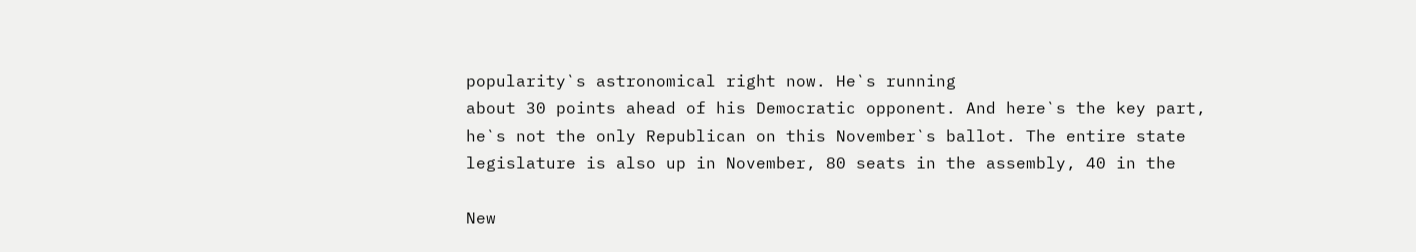popularity`s astronomical right now. He`s running
about 30 points ahead of his Democratic opponent. And here`s the key part,
he`s not the only Republican on this November`s ballot. The entire state
legislature is also up in November, 80 seats in the assembly, 40 in the

New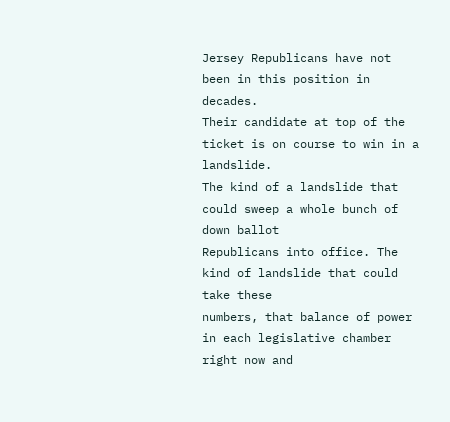Jersey Republicans have not been in this position in decades.
Their candidate at top of the ticket is on course to win in a landslide.
The kind of a landslide that could sweep a whole bunch of down ballot
Republicans into office. The kind of landslide that could take these
numbers, that balance of power in each legislative chamber right now and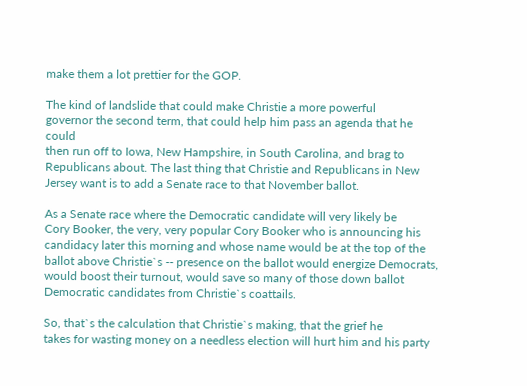make them a lot prettier for the GOP.

The kind of landslide that could make Christie a more powerful
governor the second term, that could help him pass an agenda that he could
then run off to Iowa, New Hampshire, in South Carolina, and brag to
Republicans about. The last thing that Christie and Republicans in New
Jersey want is to add a Senate race to that November ballot.

As a Senate race where the Democratic candidate will very likely be
Cory Booker, the very, very popular Cory Booker who is announcing his
candidacy later this morning and whose name would be at the top of the
ballot above Christie`s -- presence on the ballot would energize Democrats,
would boost their turnout, would save so many of those down ballot
Democratic candidates from Christie`s coattails.

So, that`s the calculation that Christie`s making, that the grief he
takes for wasting money on a needless election will hurt him and his party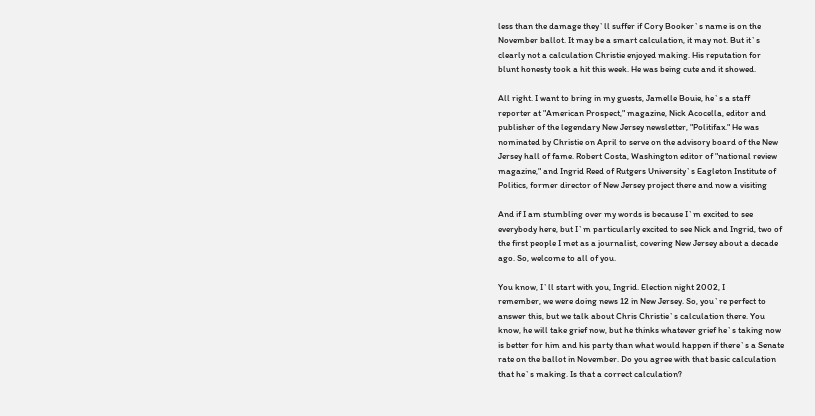less than the damage they`ll suffer if Cory Booker`s name is on the
November ballot. It may be a smart calculation, it may not. But it`s
clearly not a calculation Christie enjoyed making. His reputation for
blunt honesty took a hit this week. He was being cute and it showed.

All right. I want to bring in my guests, Jamelle Bouie, he`s a staff
reporter at "American Prospect," magazine, Nick Acocella, editor and
publisher of the legendary New Jersey newsletter, "Politifax." He was
nominated by Christie on April to serve on the advisory board of the New
Jersey hall of fame. Robert Costa, Washington editor of "national review
magazine," and Ingrid Reed of Rutgers University`s Eagleton Institute of
Politics, former director of New Jersey project there and now a visiting

And if I am stumbling over my words is because I`m excited to see
everybody here, but I`m particularly excited to see Nick and Ingrid, two of
the first people I met as a journalist, covering New Jersey about a decade
ago. So, welcome to all of you.

You know, I`ll start with you, Ingrid. Election night 2002, I
remember, we were doing news 12 in New Jersey. So, you`re perfect to
answer this, but we talk about Chris Christie`s calculation there. You
know, he will take grief now, but he thinks whatever grief he`s taking now
is better for him and his party than what would happen if there`s a Senate
rate on the ballot in November. Do you agree with that basic calculation
that he`s making. Is that a correct calculation?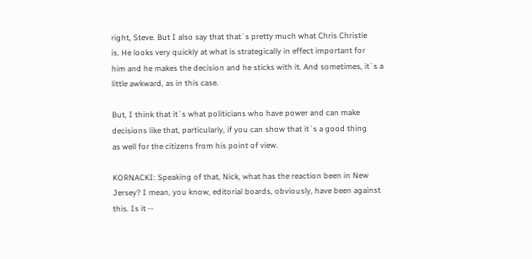right, Steve. But I also say that that`s pretty much what Chris Christie
is. He looks very quickly at what is strategically in effect important for
him and he makes the decision and he sticks with it. And sometimes, it`s a
little awkward, as in this case.

But, I think that it`s what politicians who have power and can make
decisions like that, particularly, if you can show that it`s a good thing
as well for the citizens from his point of view.

KORNACKI: Speaking of that, Nick, what has the reaction been in New
Jersey? I mean, you know, editorial boards, obviously, have been against
this. Is it --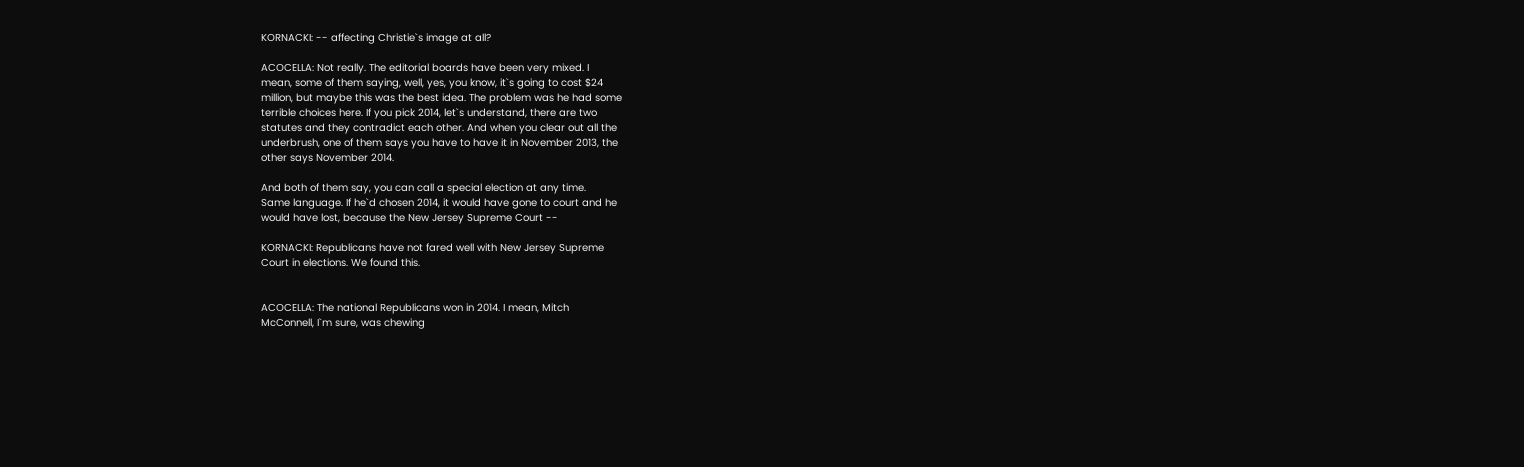KORNACKI: -- affecting Christie`s image at all?

ACOCELLA: Not really. The editorial boards have been very mixed. I
mean, some of them saying, well, yes, you know, it`s going to cost $24
million, but maybe this was the best idea. The problem was he had some
terrible choices here. If you pick 2014, let`s understand, there are two
statutes and they contradict each other. And when you clear out all the
underbrush, one of them says you have to have it in November 2013, the
other says November 2014.

And both of them say, you can call a special election at any time.
Same language. If he`d chosen 2014, it would have gone to court and he
would have lost, because the New Jersey Supreme Court --

KORNACKI: Republicans have not fared well with New Jersey Supreme
Court in elections. We found this.


ACOCELLA: The national Republicans won in 2014. I mean, Mitch
McConnell, I`m sure, was chewing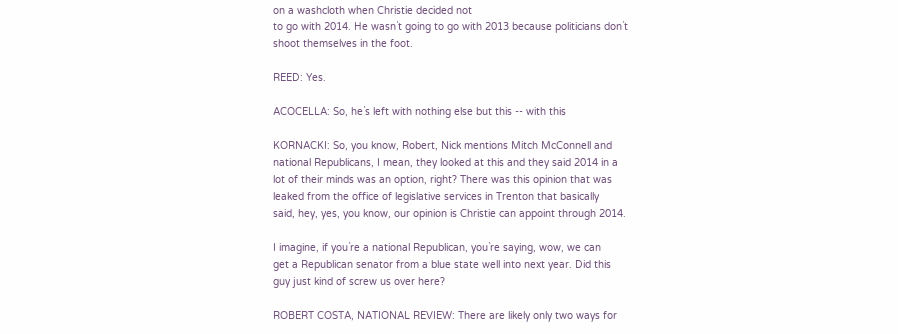on a washcloth when Christie decided not
to go with 2014. He wasn`t going to go with 2013 because politicians don`t
shoot themselves in the foot.

REED: Yes.

ACOCELLA: So, he`s left with nothing else but this -- with this

KORNACKI: So, you know, Robert, Nick mentions Mitch McConnell and
national Republicans, I mean, they looked at this and they said 2014 in a
lot of their minds was an option, right? There was this opinion that was
leaked from the office of legislative services in Trenton that basically
said, hey, yes, you know, our opinion is Christie can appoint through 2014.

I imagine, if you`re a national Republican, you`re saying, wow, we can
get a Republican senator from a blue state well into next year. Did this
guy just kind of screw us over here?

ROBERT COSTA, NATIONAL REVIEW: There are likely only two ways for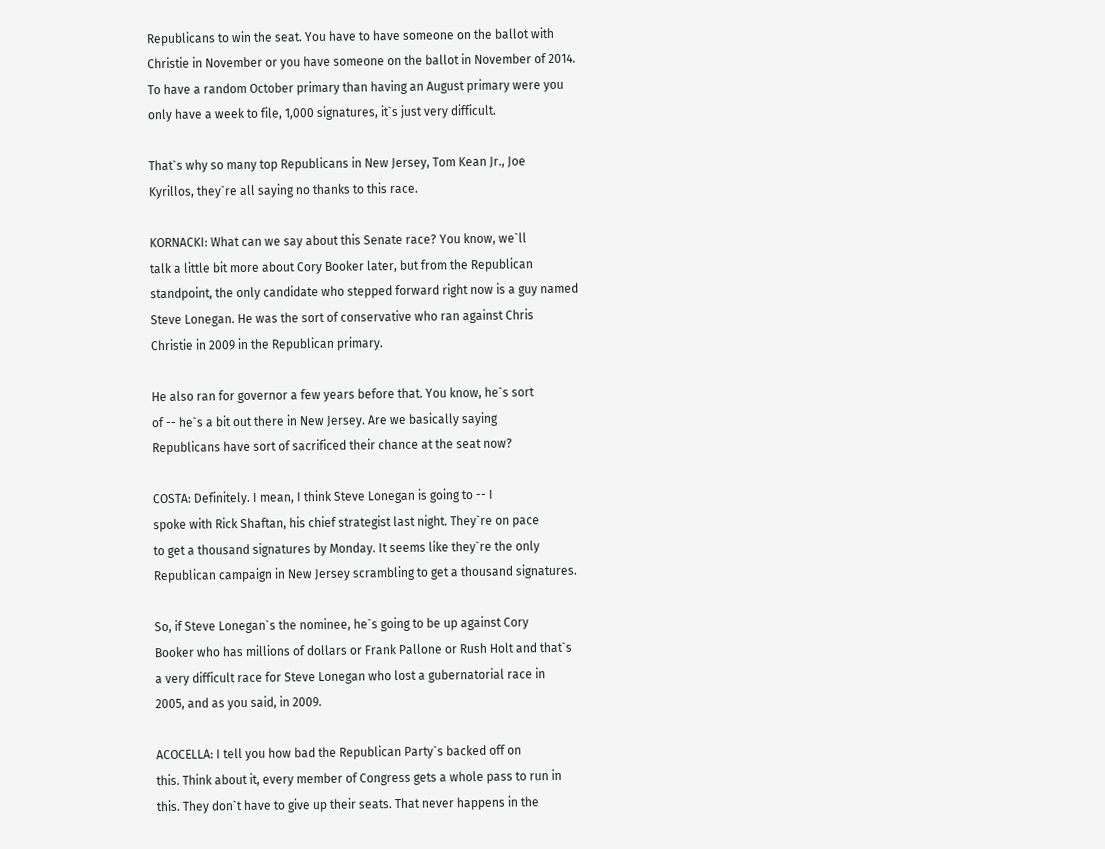Republicans to win the seat. You have to have someone on the ballot with
Christie in November or you have someone on the ballot in November of 2014.
To have a random October primary than having an August primary were you
only have a week to file, 1,000 signatures, it`s just very difficult.

That`s why so many top Republicans in New Jersey, Tom Kean Jr., Joe
Kyrillos, they`re all saying no thanks to this race.

KORNACKI: What can we say about this Senate race? You know, we`ll
talk a little bit more about Cory Booker later, but from the Republican
standpoint, the only candidate who stepped forward right now is a guy named
Steve Lonegan. He was the sort of conservative who ran against Chris
Christie in 2009 in the Republican primary.

He also ran for governor a few years before that. You know, he`s sort
of -- he`s a bit out there in New Jersey. Are we basically saying
Republicans have sort of sacrificed their chance at the seat now?

COSTA: Definitely. I mean, I think Steve Lonegan is going to -- I
spoke with Rick Shaftan, his chief strategist last night. They`re on pace
to get a thousand signatures by Monday. It seems like they`re the only
Republican campaign in New Jersey scrambling to get a thousand signatures.

So, if Steve Lonegan`s the nominee, he`s going to be up against Cory
Booker who has millions of dollars or Frank Pallone or Rush Holt and that`s
a very difficult race for Steve Lonegan who lost a gubernatorial race in
2005, and as you said, in 2009.

ACOCELLA: I tell you how bad the Republican Party`s backed off on
this. Think about it, every member of Congress gets a whole pass to run in
this. They don`t have to give up their seats. That never happens in the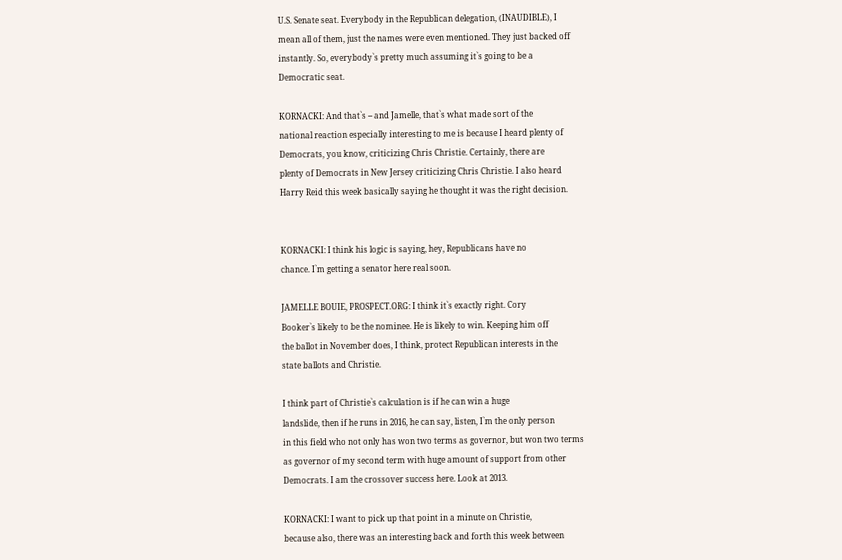U.S. Senate seat. Everybody in the Republican delegation, (INAUDIBLE), I
mean all of them, just the names were even mentioned. They just backed off
instantly. So, everybody`s pretty much assuming it`s going to be a
Democratic seat.

KORNACKI: And that`s -- and Jamelle, that`s what made sort of the
national reaction especially interesting to me is because I heard plenty of
Democrats, you know, criticizing Chris Christie. Certainly, there are
plenty of Democrats in New Jersey criticizing Chris Christie. I also heard
Harry Reid this week basically saying he thought it was the right decision.


KORNACKI: I think his logic is saying, hey, Republicans have no
chance. I`m getting a senator here real soon.

JAMELLE BOUIE, PROSPECT.ORG: I think it`s exactly right. Cory
Booker`s likely to be the nominee. He is likely to win. Keeping him off
the ballot in November does, I think, protect Republican interests in the
state ballots and Christie.

I think part of Christie`s calculation is if he can win a huge
landslide, then if he runs in 2016, he can say, listen, I`m the only person
in this field who not only has won two terms as governor, but won two terms
as governor of my second term with huge amount of support from other
Democrats. I am the crossover success here. Look at 2013.

KORNACKI: I want to pick up that point in a minute on Christie,
because also, there was an interesting back and forth this week between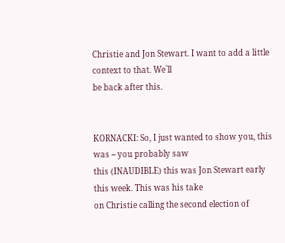Christie and Jon Stewart. I want to add a little context to that. We`ll
be back after this.


KORNACKI: So, I just wanted to show you, this was -- you probably saw
this (INAUDIBLE) this was Jon Stewart early this week. This was his take
on Christie calling the second election of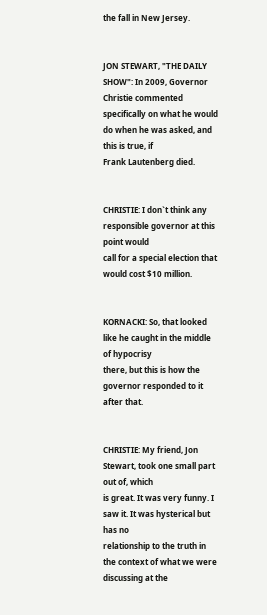the fall in New Jersey.


JON STEWART, "THE DAILY SHOW": In 2009, Governor Christie commented
specifically on what he would do when he was asked, and this is true, if
Frank Lautenberg died.


CHRISTIE: I don`t think any responsible governor at this point would
call for a special election that would cost $10 million.


KORNACKI: So, that looked like he caught in the middle of hypocrisy
there, but this is how the governor responded to it after that.


CHRISTIE: My friend, Jon Stewart, took one small part out of, which
is great. It was very funny. I saw it. It was hysterical but has no
relationship to the truth in the context of what we were discussing at the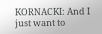KORNACKI: And I just want to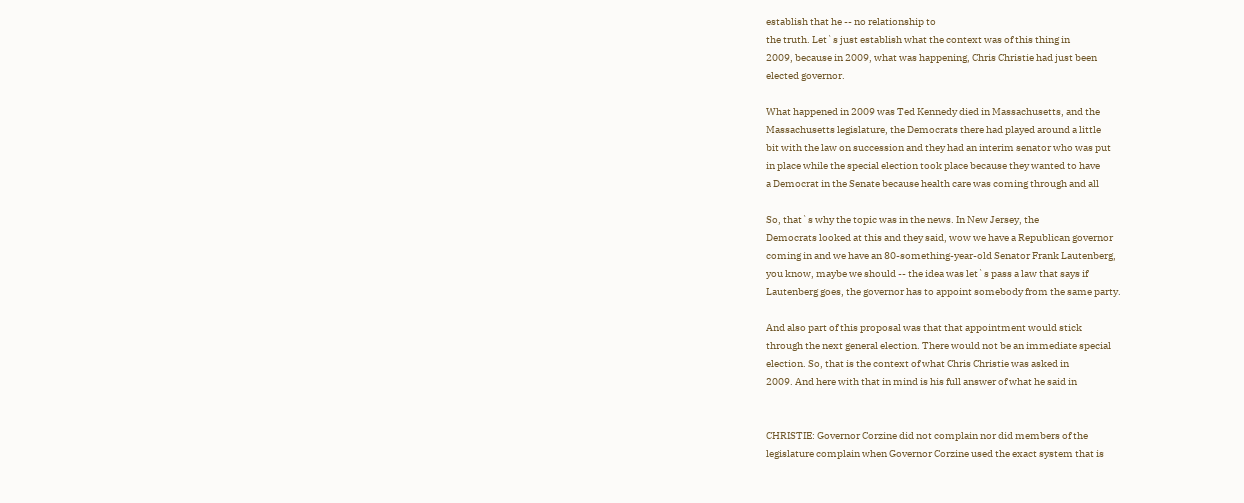establish that he -- no relationship to
the truth. Let`s just establish what the context was of this thing in
2009, because in 2009, what was happening, Chris Christie had just been
elected governor.

What happened in 2009 was Ted Kennedy died in Massachusetts, and the
Massachusetts legislature, the Democrats there had played around a little
bit with the law on succession and they had an interim senator who was put
in place while the special election took place because they wanted to have
a Democrat in the Senate because health care was coming through and all

So, that`s why the topic was in the news. In New Jersey, the
Democrats looked at this and they said, wow we have a Republican governor
coming in and we have an 80-something-year-old Senator Frank Lautenberg,
you know, maybe we should -- the idea was let`s pass a law that says if
Lautenberg goes, the governor has to appoint somebody from the same party.

And also part of this proposal was that that appointment would stick
through the next general election. There would not be an immediate special
election. So, that is the context of what Chris Christie was asked in
2009. And here with that in mind is his full answer of what he said in


CHRISTIE: Governor Corzine did not complain nor did members of the
legislature complain when Governor Corzine used the exact system that is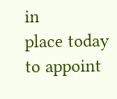in
place today to appoint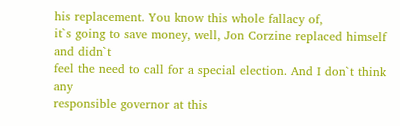his replacement. You know this whole fallacy of,
it`s going to save money, well, Jon Corzine replaced himself and didn`t
feel the need to call for a special election. And I don`t think any
responsible governor at this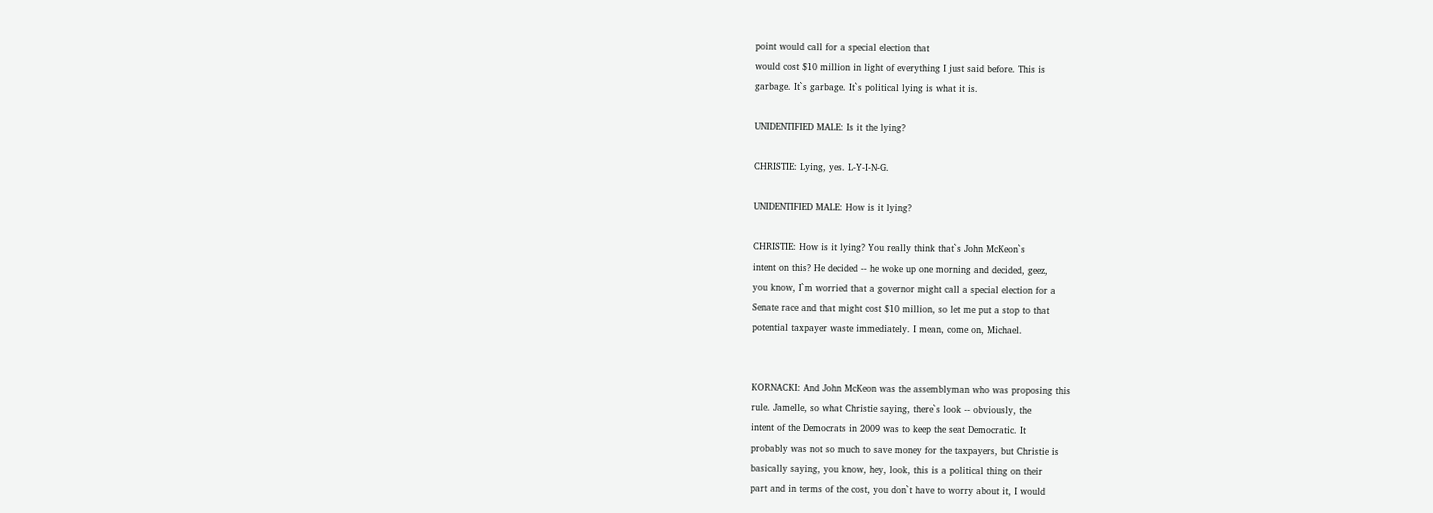point would call for a special election that
would cost $10 million in light of everything I just said before. This is
garbage. It`s garbage. It`s political lying is what it is.

UNIDENTIFIED MALE: Is it the lying?

CHRISTIE: Lying, yes. L-Y-I-N-G.

UNIDENTIFIED MALE: How is it lying?

CHRISTIE: How is it lying? You really think that`s John McKeon`s
intent on this? He decided -- he woke up one morning and decided, geez,
you know, I`m worried that a governor might call a special election for a
Senate race and that might cost $10 million, so let me put a stop to that
potential taxpayer waste immediately. I mean, come on, Michael.


KORNACKI: And John McKeon was the assemblyman who was proposing this
rule. Jamelle, so what Christie saying, there`s look -- obviously, the
intent of the Democrats in 2009 was to keep the seat Democratic. It
probably was not so much to save money for the taxpayers, but Christie is
basically saying, you know, hey, look, this is a political thing on their
part and in terms of the cost, you don`t have to worry about it, I would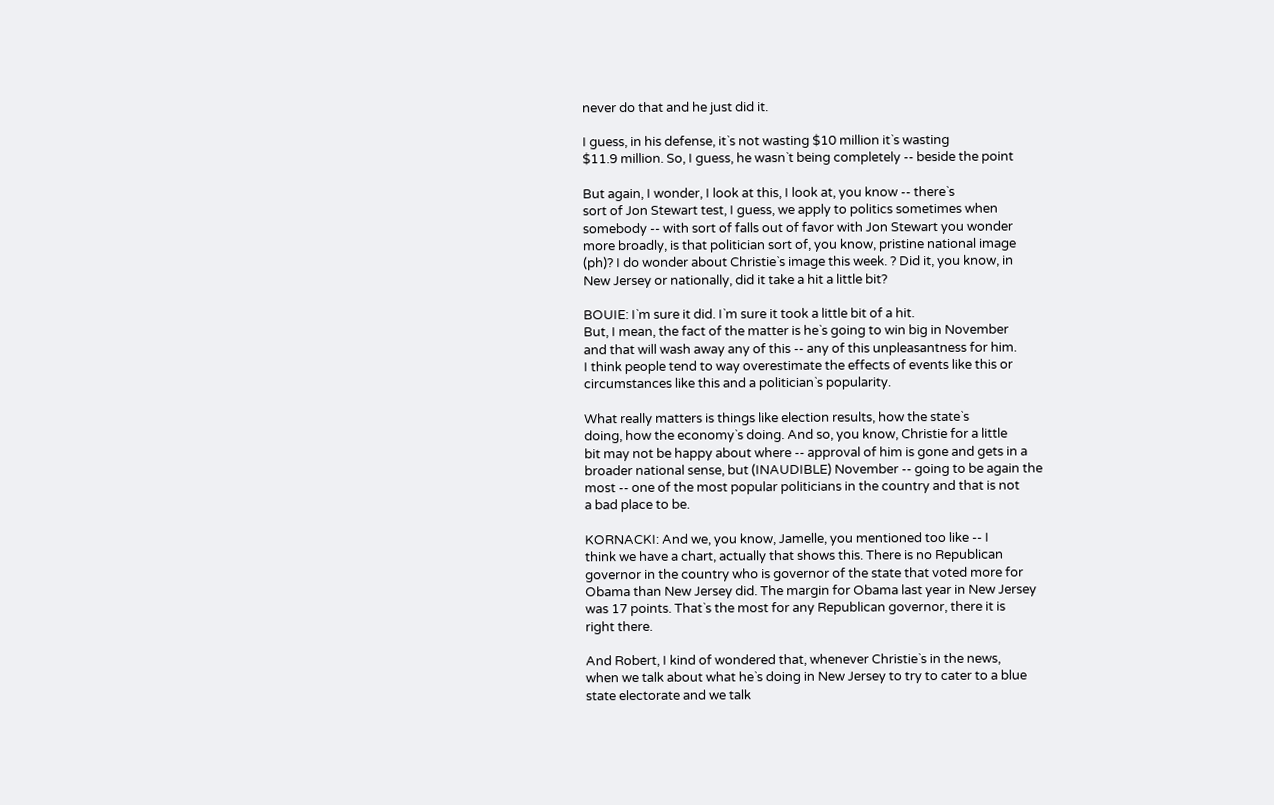never do that and he just did it.

I guess, in his defense, it`s not wasting $10 million it`s wasting
$11.9 million. So, I guess, he wasn`t being completely -- beside the point

But again, I wonder, I look at this, I look at, you know -- there`s
sort of Jon Stewart test, I guess, we apply to politics sometimes when
somebody -- with sort of falls out of favor with Jon Stewart you wonder
more broadly, is that politician sort of, you know, pristine national image
(ph)? I do wonder about Christie`s image this week. ? Did it, you know, in
New Jersey or nationally, did it take a hit a little bit?

BOUIE: I`m sure it did. I`m sure it took a little bit of a hit.
But, I mean, the fact of the matter is he`s going to win big in November
and that will wash away any of this -- any of this unpleasantness for him.
I think people tend to way overestimate the effects of events like this or
circumstances like this and a politician`s popularity.

What really matters is things like election results, how the state`s
doing, how the economy`s doing. And so, you know, Christie for a little
bit may not be happy about where -- approval of him is gone and gets in a
broader national sense, but (INAUDIBLE) November -- going to be again the
most -- one of the most popular politicians in the country and that is not
a bad place to be.

KORNACKI: And we, you know, Jamelle, you mentioned too like -- I
think we have a chart, actually that shows this. There is no Republican
governor in the country who is governor of the state that voted more for
Obama than New Jersey did. The margin for Obama last year in New Jersey
was 17 points. That`s the most for any Republican governor, there it is
right there.

And Robert, I kind of wondered that, whenever Christie`s in the news,
when we talk about what he`s doing in New Jersey to try to cater to a blue
state electorate and we talk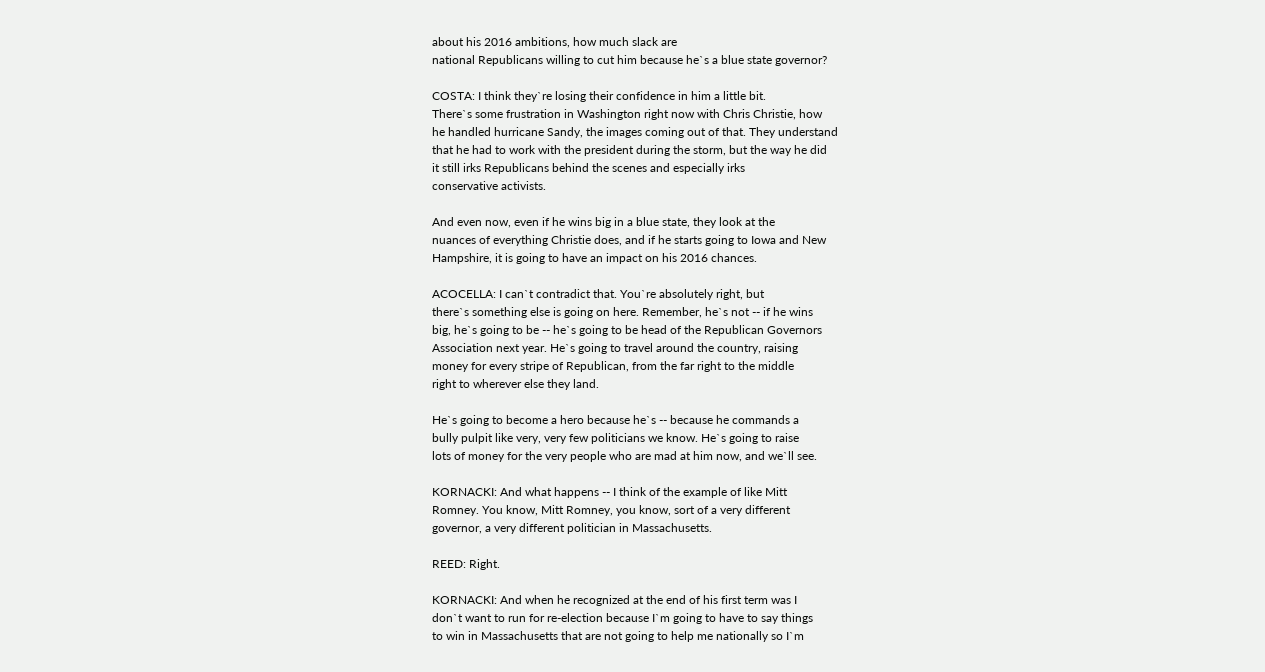about his 2016 ambitions, how much slack are
national Republicans willing to cut him because he`s a blue state governor?

COSTA: I think they`re losing their confidence in him a little bit.
There`s some frustration in Washington right now with Chris Christie, how
he handled hurricane Sandy, the images coming out of that. They understand
that he had to work with the president during the storm, but the way he did
it still irks Republicans behind the scenes and especially irks
conservative activists.

And even now, even if he wins big in a blue state, they look at the
nuances of everything Christie does, and if he starts going to Iowa and New
Hampshire, it is going to have an impact on his 2016 chances.

ACOCELLA: I can`t contradict that. You`re absolutely right, but
there`s something else is going on here. Remember, he`s not -- if he wins
big, he`s going to be -- he`s going to be head of the Republican Governors
Association next year. He`s going to travel around the country, raising
money for every stripe of Republican, from the far right to the middle
right to wherever else they land.

He`s going to become a hero because he`s -- because he commands a
bully pulpit like very, very few politicians we know. He`s going to raise
lots of money for the very people who are mad at him now, and we`ll see.

KORNACKI: And what happens -- I think of the example of like Mitt
Romney. You know, Mitt Romney, you know, sort of a very different
governor, a very different politician in Massachusetts.

REED: Right.

KORNACKI: And when he recognized at the end of his first term was I
don`t want to run for re-election because I`m going to have to say things
to win in Massachusetts that are not going to help me nationally so I`m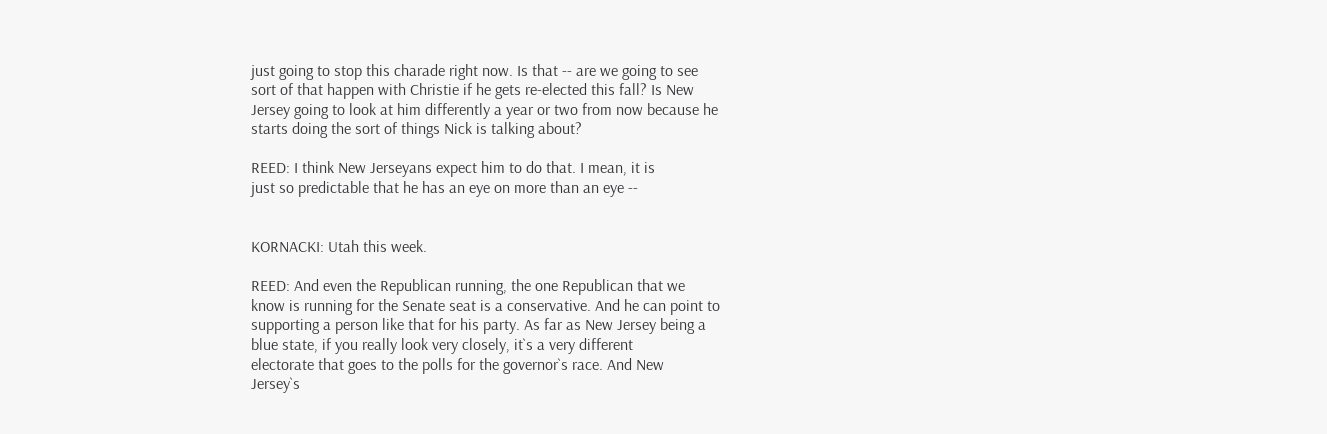just going to stop this charade right now. Is that -- are we going to see
sort of that happen with Christie if he gets re-elected this fall? Is New
Jersey going to look at him differently a year or two from now because he
starts doing the sort of things Nick is talking about?

REED: I think New Jerseyans expect him to do that. I mean, it is
just so predictable that he has an eye on more than an eye --


KORNACKI: Utah this week.

REED: And even the Republican running, the one Republican that we
know is running for the Senate seat is a conservative. And he can point to
supporting a person like that for his party. As far as New Jersey being a
blue state, if you really look very closely, it`s a very different
electorate that goes to the polls for the governor`s race. And New
Jersey`s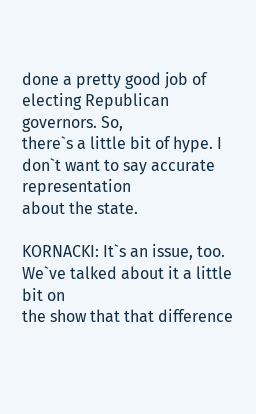done a pretty good job of electing Republican governors. So,
there`s a little bit of hype. I don`t want to say accurate representation
about the state.

KORNACKI: It`s an issue, too. We`ve talked about it a little bit on
the show that that difference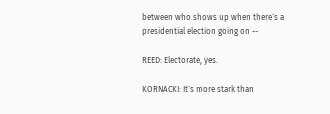between who shows up when there`s a
presidential election going on --

REED: Electorate, yes.

KORNACKI: It`s more stark than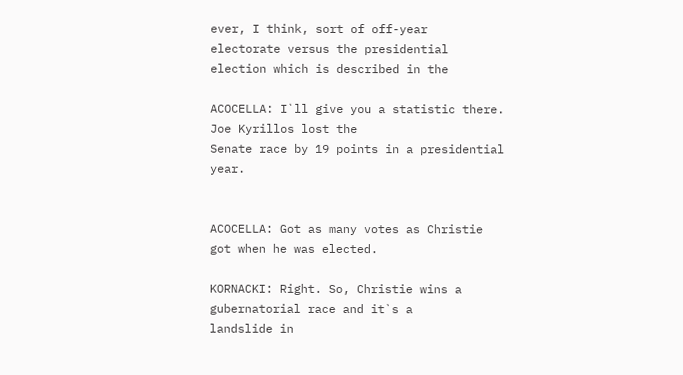ever, I think, sort of off-year
electorate versus the presidential election which is described in the

ACOCELLA: I`ll give you a statistic there. Joe Kyrillos lost the
Senate race by 19 points in a presidential year.


ACOCELLA: Got as many votes as Christie got when he was elected.

KORNACKI: Right. So, Christie wins a gubernatorial race and it`s a
landslide in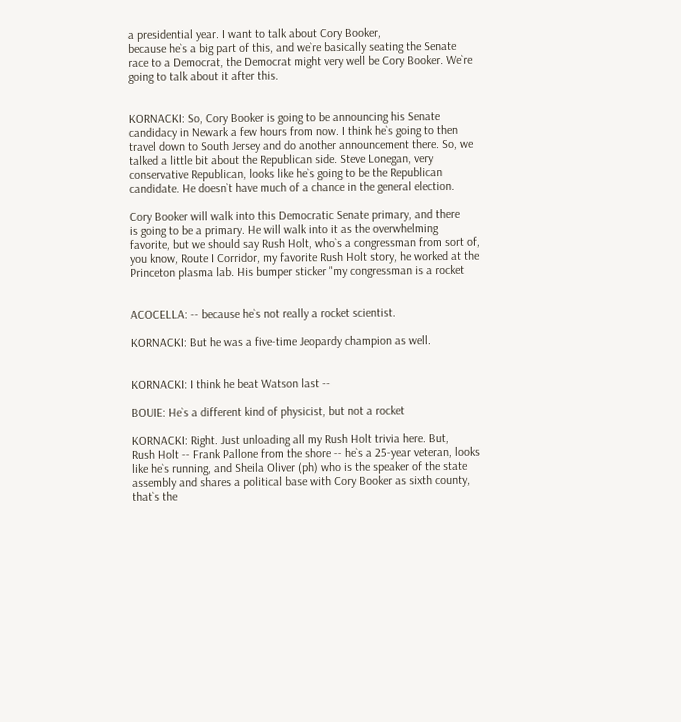a presidential year. I want to talk about Cory Booker,
because he`s a big part of this, and we`re basically seating the Senate
race to a Democrat, the Democrat might very well be Cory Booker. We`re
going to talk about it after this.


KORNACKI: So, Cory Booker is going to be announcing his Senate
candidacy in Newark a few hours from now. I think he`s going to then
travel down to South Jersey and do another announcement there. So, we
talked a little bit about the Republican side. Steve Lonegan, very
conservative Republican, looks like he`s going to be the Republican
candidate. He doesn`t have much of a chance in the general election.

Cory Booker will walk into this Democratic Senate primary, and there
is going to be a primary. He will walk into it as the overwhelming
favorite, but we should say Rush Holt, who`s a congressman from sort of,
you know, Route I Corridor, my favorite Rush Holt story, he worked at the
Princeton plasma lab. His bumper sticker "my congressman is a rocket


ACOCELLA: -- because he`s not really a rocket scientist.

KORNACKI: But he was a five-time Jeopardy champion as well.


KORNACKI: I think he beat Watson last --

BOUIE: He`s a different kind of physicist, but not a rocket

KORNACKI: Right. Just unloading all my Rush Holt trivia here. But,
Rush Holt -- Frank Pallone from the shore -- he`s a 25-year veteran, looks
like he`s running, and Sheila Oliver (ph) who is the speaker of the state
assembly and shares a political base with Cory Booker as sixth county,
that`s the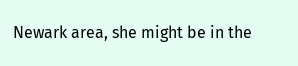Newark area, she might be in the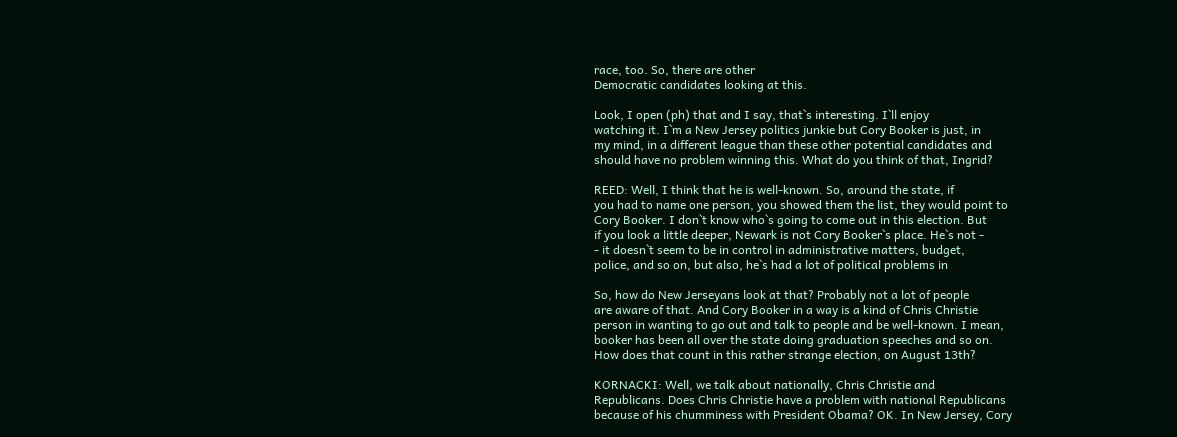race, too. So, there are other
Democratic candidates looking at this.

Look, I open (ph) that and I say, that`s interesting. I`ll enjoy
watching it. I`m a New Jersey politics junkie but Cory Booker is just, in
my mind, in a different league than these other potential candidates and
should have no problem winning this. What do you think of that, Ingrid?

REED: Well, I think that he is well-known. So, around the state, if
you had to name one person, you showed them the list, they would point to
Cory Booker. I don`t know who`s going to come out in this election. But
if you look a little deeper, Newark is not Cory Booker`s place. He`s not -
- it doesn`t seem to be in control in administrative matters, budget,
police, and so on, but also, he`s had a lot of political problems in

So, how do New Jerseyans look at that? Probably not a lot of people
are aware of that. And Cory Booker in a way is a kind of Chris Christie
person in wanting to go out and talk to people and be well-known. I mean,
booker has been all over the state doing graduation speeches and so on.
How does that count in this rather strange election, on August 13th?

KORNACKI: Well, we talk about nationally, Chris Christie and
Republicans. Does Chris Christie have a problem with national Republicans
because of his chumminess with President Obama? OK. In New Jersey, Cory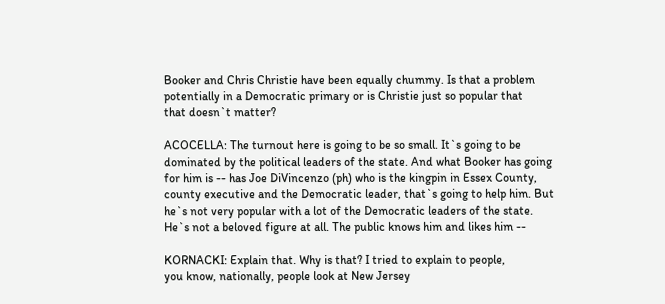Booker and Chris Christie have been equally chummy. Is that a problem
potentially in a Democratic primary or is Christie just so popular that
that doesn`t matter?

ACOCELLA: The turnout here is going to be so small. It`s going to be
dominated by the political leaders of the state. And what Booker has going
for him is -- has Joe DiVincenzo (ph) who is the kingpin in Essex County,
county executive and the Democratic leader, that`s going to help him. But
he`s not very popular with a lot of the Democratic leaders of the state.
He`s not a beloved figure at all. The public knows him and likes him --

KORNACKI: Explain that. Why is that? I tried to explain to people,
you know, nationally, people look at New Jersey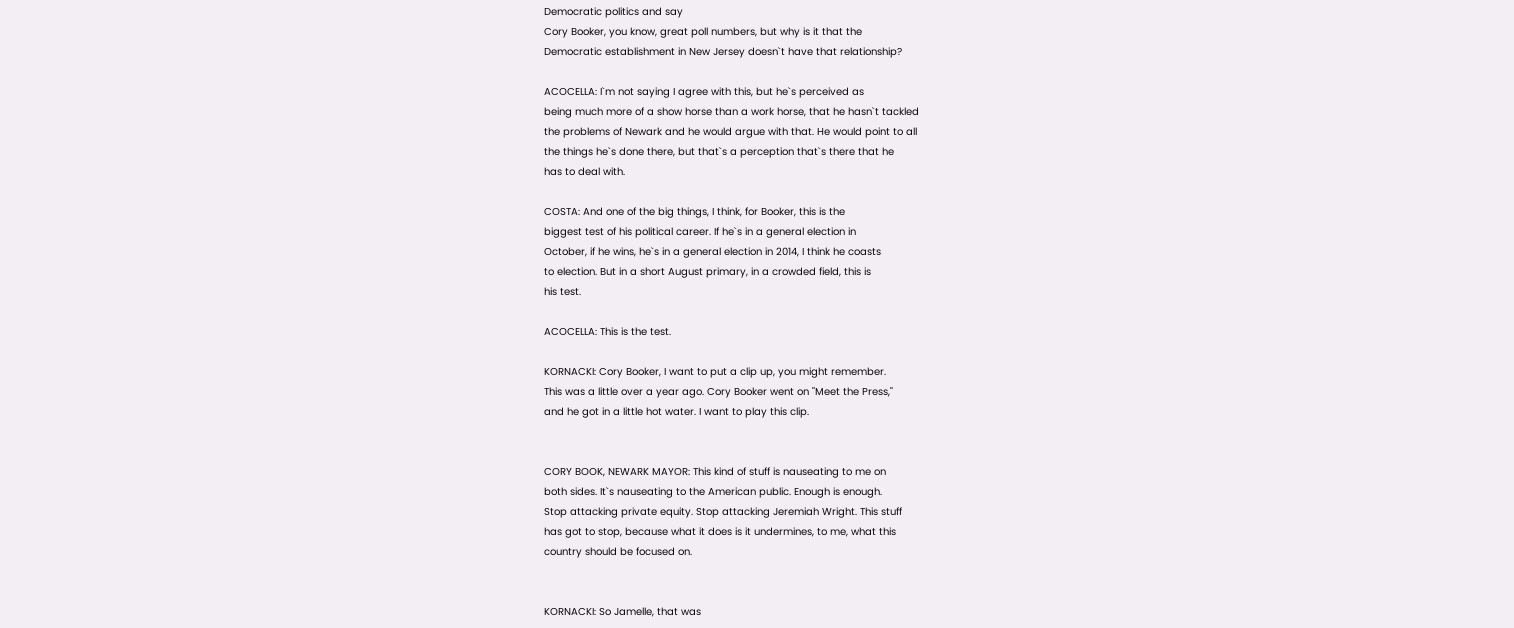Democratic politics and say
Cory Booker, you know, great poll numbers, but why is it that the
Democratic establishment in New Jersey doesn`t have that relationship?

ACOCELLA: I`m not saying I agree with this, but he`s perceived as
being much more of a show horse than a work horse, that he hasn`t tackled
the problems of Newark and he would argue with that. He would point to all
the things he`s done there, but that`s a perception that`s there that he
has to deal with.

COSTA: And one of the big things, I think, for Booker, this is the
biggest test of his political career. If he`s in a general election in
October, if he wins, he`s in a general election in 2014, I think he coasts
to election. But in a short August primary, in a crowded field, this is
his test.

ACOCELLA: This is the test.

KORNACKI: Cory Booker, I want to put a clip up, you might remember.
This was a little over a year ago. Cory Booker went on "Meet the Press,"
and he got in a little hot water. I want to play this clip.


CORY BOOK, NEWARK MAYOR: This kind of stuff is nauseating to me on
both sides. It`s nauseating to the American public. Enough is enough.
Stop attacking private equity. Stop attacking Jeremiah Wright. This stuff
has got to stop, because what it does is it undermines, to me, what this
country should be focused on.


KORNACKI: So Jamelle, that was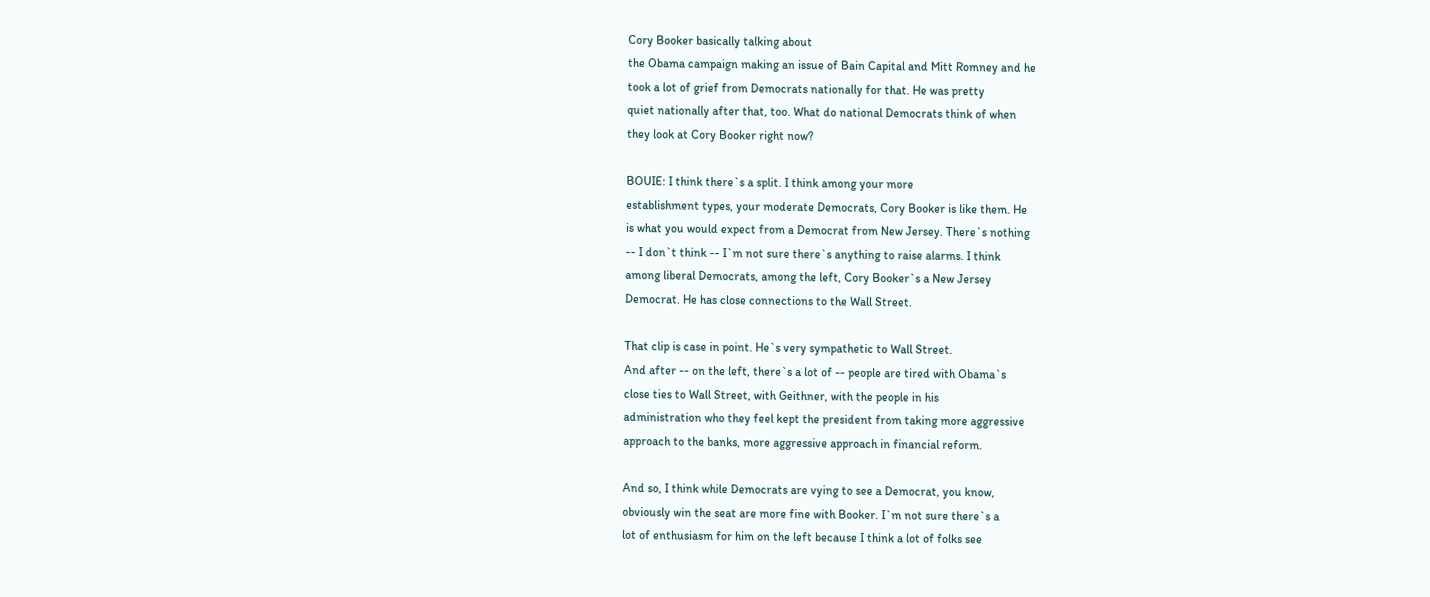Cory Booker basically talking about
the Obama campaign making an issue of Bain Capital and Mitt Romney and he
took a lot of grief from Democrats nationally for that. He was pretty
quiet nationally after that, too. What do national Democrats think of when
they look at Cory Booker right now?

BOUIE: I think there`s a split. I think among your more
establishment types, your moderate Democrats, Cory Booker is like them. He
is what you would expect from a Democrat from New Jersey. There`s nothing
-- I don`t think -- I`m not sure there`s anything to raise alarms. I think
among liberal Democrats, among the left, Cory Booker`s a New Jersey
Democrat. He has close connections to the Wall Street.

That clip is case in point. He`s very sympathetic to Wall Street.
And after -- on the left, there`s a lot of -- people are tired with Obama`s
close ties to Wall Street, with Geithner, with the people in his
administration who they feel kept the president from taking more aggressive
approach to the banks, more aggressive approach in financial reform.

And so, I think while Democrats are vying to see a Democrat, you know,
obviously win the seat are more fine with Booker. I`m not sure there`s a
lot of enthusiasm for him on the left because I think a lot of folks see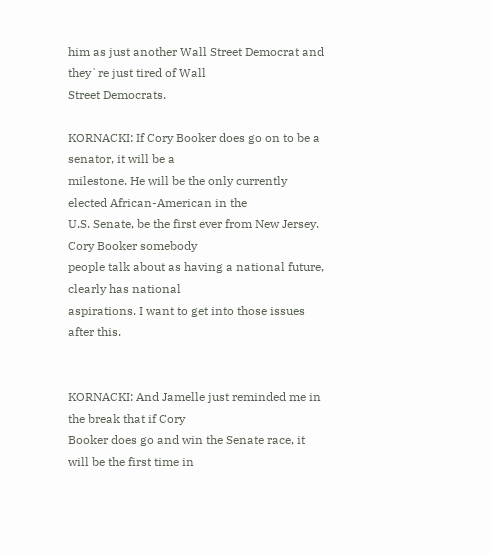him as just another Wall Street Democrat and they`re just tired of Wall
Street Democrats.

KORNACKI: If Cory Booker does go on to be a senator, it will be a
milestone. He will be the only currently elected African-American in the
U.S. Senate, be the first ever from New Jersey. Cory Booker somebody
people talk about as having a national future, clearly has national
aspirations. I want to get into those issues after this.


KORNACKI: And Jamelle just reminded me in the break that if Cory
Booker does go and win the Senate race, it will be the first time in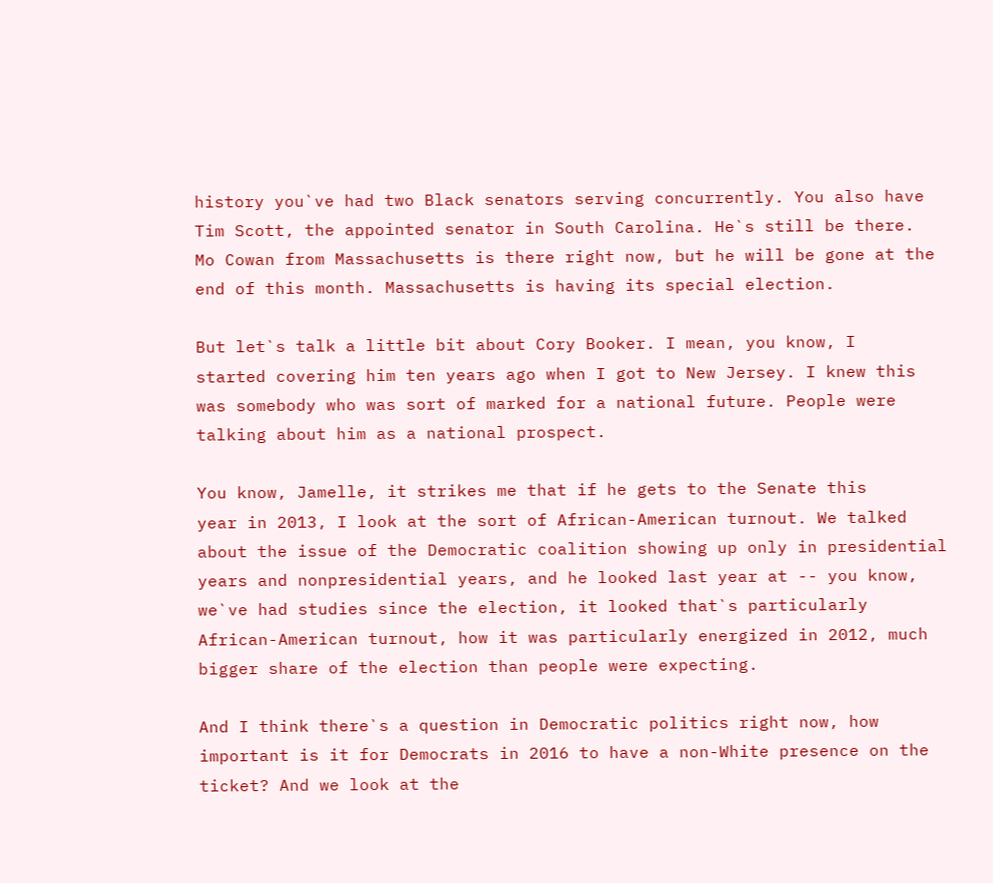history you`ve had two Black senators serving concurrently. You also have
Tim Scott, the appointed senator in South Carolina. He`s still be there.
Mo Cowan from Massachusetts is there right now, but he will be gone at the
end of this month. Massachusetts is having its special election.

But let`s talk a little bit about Cory Booker. I mean, you know, I
started covering him ten years ago when I got to New Jersey. I knew this
was somebody who was sort of marked for a national future. People were
talking about him as a national prospect.

You know, Jamelle, it strikes me that if he gets to the Senate this
year in 2013, I look at the sort of African-American turnout. We talked
about the issue of the Democratic coalition showing up only in presidential
years and nonpresidential years, and he looked last year at -- you know,
we`ve had studies since the election, it looked that`s particularly
African-American turnout, how it was particularly energized in 2012, much
bigger share of the election than people were expecting.

And I think there`s a question in Democratic politics right now, how
important is it for Democrats in 2016 to have a non-White presence on the
ticket? And we look at the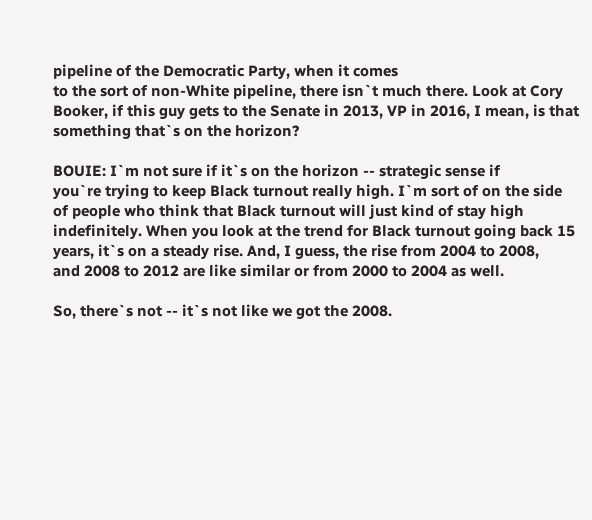pipeline of the Democratic Party, when it comes
to the sort of non-White pipeline, there isn`t much there. Look at Cory
Booker, if this guy gets to the Senate in 2013, VP in 2016, I mean, is that
something that`s on the horizon?

BOUIE: I`m not sure if it`s on the horizon -- strategic sense if
you`re trying to keep Black turnout really high. I`m sort of on the side
of people who think that Black turnout will just kind of stay high
indefinitely. When you look at the trend for Black turnout going back 15
years, it`s on a steady rise. And, I guess, the rise from 2004 to 2008,
and 2008 to 2012 are like similar or from 2000 to 2004 as well.

So, there`s not -- it`s not like we got the 2008.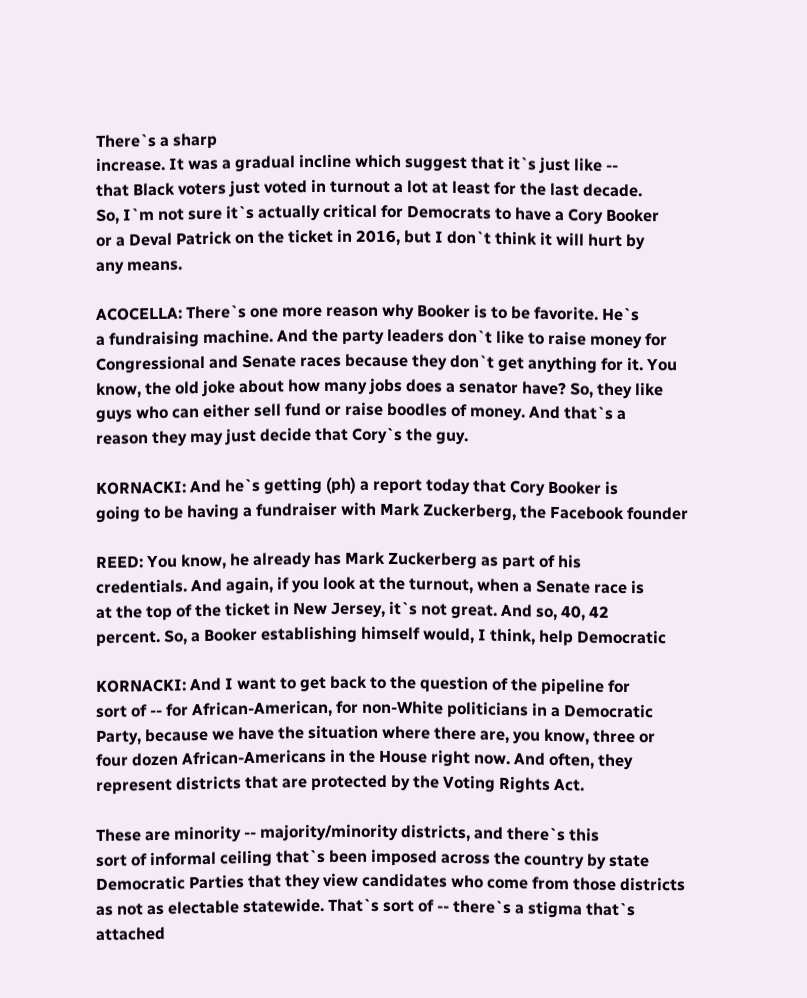There`s a sharp
increase. It was a gradual incline which suggest that it`s just like --
that Black voters just voted in turnout a lot at least for the last decade.
So, I`m not sure it`s actually critical for Democrats to have a Cory Booker
or a Deval Patrick on the ticket in 2016, but I don`t think it will hurt by
any means.

ACOCELLA: There`s one more reason why Booker is to be favorite. He`s
a fundraising machine. And the party leaders don`t like to raise money for
Congressional and Senate races because they don`t get anything for it. You
know, the old joke about how many jobs does a senator have? So, they like
guys who can either sell fund or raise boodles of money. And that`s a
reason they may just decide that Cory`s the guy.

KORNACKI: And he`s getting (ph) a report today that Cory Booker is
going to be having a fundraiser with Mark Zuckerberg, the Facebook founder

REED: You know, he already has Mark Zuckerberg as part of his
credentials. And again, if you look at the turnout, when a Senate race is
at the top of the ticket in New Jersey, it`s not great. And so, 40, 42
percent. So, a Booker establishing himself would, I think, help Democratic

KORNACKI: And I want to get back to the question of the pipeline for
sort of -- for African-American, for non-White politicians in a Democratic
Party, because we have the situation where there are, you know, three or
four dozen African-Americans in the House right now. And often, they
represent districts that are protected by the Voting Rights Act.

These are minority -- majority/minority districts, and there`s this
sort of informal ceiling that`s been imposed across the country by state
Democratic Parties that they view candidates who come from those districts
as not as electable statewide. That`s sort of -- there`s a stigma that`s
attached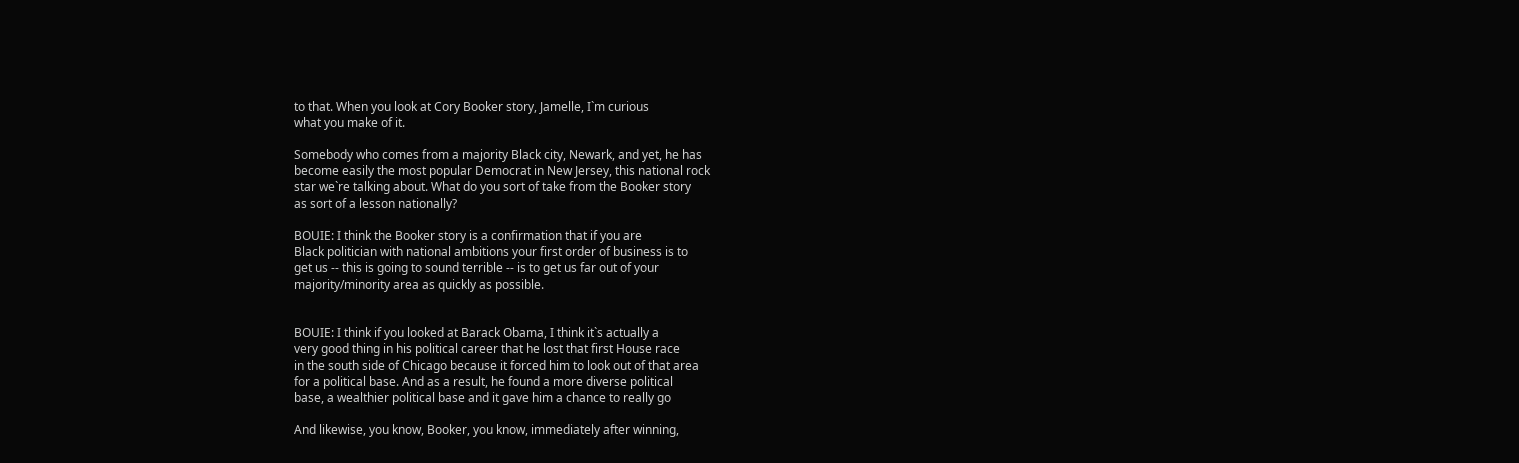to that. When you look at Cory Booker story, Jamelle, I`m curious
what you make of it.

Somebody who comes from a majority Black city, Newark, and yet, he has
become easily the most popular Democrat in New Jersey, this national rock
star we`re talking about. What do you sort of take from the Booker story
as sort of a lesson nationally?

BOUIE: I think the Booker story is a confirmation that if you are
Black politician with national ambitions your first order of business is to
get us -- this is going to sound terrible -- is to get us far out of your
majority/minority area as quickly as possible.


BOUIE: I think if you looked at Barack Obama, I think it`s actually a
very good thing in his political career that he lost that first House race
in the south side of Chicago because it forced him to look out of that area
for a political base. And as a result, he found a more diverse political
base, a wealthier political base and it gave him a chance to really go

And likewise, you know, Booker, you know, immediately after winning,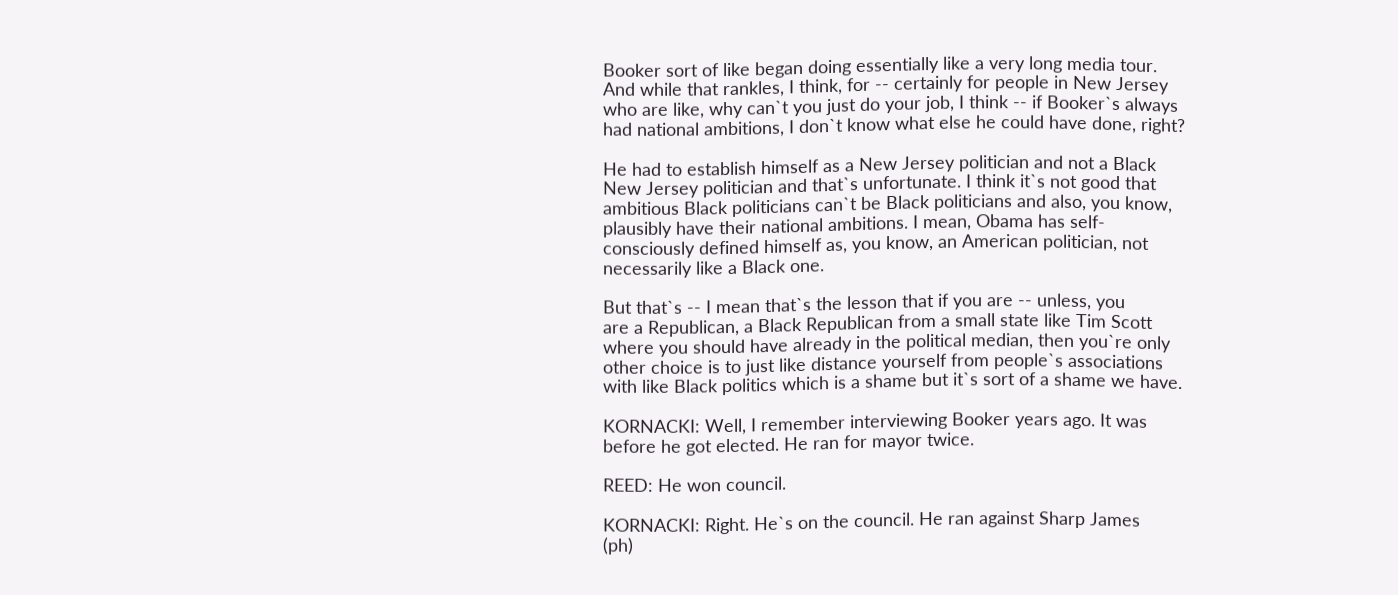Booker sort of like began doing essentially like a very long media tour.
And while that rankles, I think, for -- certainly for people in New Jersey
who are like, why can`t you just do your job, I think -- if Booker`s always
had national ambitions, I don`t know what else he could have done, right?

He had to establish himself as a New Jersey politician and not a Black
New Jersey politician and that`s unfortunate. I think it`s not good that
ambitious Black politicians can`t be Black politicians and also, you know,
plausibly have their national ambitions. I mean, Obama has self-
consciously defined himself as, you know, an American politician, not
necessarily like a Black one.

But that`s -- I mean that`s the lesson that if you are -- unless, you
are a Republican, a Black Republican from a small state like Tim Scott
where you should have already in the political median, then you`re only
other choice is to just like distance yourself from people`s associations
with like Black politics which is a shame but it`s sort of a shame we have.

KORNACKI: Well, I remember interviewing Booker years ago. It was
before he got elected. He ran for mayor twice.

REED: He won council.

KORNACKI: Right. He`s on the council. He ran against Sharp James
(ph)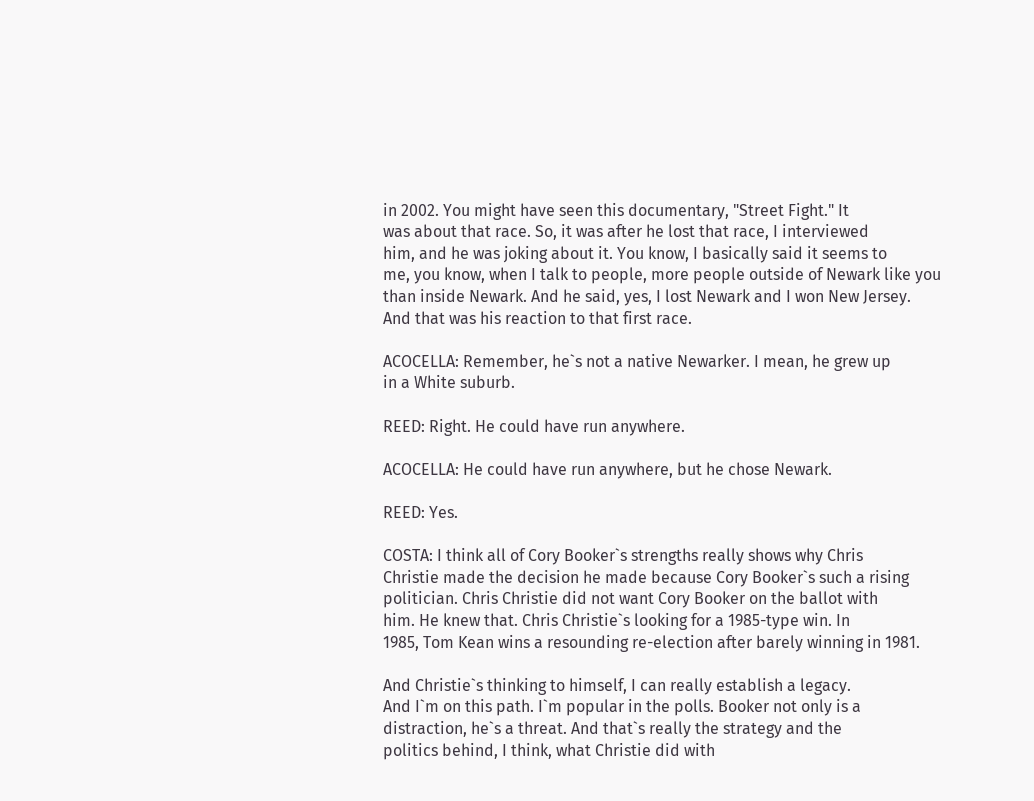in 2002. You might have seen this documentary, "Street Fight." It
was about that race. So, it was after he lost that race, I interviewed
him, and he was joking about it. You know, I basically said it seems to
me, you know, when I talk to people, more people outside of Newark like you
than inside Newark. And he said, yes, I lost Newark and I won New Jersey.
And that was his reaction to that first race.

ACOCELLA: Remember, he`s not a native Newarker. I mean, he grew up
in a White suburb.

REED: Right. He could have run anywhere.

ACOCELLA: He could have run anywhere, but he chose Newark.

REED: Yes.

COSTA: I think all of Cory Booker`s strengths really shows why Chris
Christie made the decision he made because Cory Booker`s such a rising
politician. Chris Christie did not want Cory Booker on the ballot with
him. He knew that. Chris Christie`s looking for a 1985-type win. In
1985, Tom Kean wins a resounding re-election after barely winning in 1981.

And Christie`s thinking to himself, I can really establish a legacy.
And I`m on this path. I`m popular in the polls. Booker not only is a
distraction, he`s a threat. And that`s really the strategy and the
politics behind, I think, what Christie did with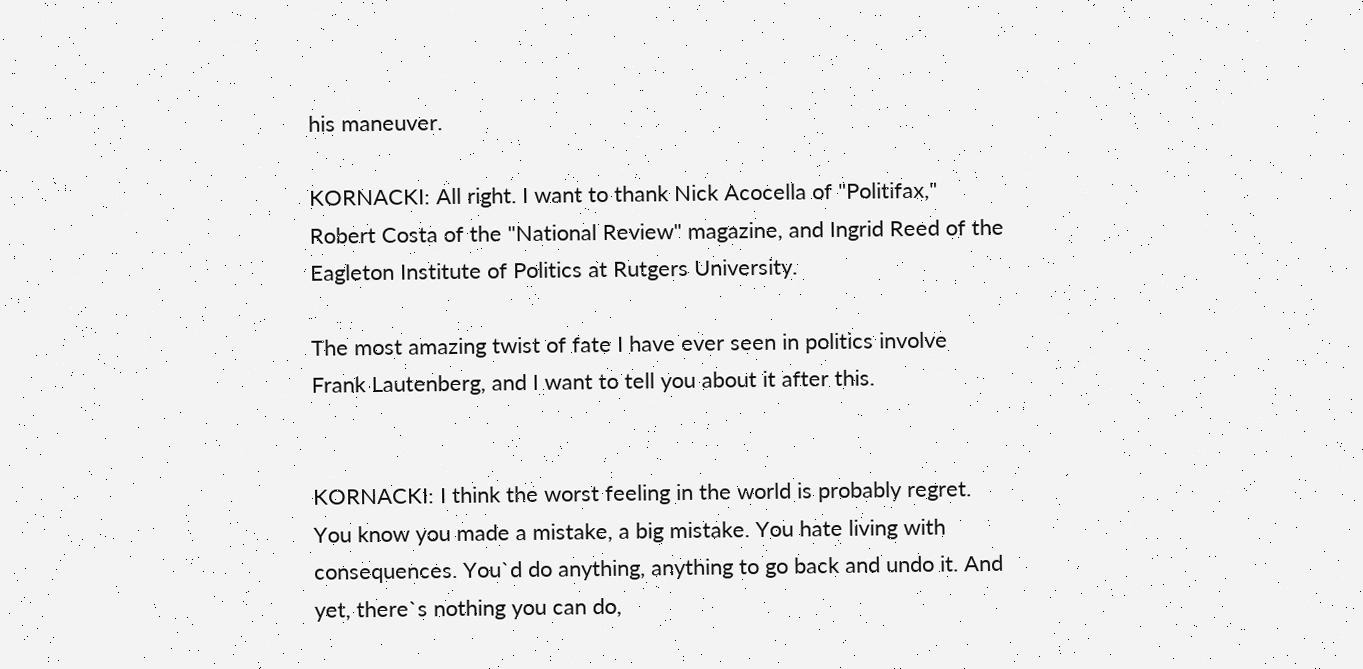his maneuver.

KORNACKI: All right. I want to thank Nick Acocella of "Politifax,"
Robert Costa of the "National Review" magazine, and Ingrid Reed of the
Eagleton Institute of Politics at Rutgers University.

The most amazing twist of fate I have ever seen in politics involve
Frank Lautenberg, and I want to tell you about it after this.


KORNACKI: I think the worst feeling in the world is probably regret.
You know you made a mistake, a big mistake. You hate living with
consequences. You`d do anything, anything to go back and undo it. And
yet, there`s nothing you can do,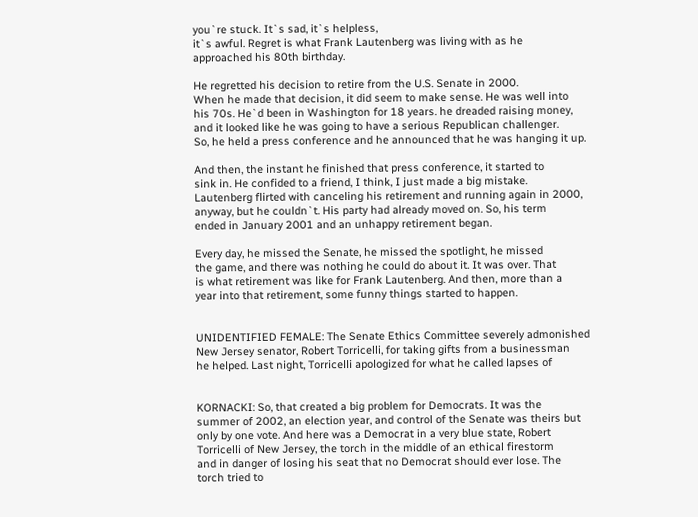you`re stuck. It`s sad, it`s helpless,
it`s awful. Regret is what Frank Lautenberg was living with as he
approached his 80th birthday.

He regretted his decision to retire from the U.S. Senate in 2000.
When he made that decision, it did seem to make sense. He was well into
his 70s. He`d been in Washington for 18 years. he dreaded raising money,
and it looked like he was going to have a serious Republican challenger.
So, he held a press conference and he announced that he was hanging it up.

And then, the instant he finished that press conference, it started to
sink in. He confided to a friend, I think, I just made a big mistake.
Lautenberg flirted with canceling his retirement and running again in 2000,
anyway, but he couldn`t. His party had already moved on. So, his term
ended in January 2001 and an unhappy retirement began.

Every day, he missed the Senate, he missed the spotlight, he missed
the game, and there was nothing he could do about it. It was over. That
is what retirement was like for Frank Lautenberg. And then, more than a
year into that retirement, some funny things started to happen.


UNIDENTIFIED FEMALE: The Senate Ethics Committee severely admonished
New Jersey senator, Robert Torricelli, for taking gifts from a businessman
he helped. Last night, Torricelli apologized for what he called lapses of


KORNACKI: So, that created a big problem for Democrats. It was the
summer of 2002, an election year, and control of the Senate was theirs but
only by one vote. And here was a Democrat in a very blue state, Robert
Torricelli of New Jersey, the torch in the middle of an ethical firestorm
and in danger of losing his seat that no Democrat should ever lose. The
torch tried to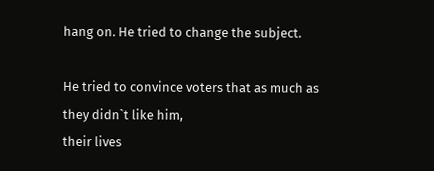hang on. He tried to change the subject.

He tried to convince voters that as much as they didn`t like him,
their lives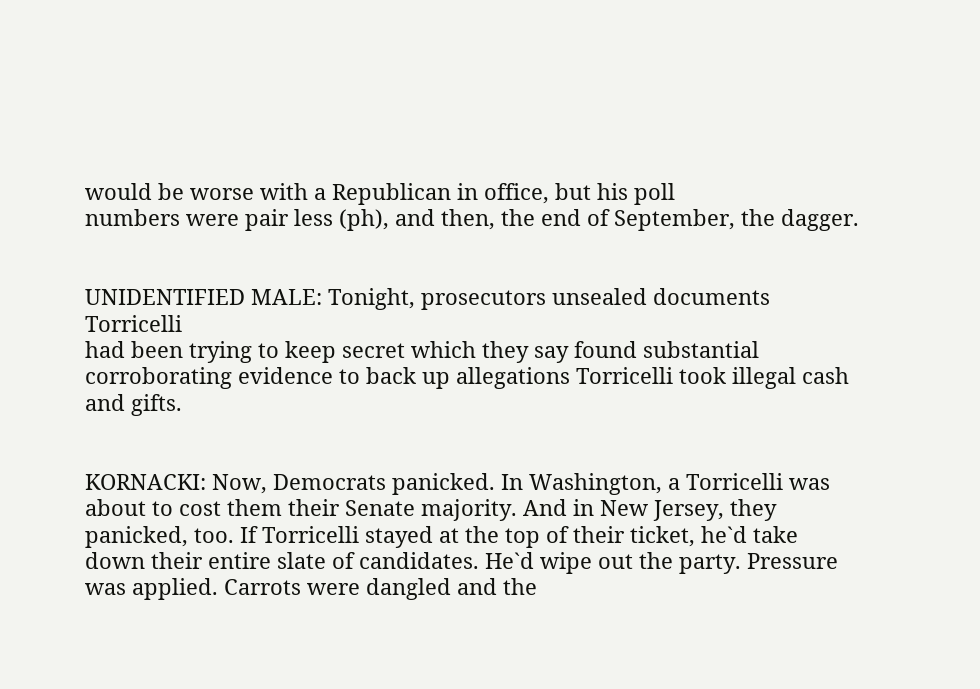would be worse with a Republican in office, but his poll
numbers were pair less (ph), and then, the end of September, the dagger.


UNIDENTIFIED MALE: Tonight, prosecutors unsealed documents Torricelli
had been trying to keep secret which they say found substantial
corroborating evidence to back up allegations Torricelli took illegal cash
and gifts.


KORNACKI: Now, Democrats panicked. In Washington, a Torricelli was
about to cost them their Senate majority. And in New Jersey, they
panicked, too. If Torricelli stayed at the top of their ticket, he`d take
down their entire slate of candidates. He`d wipe out the party. Pressure
was applied. Carrots were dangled and the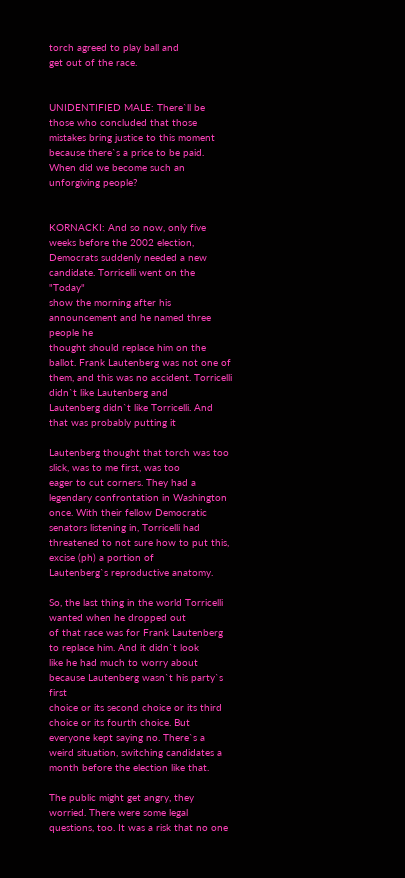torch agreed to play ball and
get out of the race.


UNIDENTIFIED MALE: There`ll be those who concluded that those
mistakes bring justice to this moment because there`s a price to be paid.
When did we become such an unforgiving people?


KORNACKI: And so now, only five weeks before the 2002 election,
Democrats suddenly needed a new candidate. Torricelli went on the "Today"
show the morning after his announcement and he named three people he
thought should replace him on the ballot. Frank Lautenberg was not one of
them, and this was no accident. Torricelli didn`t like Lautenberg and
Lautenberg didn`t like Torricelli. And that was probably putting it

Lautenberg thought that torch was too slick, was to me first, was too
eager to cut corners. They had a legendary confrontation in Washington
once. With their fellow Democratic senators listening in, Torricelli had
threatened to not sure how to put this, excise (ph) a portion of
Lautenberg`s reproductive anatomy.

So, the last thing in the world Torricelli wanted when he dropped out
of that race was for Frank Lautenberg to replace him. And it didn`t look
like he had much to worry about because Lautenberg wasn`t his party`s first
choice or its second choice or its third choice or its fourth choice. But
everyone kept saying no. There`s a weird situation, switching candidates a
month before the election like that.

The public might get angry, they worried. There were some legal
questions, too. It was a risk that no one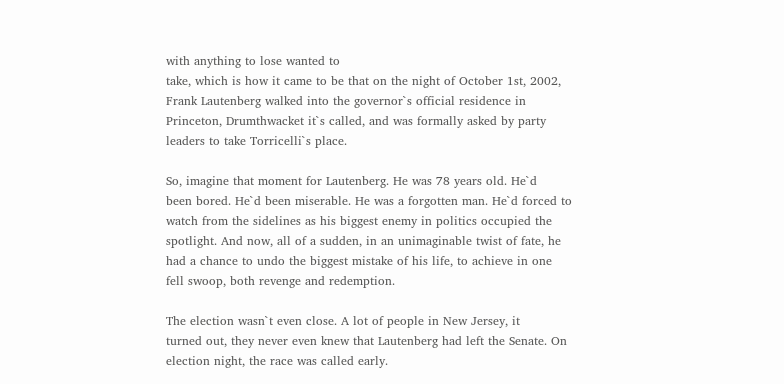with anything to lose wanted to
take, which is how it came to be that on the night of October 1st, 2002,
Frank Lautenberg walked into the governor`s official residence in
Princeton, Drumthwacket it`s called, and was formally asked by party
leaders to take Torricelli`s place.

So, imagine that moment for Lautenberg. He was 78 years old. He`d
been bored. He`d been miserable. He was a forgotten man. He`d forced to
watch from the sidelines as his biggest enemy in politics occupied the
spotlight. And now, all of a sudden, in an unimaginable twist of fate, he
had a chance to undo the biggest mistake of his life, to achieve in one
fell swoop, both revenge and redemption.

The election wasn`t even close. A lot of people in New Jersey, it
turned out, they never even knew that Lautenberg had left the Senate. On
election night, the race was called early.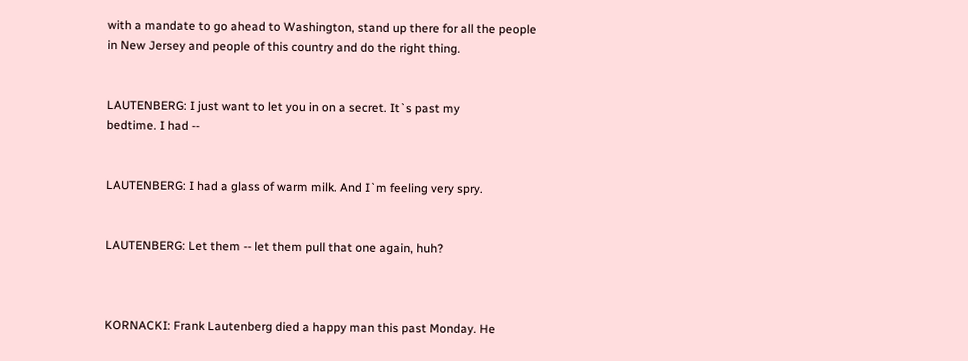with a mandate to go ahead to Washington, stand up there for all the people
in New Jersey and people of this country and do the right thing.


LAUTENBERG: I just want to let you in on a secret. It`s past my
bedtime. I had --


LAUTENBERG: I had a glass of warm milk. And I`m feeling very spry.


LAUTENBERG: Let them -- let them pull that one again, huh?



KORNACKI: Frank Lautenberg died a happy man this past Monday. He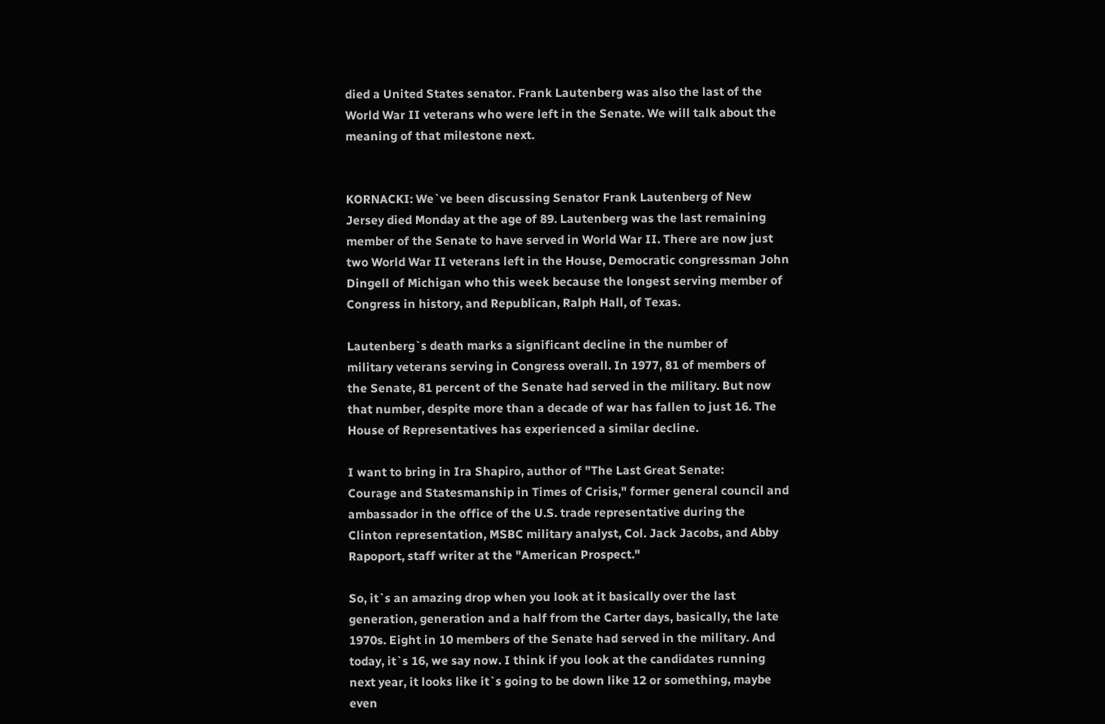died a United States senator. Frank Lautenberg was also the last of the
World War II veterans who were left in the Senate. We will talk about the
meaning of that milestone next.


KORNACKI: We`ve been discussing Senator Frank Lautenberg of New
Jersey died Monday at the age of 89. Lautenberg was the last remaining
member of the Senate to have served in World War II. There are now just
two World War II veterans left in the House, Democratic congressman John
Dingell of Michigan who this week because the longest serving member of
Congress in history, and Republican, Ralph Hall, of Texas.

Lautenberg`s death marks a significant decline in the number of
military veterans serving in Congress overall. In 1977, 81 of members of
the Senate, 81 percent of the Senate had served in the military. But now
that number, despite more than a decade of war has fallen to just 16. The
House of Representatives has experienced a similar decline.

I want to bring in Ira Shapiro, author of "The Last Great Senate:
Courage and Statesmanship in Times of Crisis," former general council and
ambassador in the office of the U.S. trade representative during the
Clinton representation, MSBC military analyst, Col. Jack Jacobs, and Abby
Rapoport, staff writer at the "American Prospect."

So, it`s an amazing drop when you look at it basically over the last
generation, generation and a half from the Carter days, basically, the late
1970s. Eight in 10 members of the Senate had served in the military. And
today, it`s 16, we say now. I think if you look at the candidates running
next year, it looks like it`s going to be down like 12 or something, maybe
even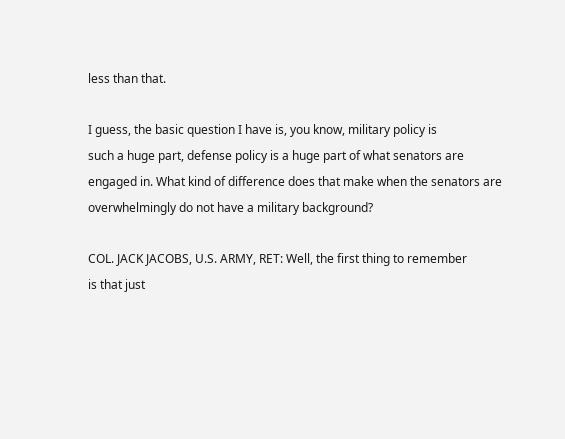less than that.

I guess, the basic question I have is, you know, military policy is
such a huge part, defense policy is a huge part of what senators are
engaged in. What kind of difference does that make when the senators are
overwhelmingly do not have a military background?

COL. JACK JACOBS, U.S. ARMY, RET: Well, the first thing to remember
is that just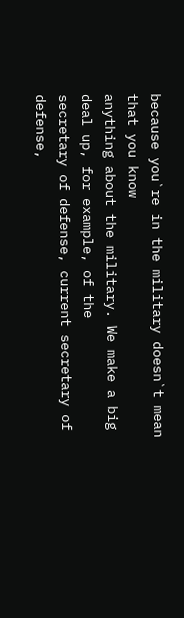because you`re in the military doesn`t mean that you know
anything about the military. We make a big deal up, for example, of the
secretary of defense, current secretary of defense,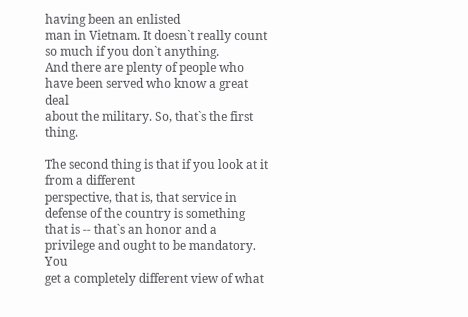having been an enlisted
man in Vietnam. It doesn`t really count so much if you don`t anything.
And there are plenty of people who have been served who know a great deal
about the military. So, that`s the first thing.

The second thing is that if you look at it from a different
perspective, that is, that service in defense of the country is something
that is -- that`s an honor and a privilege and ought to be mandatory. You
get a completely different view of what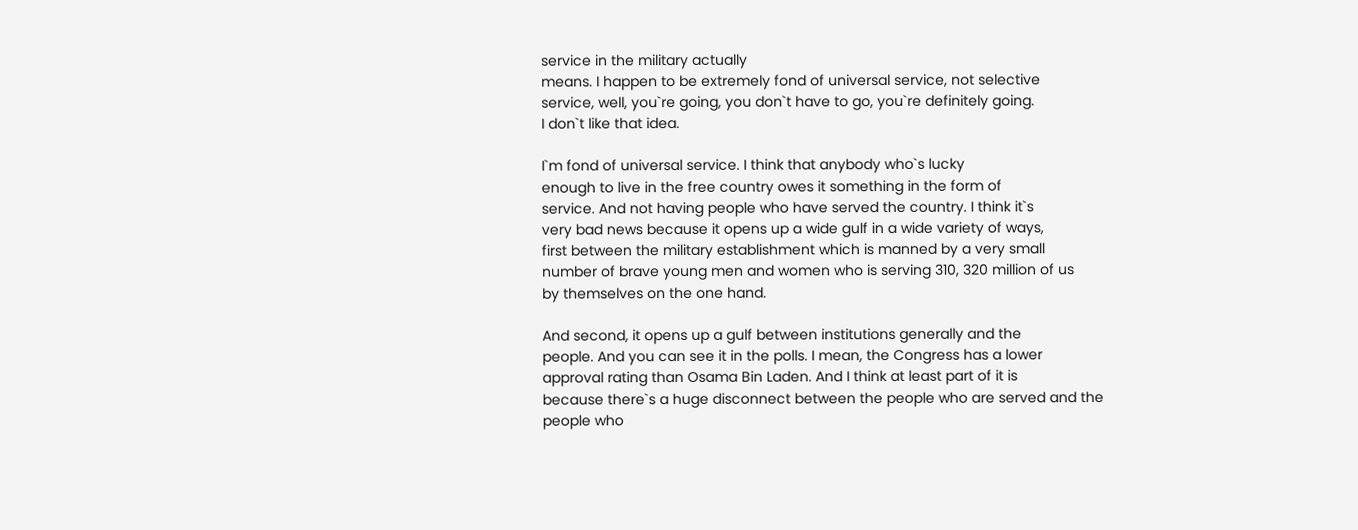service in the military actually
means. I happen to be extremely fond of universal service, not selective
service, well, you`re going, you don`t have to go, you`re definitely going.
I don`t like that idea.

I`m fond of universal service. I think that anybody who`s lucky
enough to live in the free country owes it something in the form of
service. And not having people who have served the country. I think it`s
very bad news because it opens up a wide gulf in a wide variety of ways,
first between the military establishment which is manned by a very small
number of brave young men and women who is serving 310, 320 million of us
by themselves on the one hand.

And second, it opens up a gulf between institutions generally and the
people. And you can see it in the polls. I mean, the Congress has a lower
approval rating than Osama Bin Laden. And I think at least part of it is
because there`s a huge disconnect between the people who are served and the
people who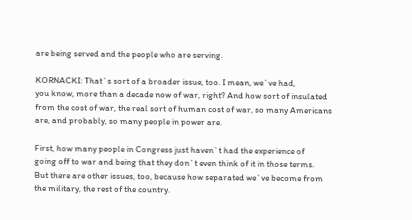are being served and the people who are serving.

KORNACKI: That`s sort of a broader issue, too. I mean, we`ve had,
you know, more than a decade now of war, right? And how sort of insulated
from the cost of war, the real sort of human cost of war, so many Americans
are, and probably, so many people in power are.

First, how many people in Congress just haven`t had the experience of
going off to war and being that they don`t even think of it in those terms.
But there are other issues, too, because how separated we`ve become from
the military, the rest of the country.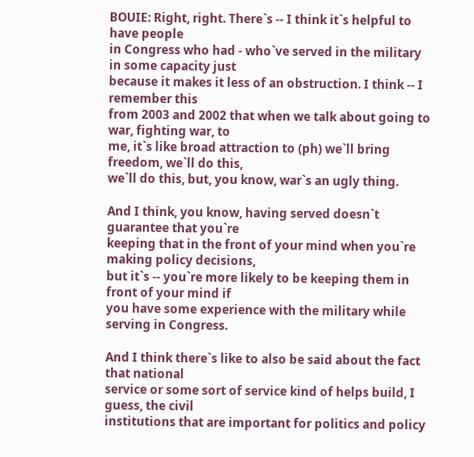BOUIE: Right, right. There`s -- I think it`s helpful to have people
in Congress who had - who`ve served in the military in some capacity just
because it makes it less of an obstruction. I think -- I remember this
from 2003 and 2002 that when we talk about going to war, fighting war, to
me, it`s like broad attraction to (ph) we`ll bring freedom, we`ll do this,
we`ll do this, but, you know, war`s an ugly thing.

And I think, you know, having served doesn`t guarantee that you`re
keeping that in the front of your mind when you`re making policy decisions,
but it`s -- you`re more likely to be keeping them in front of your mind if
you have some experience with the military while serving in Congress.

And I think there`s like to also be said about the fact that national
service or some sort of service kind of helps build, I guess, the civil
institutions that are important for politics and policy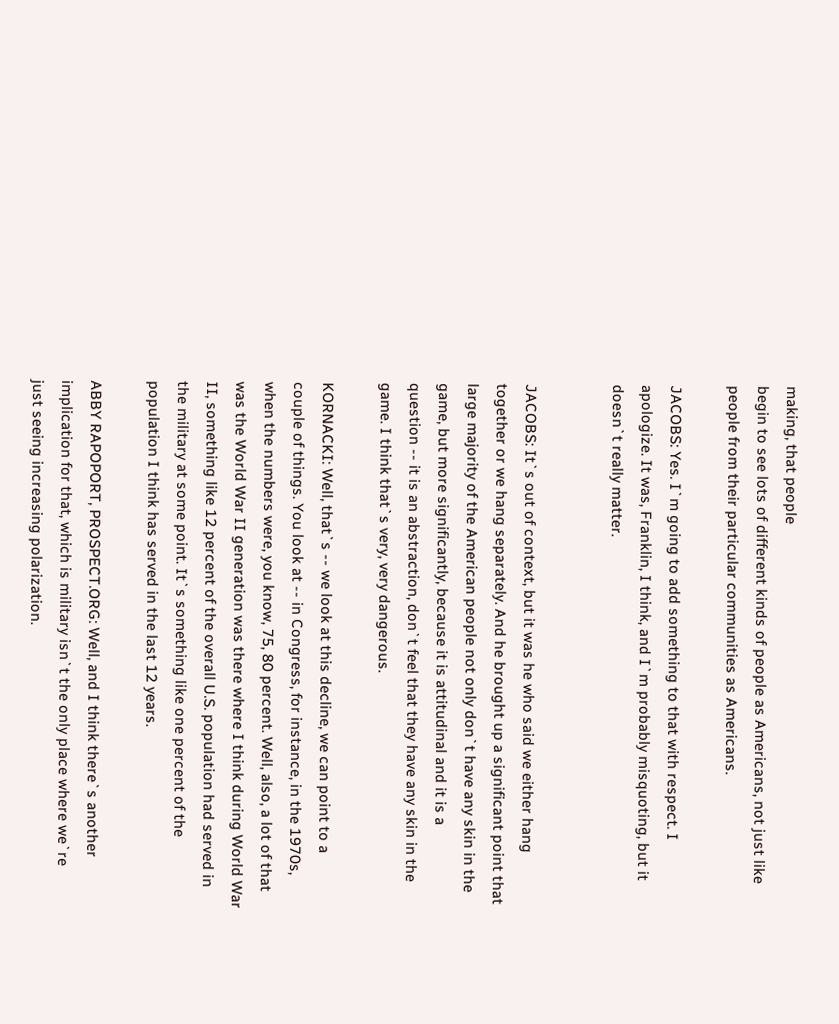making, that people
begin to see lots of different kinds of people as Americans, not just like
people from their particular communities as Americans.

JACOBS: Yes. I`m going to add something to that with respect. I
apologize. It was, Franklin, I think, and I`m probably misquoting, but it
doesn`t really matter.


JACOBS: It`s out of context, but it was he who said we either hang
together or we hang separately. And he brought up a significant point that
large majority of the American people not only don`t have any skin in the
game, but more significantly, because it is attitudinal and it is a
question -- it is an abstraction, don`t feel that they have any skin in the
game. I think that`s very, very dangerous.

KORNACKI: Well, that`s -- we look at this decline, we can point to a
couple of things. You look at -- in Congress, for instance, in the 1970s,
when the numbers were, you know, 75, 80 percent. Well, also, a lot of that
was the World War II generation was there where I think during World War
II, something like 12 percent of the overall U.S. population had served in
the military at some point. It`s something like one percent of the
population I think has served in the last 12 years.

ABBY RAPOPORT, PROSPECT.ORG: Well, and I think there`s another
implication for that, which is military isn`t the only place where we`re
just seeing increasing polarization.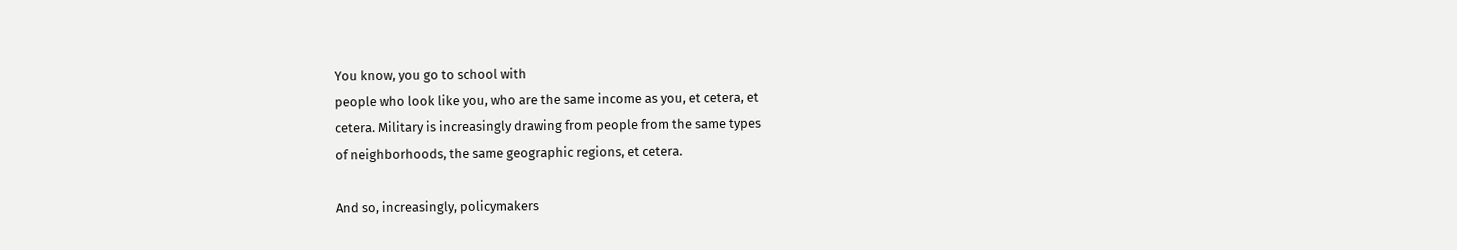You know, you go to school with
people who look like you, who are the same income as you, et cetera, et
cetera. Military is increasingly drawing from people from the same types
of neighborhoods, the same geographic regions, et cetera.

And so, increasingly, policymakers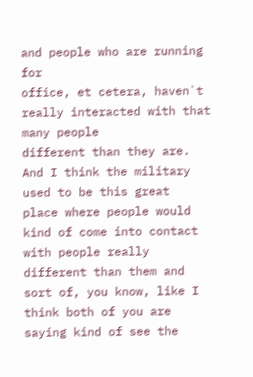and people who are running for
office, et cetera, haven`t really interacted with that many people
different than they are. And I think the military used to be this great
place where people would kind of come into contact with people really
different than them and sort of, you know, like I think both of you are
saying kind of see the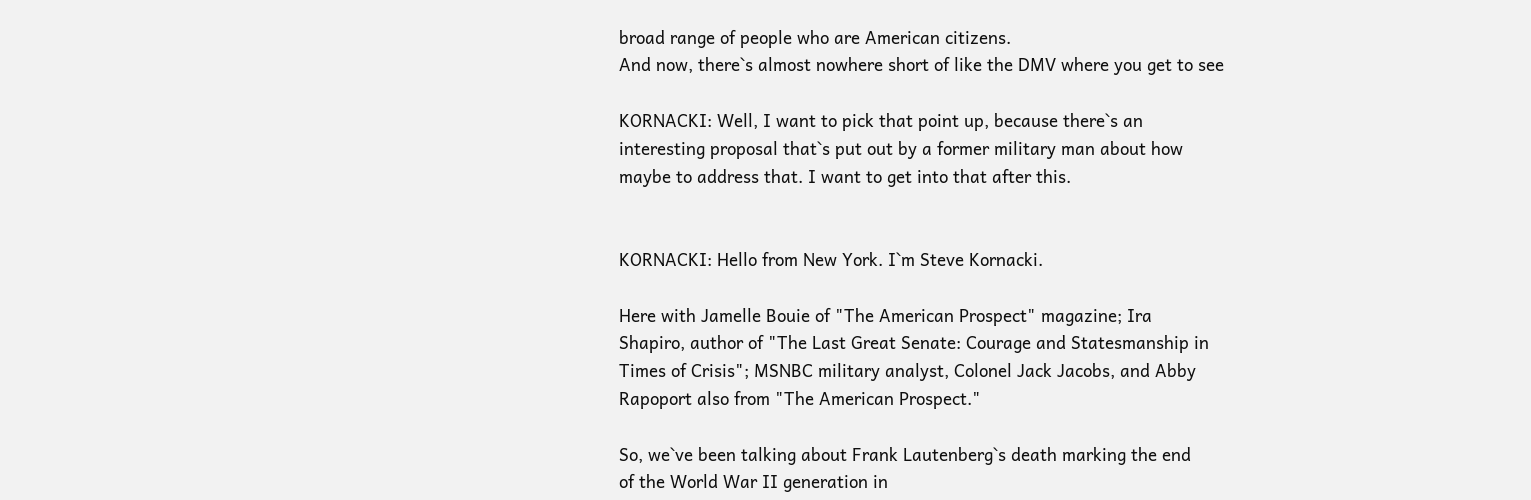broad range of people who are American citizens.
And now, there`s almost nowhere short of like the DMV where you get to see

KORNACKI: Well, I want to pick that point up, because there`s an
interesting proposal that`s put out by a former military man about how
maybe to address that. I want to get into that after this.


KORNACKI: Hello from New York. I`m Steve Kornacki.

Here with Jamelle Bouie of "The American Prospect" magazine; Ira
Shapiro, author of "The Last Great Senate: Courage and Statesmanship in
Times of Crisis"; MSNBC military analyst, Colonel Jack Jacobs, and Abby
Rapoport also from "The American Prospect."

So, we`ve been talking about Frank Lautenberg`s death marking the end
of the World War II generation in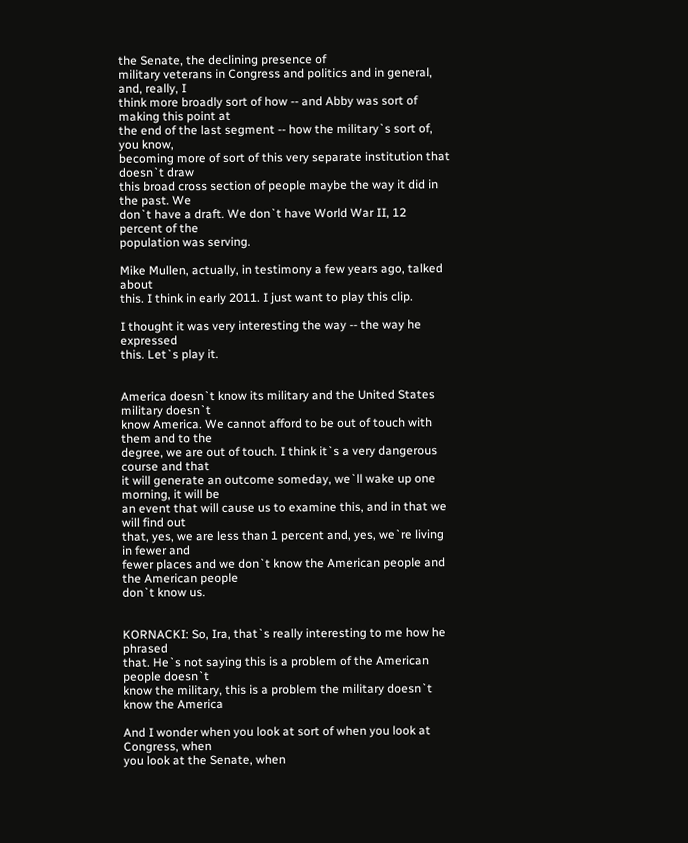the Senate, the declining presence of
military veterans in Congress and politics and in general, and, really, I
think more broadly sort of how -- and Abby was sort of making this point at
the end of the last segment -- how the military`s sort of, you know,
becoming more of sort of this very separate institution that doesn`t draw
this broad cross section of people maybe the way it did in the past. We
don`t have a draft. We don`t have World War II, 12 percent of the
population was serving.

Mike Mullen, actually, in testimony a few years ago, talked about
this. I think in early 2011. I just want to play this clip.

I thought it was very interesting the way -- the way he expressed
this. Let`s play it.


America doesn`t know its military and the United States military doesn`t
know America. We cannot afford to be out of touch with them and to the
degree, we are out of touch. I think it`s a very dangerous course and that
it will generate an outcome someday, we`ll wake up one morning, it will be
an event that will cause us to examine this, and in that we will find out
that, yes, we are less than 1 percent and, yes, we`re living in fewer and
fewer places and we don`t know the American people and the American people
don`t know us.


KORNACKI: So, Ira, that`s really interesting to me how he phrased
that. He`s not saying this is a problem of the American people doesn`t
know the military, this is a problem the military doesn`t know the America

And I wonder when you look at sort of when you look at Congress, when
you look at the Senate, when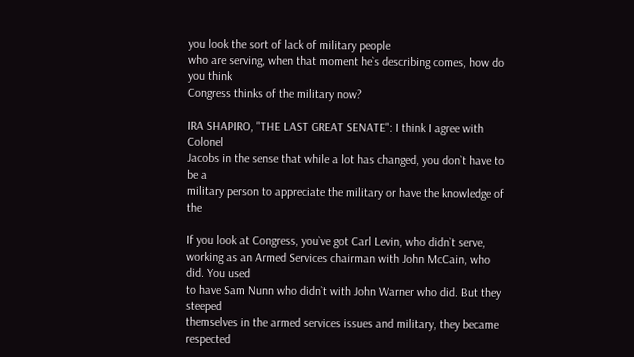you look the sort of lack of military people
who are serving, when that moment he`s describing comes, how do you think
Congress thinks of the military now?

IRA SHAPIRO, "THE LAST GREAT SENATE": I think I agree with Colonel
Jacobs in the sense that while a lot has changed, you don`t have to be a
military person to appreciate the military or have the knowledge of the

If you look at Congress, you`ve got Carl Levin, who didn`t serve,
working as an Armed Services chairman with John McCain, who did. You used
to have Sam Nunn who didn`t with John Warner who did. But they steeped
themselves in the armed services issues and military, they became respected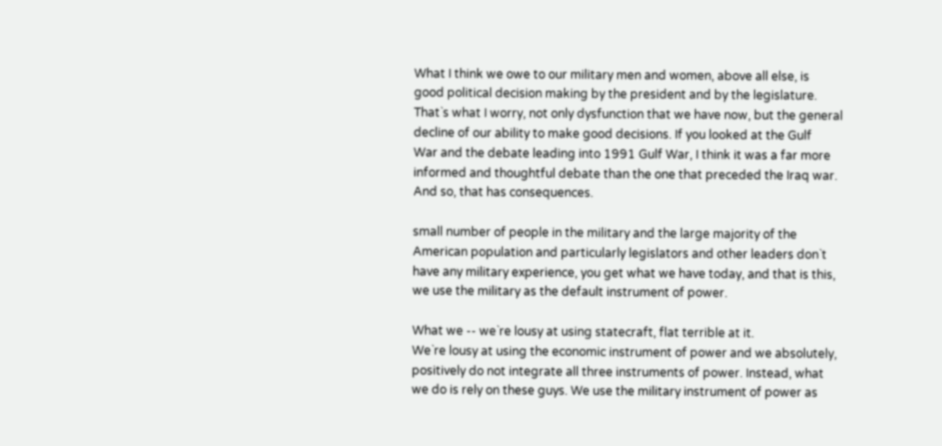What I think we owe to our military men and women, above all else, is
good political decision making by the president and by the legislature.
That`s what I worry, not only dysfunction that we have now, but the general
decline of our ability to make good decisions. If you looked at the Gulf
War and the debate leading into 1991 Gulf War, I think it was a far more
informed and thoughtful debate than the one that preceded the Iraq war.
And so, that has consequences.

small number of people in the military and the large majority of the
American population and particularly legislators and other leaders don`t
have any military experience, you get what we have today, and that is this,
we use the military as the default instrument of power.

What we -- we`re lousy at using statecraft, flat terrible at it.
We`re lousy at using the economic instrument of power and we absolutely,
positively do not integrate all three instruments of power. Instead, what
we do is rely on these guys. We use the military instrument of power as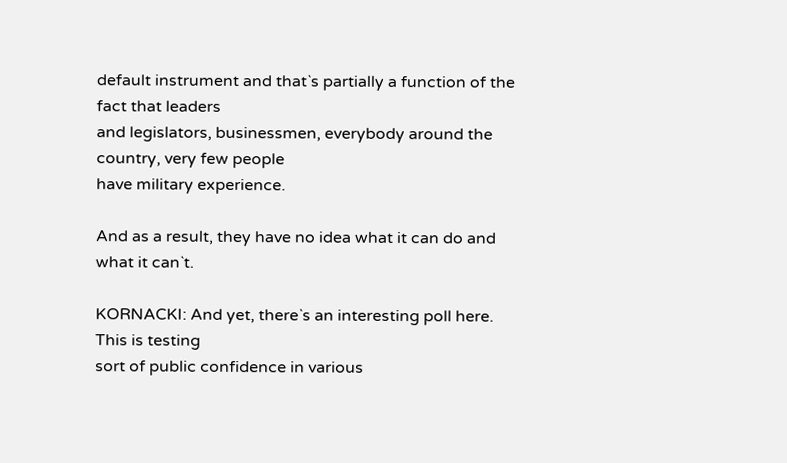default instrument and that`s partially a function of the fact that leaders
and legislators, businessmen, everybody around the country, very few people
have military experience.

And as a result, they have no idea what it can do and what it can`t.

KORNACKI: And yet, there`s an interesting poll here. This is testing
sort of public confidence in various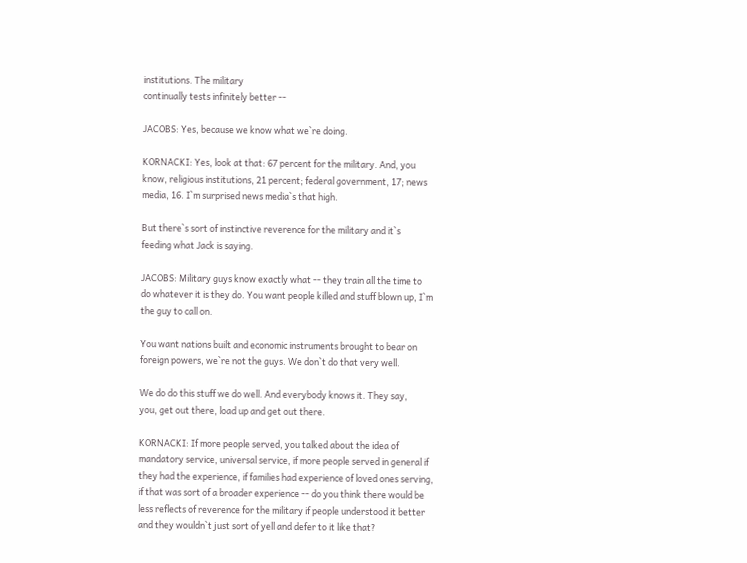institutions. The military
continually tests infinitely better --

JACOBS: Yes, because we know what we`re doing.

KORNACKI: Yes, look at that: 67 percent for the military. And, you
know, religious institutions, 21 percent; federal government, 17; news
media, 16. I`m surprised news media`s that high.

But there`s sort of instinctive reverence for the military and it`s
feeding what Jack is saying.

JACOBS: Military guys know exactly what -- they train all the time to
do whatever it is they do. You want people killed and stuff blown up, I`m
the guy to call on.

You want nations built and economic instruments brought to bear on
foreign powers, we`re not the guys. We don`t do that very well.

We do do this stuff we do well. And everybody knows it. They say,
you, get out there, load up and get out there.

KORNACKI: If more people served, you talked about the idea of
mandatory service, universal service, if more people served in general if
they had the experience, if families had experience of loved ones serving,
if that was sort of a broader experience -- do you think there would be
less reflects of reverence for the military if people understood it better
and they wouldn`t just sort of yell and defer to it like that?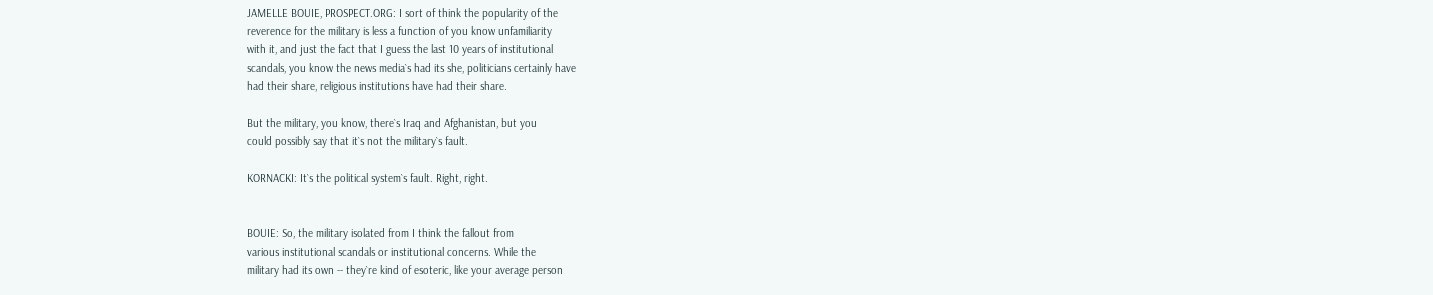JAMELLE BOUIE, PROSPECT.ORG: I sort of think the popularity of the
reverence for the military is less a function of you know unfamiliarity
with it, and just the fact that I guess the last 10 years of institutional
scandals, you know the news media`s had its she, politicians certainly have
had their share, religious institutions have had their share.

But the military, you know, there`s Iraq and Afghanistan, but you
could possibly say that it`s not the military`s fault.

KORNACKI: It`s the political system`s fault. Right, right.


BOUIE: So, the military isolated from I think the fallout from
various institutional scandals or institutional concerns. While the
military had its own -- they`re kind of esoteric, like your average person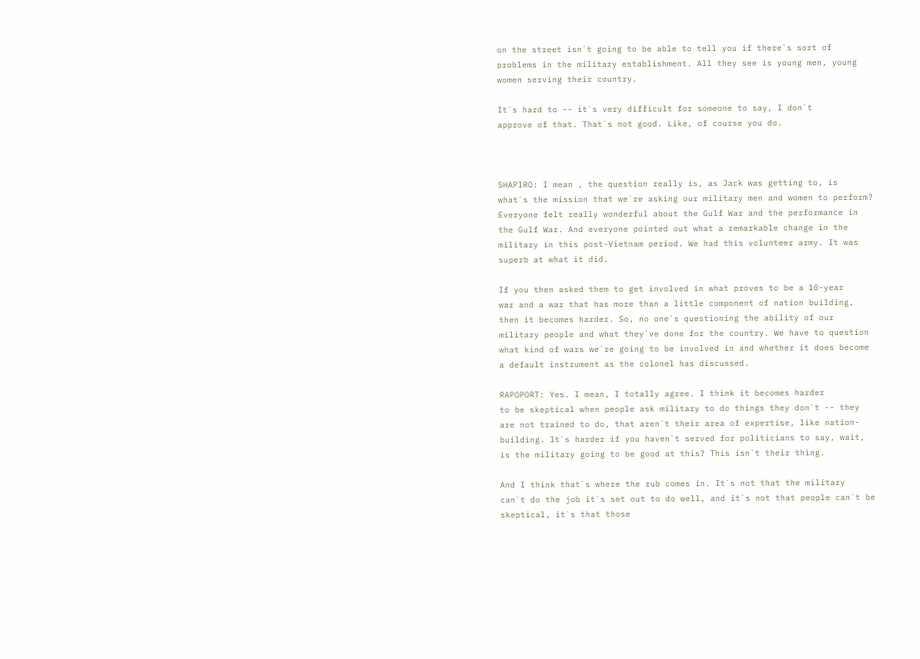on the street isn`t going to be able to tell you if there`s sort of
problems in the military establishment. All they see is young men, young
women serving their country.

It`s hard to -- it`s very difficult for someone to say, I don`t
approve of that. That`s not good. Like, of course you do.



SHAPIRO: I mean , the question really is, as Jack was getting to, is
what`s the mission that we`re asking our military men and women to perform?
Everyone felt really wonderful about the Gulf War and the performance in
the Gulf War. And everyone pointed out what a remarkable change in the
military in this post-Vietnam period. We had this volunteer army. It was
superb at what it did.

If you then asked them to get involved in what proves to be a 10-year
war and a war that has more than a little component of nation building,
then it becomes harder. So, no one`s questioning the ability of our
military people and what they`ve done for the country. We have to question
what kind of wars we`re going to be involved in and whether it does become
a default instrument as the colonel has discussed.

RAPOPORT: Yes. I mean, I totally agree. I think it becomes harder
to be skeptical when people ask military to do things they don`t -- they
are not trained to do, that aren`t their area of expertise, like nation-
building. It`s harder if you haven`t served for politicians to say, wait,
is the military going to be good at this? This isn`t their thing.

And I think that`s where the rub comes in. It`s not that the military
can`t do the job it`s set out to do well, and it`s not that people can`t be
skeptical, it`s that those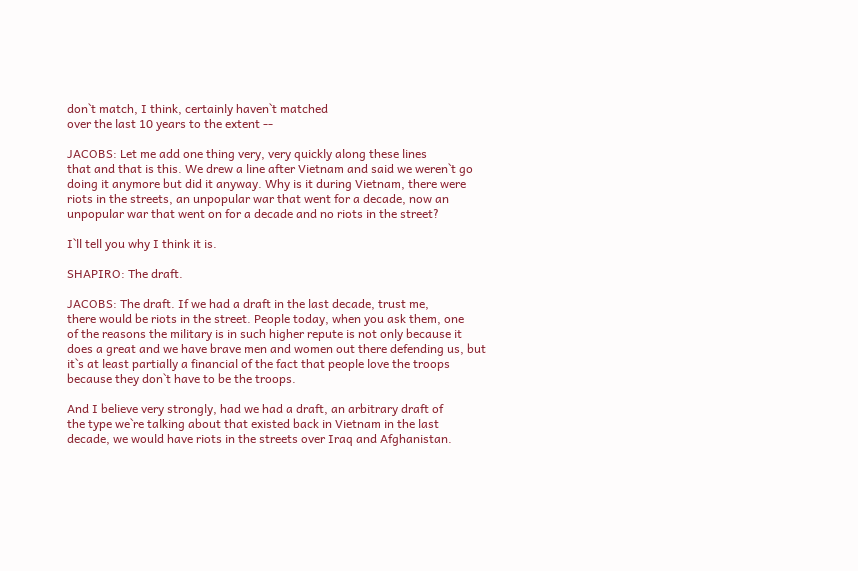don`t match, I think, certainly haven`t matched
over the last 10 years to the extent --

JACOBS: Let me add one thing very, very quickly along these lines
that and that is this. We drew a line after Vietnam and said we weren`t go
doing it anymore but did it anyway. Why is it during Vietnam, there were
riots in the streets, an unpopular war that went for a decade, now an
unpopular war that went on for a decade and no riots in the street?

I`ll tell you why I think it is.

SHAPIRO: The draft.

JACOBS: The draft. If we had a draft in the last decade, trust me,
there would be riots in the street. People today, when you ask them, one
of the reasons the military is in such higher repute is not only because it
does a great and we have brave men and women out there defending us, but
it`s at least partially a financial of the fact that people love the troops
because they don`t have to be the troops.

And I believe very strongly, had we had a draft, an arbitrary draft of
the type we`re talking about that existed back in Vietnam in the last
decade, we would have riots in the streets over Iraq and Afghanistan.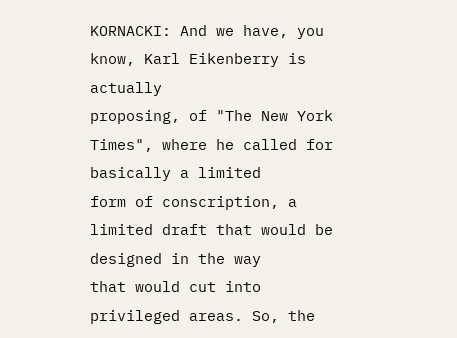KORNACKI: And we have, you know, Karl Eikenberry is actually
proposing, of "The New York Times", where he called for basically a limited
form of conscription, a limited draft that would be designed in the way
that would cut into privileged areas. So, the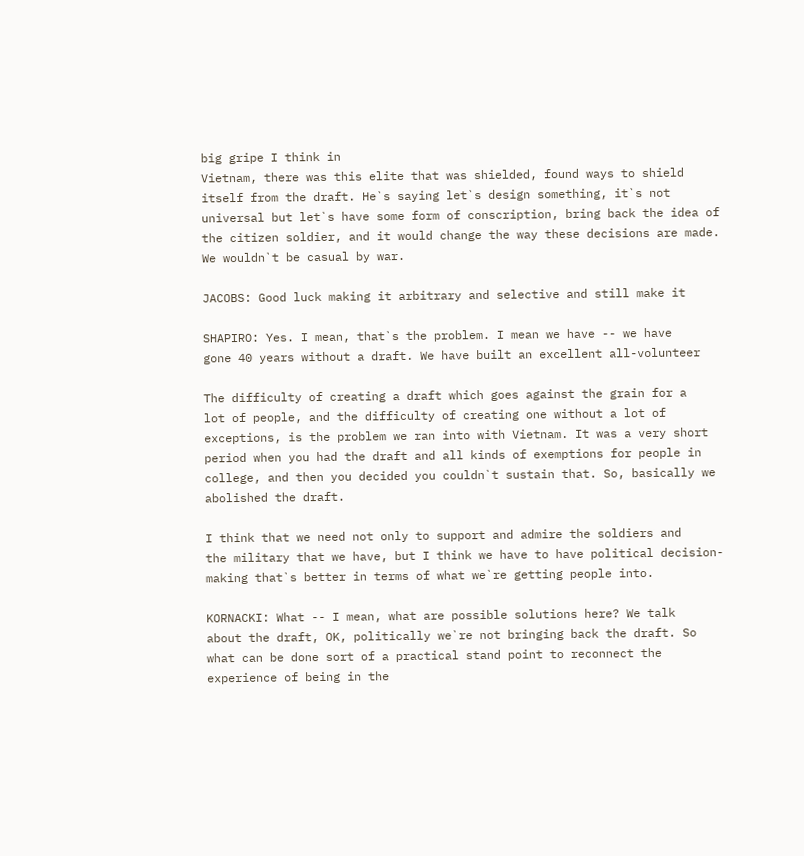big gripe I think in
Vietnam, there was this elite that was shielded, found ways to shield
itself from the draft. He`s saying let`s design something, it`s not
universal but let`s have some form of conscription, bring back the idea of
the citizen soldier, and it would change the way these decisions are made.
We wouldn`t be casual by war.

JACOBS: Good luck making it arbitrary and selective and still make it

SHAPIRO: Yes. I mean, that`s the problem. I mean we have -- we have
gone 40 years without a draft. We have built an excellent all-volunteer

The difficulty of creating a draft which goes against the grain for a
lot of people, and the difficulty of creating one without a lot of
exceptions, is the problem we ran into with Vietnam. It was a very short
period when you had the draft and all kinds of exemptions for people in
college, and then you decided you couldn`t sustain that. So, basically we
abolished the draft.

I think that we need not only to support and admire the soldiers and
the military that we have, but I think we have to have political decision-
making that`s better in terms of what we`re getting people into.

KORNACKI: What -- I mean, what are possible solutions here? We talk
about the draft, OK, politically we`re not bringing back the draft. So
what can be done sort of a practical stand point to reconnect the
experience of being in the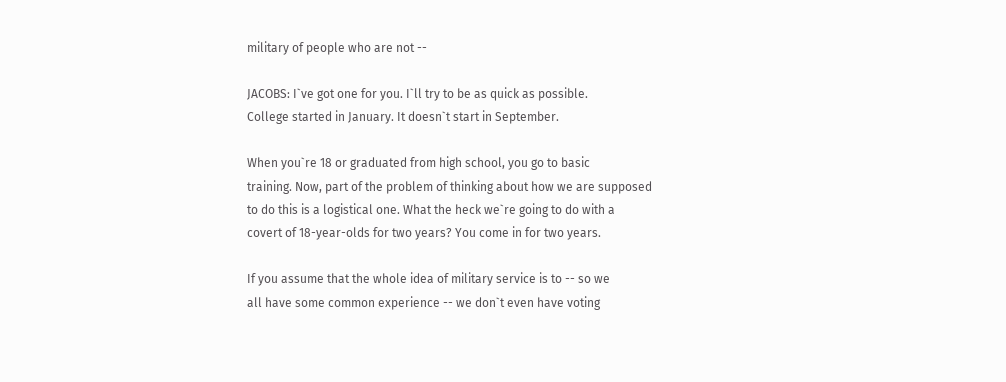military of people who are not --

JACOBS: I`ve got one for you. I`ll try to be as quick as possible.
College started in January. It doesn`t start in September.

When you`re 18 or graduated from high school, you go to basic
training. Now, part of the problem of thinking about how we are supposed
to do this is a logistical one. What the heck we`re going to do with a
covert of 18-year-olds for two years? You come in for two years.

If you assume that the whole idea of military service is to -- so we
all have some common experience -- we don`t even have voting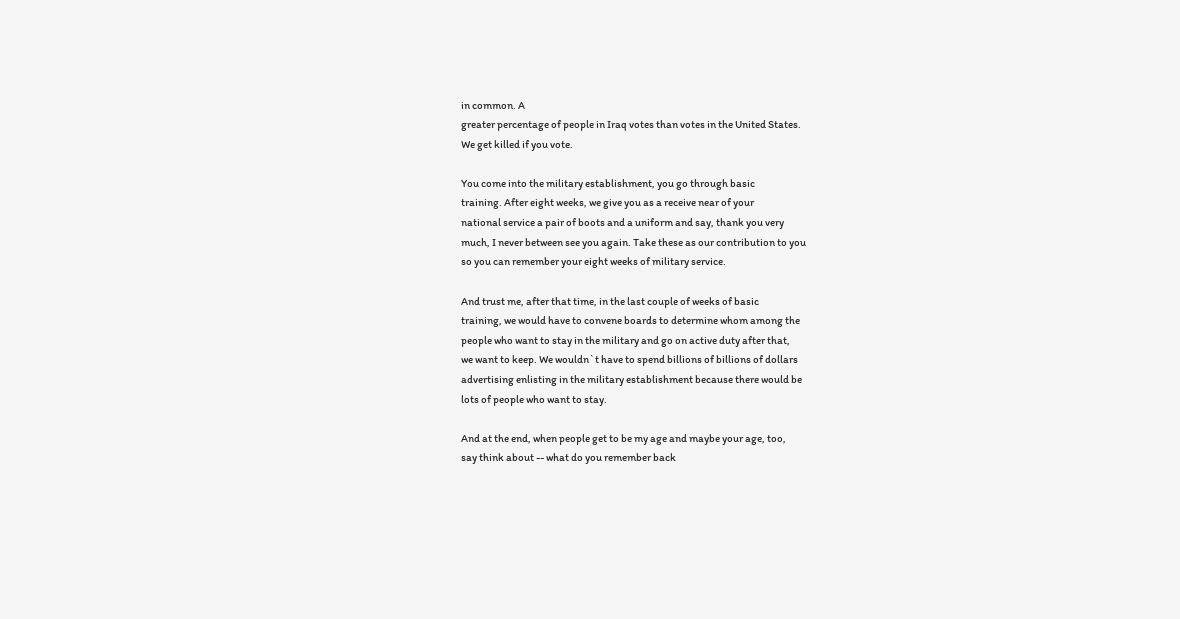in common. A
greater percentage of people in Iraq votes than votes in the United States.
We get killed if you vote.

You come into the military establishment, you go through basic
training. After eight weeks, we give you as a receive near of your
national service a pair of boots and a uniform and say, thank you very
much, I never between see you again. Take these as our contribution to you
so you can remember your eight weeks of military service.

And trust me, after that time, in the last couple of weeks of basic
training, we would have to convene boards to determine whom among the
people who want to stay in the military and go on active duty after that,
we want to keep. We wouldn`t have to spend billions of billions of dollars
advertising enlisting in the military establishment because there would be
lots of people who want to stay.

And at the end, when people get to be my age and maybe your age, too,
say think about -- what do you remember back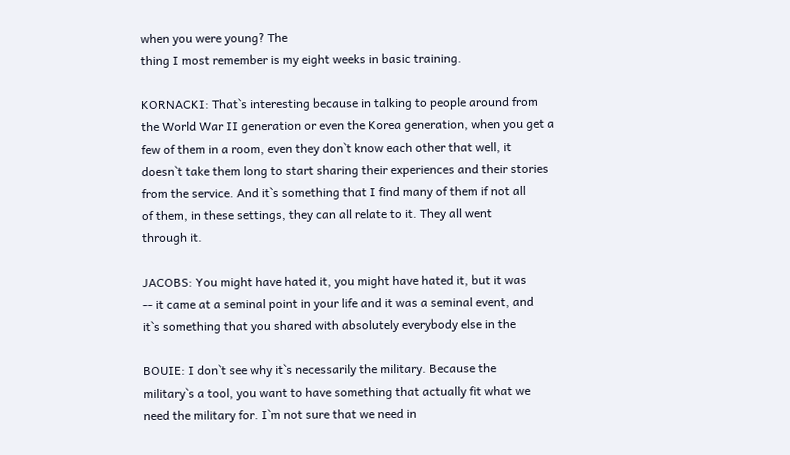when you were young? The
thing I most remember is my eight weeks in basic training.

KORNACKI: That`s interesting because in talking to people around from
the World War II generation or even the Korea generation, when you get a
few of them in a room, even they don`t know each other that well, it
doesn`t take them long to start sharing their experiences and their stories
from the service. And it`s something that I find many of them if not all
of them, in these settings, they can all relate to it. They all went
through it.

JACOBS: You might have hated it, you might have hated it, but it was
-- it came at a seminal point in your life and it was a seminal event, and
it`s something that you shared with absolutely everybody else in the

BOUIE: I don`t see why it`s necessarily the military. Because the
military`s a tool, you want to have something that actually fit what we
need the military for. I`m not sure that we need in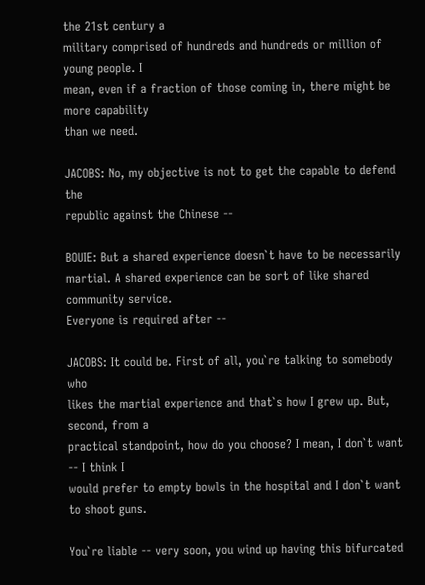the 21st century a
military comprised of hundreds and hundreds or million of young people. I
mean, even if a fraction of those coming in, there might be more capability
than we need.

JACOBS: No, my objective is not to get the capable to defend the
republic against the Chinese --

BOUIE: But a shared experience doesn`t have to be necessarily
martial. A shared experience can be sort of like shared community service.
Everyone is required after --

JACOBS: It could be. First of all, you`re talking to somebody who
likes the martial experience and that`s how I grew up. But, second, from a
practical standpoint, how do you choose? I mean, I don`t want -- I think I
would prefer to empty bowls in the hospital and I don`t want to shoot guns.

You`re liable -- very soon, you wind up having this bifurcated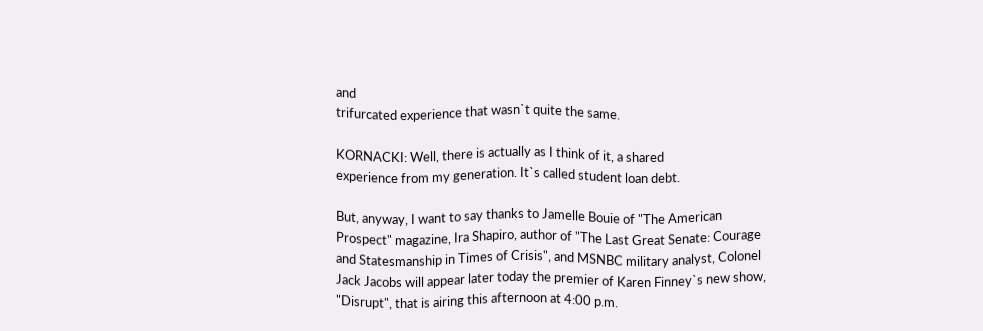and
trifurcated experience that wasn`t quite the same.

KORNACKI: Well, there is actually as I think of it, a shared
experience from my generation. It`s called student loan debt.

But, anyway, I want to say thanks to Jamelle Bouie of "The American
Prospect" magazine, Ira Shapiro, author of "The Last Great Senate: Courage
and Statesmanship in Times of Crisis", and MSNBC military analyst, Colonel
Jack Jacobs will appear later today the premier of Karen Finney`s new show,
"Disrupt", that is airing this afternoon at 4:00 p.m.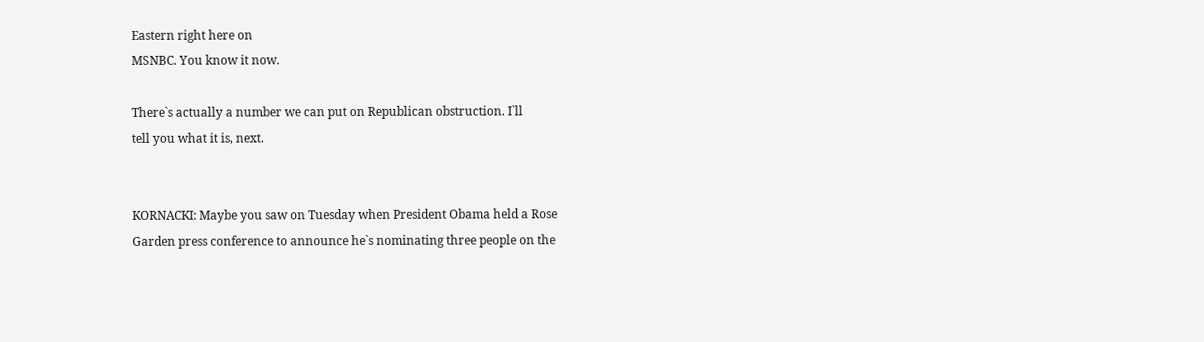Eastern right here on
MSNBC. You know it now.

There`s actually a number we can put on Republican obstruction. I`ll
tell you what it is, next.


KORNACKI: Maybe you saw on Tuesday when President Obama held a Rose
Garden press conference to announce he`s nominating three people on the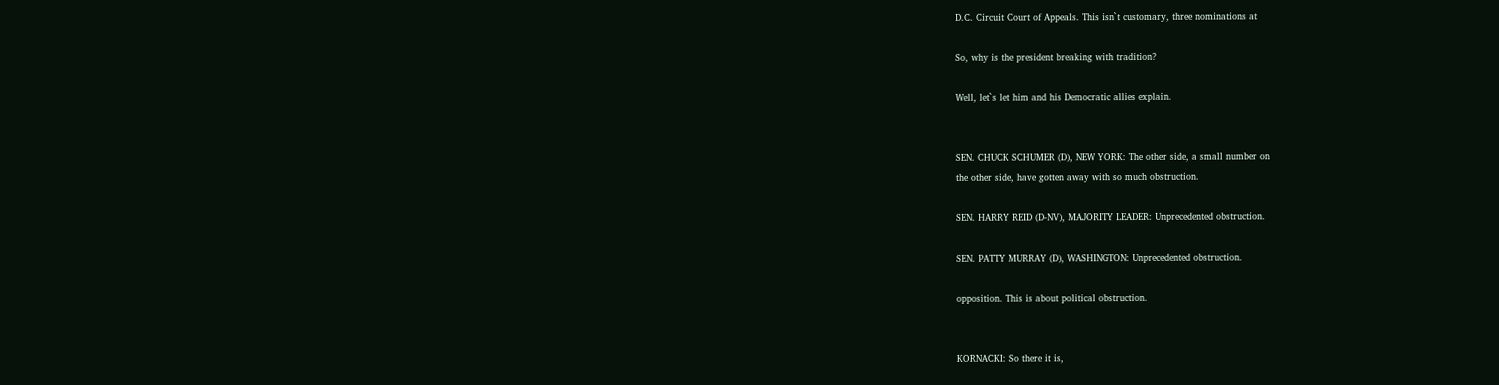D.C. Circuit Court of Appeals. This isn`t customary, three nominations at

So, why is the president breaking with tradition?

Well, let`s let him and his Democratic allies explain.


SEN. CHUCK SCHUMER (D), NEW YORK: The other side, a small number on
the other side, have gotten away with so much obstruction.

SEN. HARRY REID (D-NV), MAJORITY LEADER: Unprecedented obstruction.

SEN. PATTY MURRAY (D), WASHINGTON: Unprecedented obstruction.

opposition. This is about political obstruction.


KORNACKI: So there it is,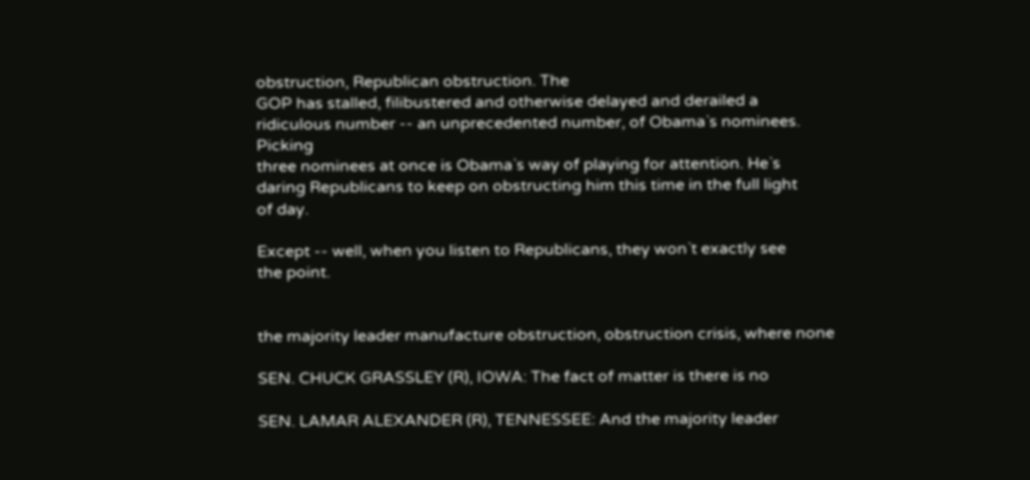obstruction, Republican obstruction. The
GOP has stalled, filibustered and otherwise delayed and derailed a
ridiculous number -- an unprecedented number, of Obama`s nominees. Picking
three nominees at once is Obama`s way of playing for attention. He`s
daring Republicans to keep on obstructing him this time in the full light
of day.

Except -- well, when you listen to Republicans, they won`t exactly see
the point.


the majority leader manufacture obstruction, obstruction crisis, where none

SEN. CHUCK GRASSLEY (R), IOWA: The fact of matter is there is no

SEN. LAMAR ALEXANDER (R), TENNESSEE: And the majority leader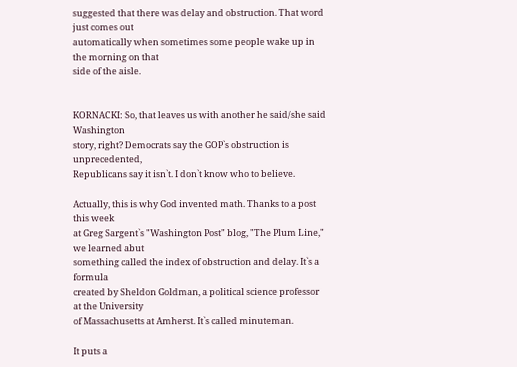suggested that there was delay and obstruction. That word just comes out
automatically when sometimes some people wake up in the morning on that
side of the aisle.


KORNACKI: So, that leaves us with another he said/she said Washington
story, right? Democrats say the GOP`s obstruction is unprecedented,
Republicans say it isn`t. I don`t know who to believe.

Actually, this is why God invented math. Thanks to a post this week
at Greg Sargent`s "Washington Post" blog, "The Plum Line," we learned abut
something called the index of obstruction and delay. It`s a formula
created by Sheldon Goldman, a political science professor at the University
of Massachusetts at Amherst. It`s called minuteman.

It puts a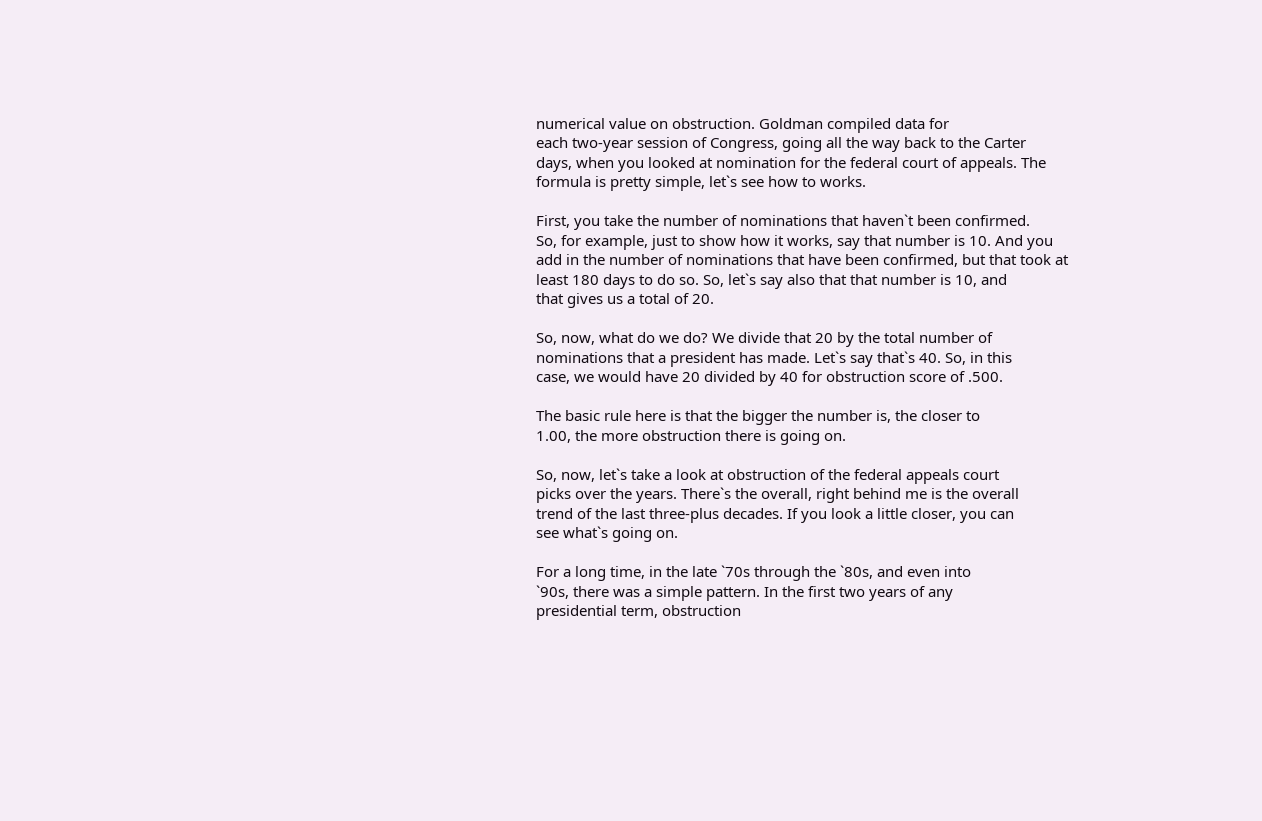numerical value on obstruction. Goldman compiled data for
each two-year session of Congress, going all the way back to the Carter
days, when you looked at nomination for the federal court of appeals. The
formula is pretty simple, let`s see how to works.

First, you take the number of nominations that haven`t been confirmed.
So, for example, just to show how it works, say that number is 10. And you
add in the number of nominations that have been confirmed, but that took at
least 180 days to do so. So, let`s say also that that number is 10, and
that gives us a total of 20.

So, now, what do we do? We divide that 20 by the total number of
nominations that a president has made. Let`s say that`s 40. So, in this
case, we would have 20 divided by 40 for obstruction score of .500.

The basic rule here is that the bigger the number is, the closer to
1.00, the more obstruction there is going on.

So, now, let`s take a look at obstruction of the federal appeals court
picks over the years. There`s the overall, right behind me is the overall
trend of the last three-plus decades. If you look a little closer, you can
see what`s going on.

For a long time, in the late `70s through the `80s, and even into
`90s, there was a simple pattern. In the first two years of any
presidential term, obstruction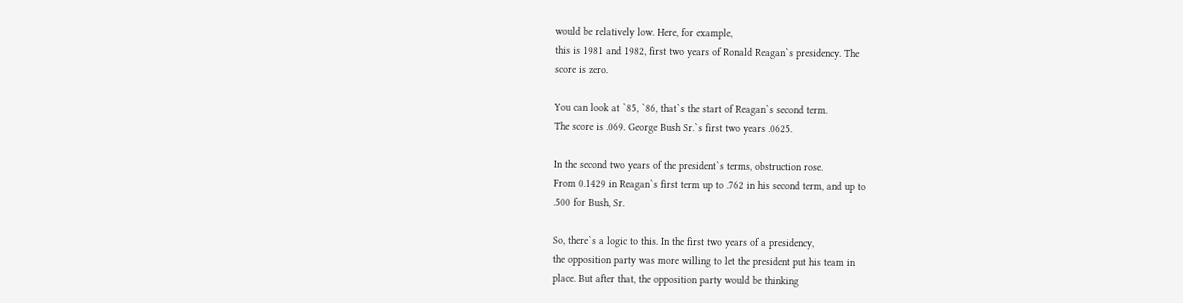would be relatively low. Here, for example,
this is 1981 and 1982, first two years of Ronald Reagan`s presidency. The
score is zero.

You can look at `85, `86, that`s the start of Reagan`s second term.
The score is .069. George Bush Sr.`s first two years .0625.

In the second two years of the president`s terms, obstruction rose.
From 0.1429 in Reagan`s first term up to .762 in his second term, and up to
.500 for Bush, Sr.

So, there`s a logic to this. In the first two years of a presidency,
the opposition party was more willing to let the president put his team in
place. But after that, the opposition party would be thinking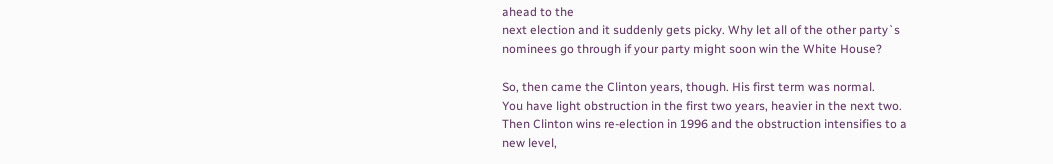ahead to the
next election and it suddenly gets picky. Why let all of the other party`s
nominees go through if your party might soon win the White House?

So, then came the Clinton years, though. His first term was normal.
You have light obstruction in the first two years, heavier in the next two.
Then Clinton wins re-election in 1996 and the obstruction intensifies to a
new level,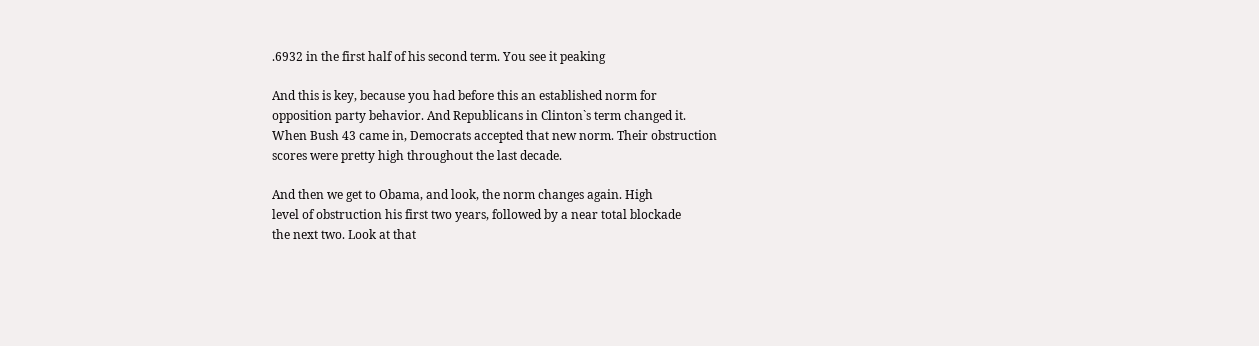.6932 in the first half of his second term. You see it peaking

And this is key, because you had before this an established norm for
opposition party behavior. And Republicans in Clinton`s term changed it.
When Bush 43 came in, Democrats accepted that new norm. Their obstruction
scores were pretty high throughout the last decade.

And then we get to Obama, and look, the norm changes again. High
level of obstruction his first two years, followed by a near total blockade
the next two. Look at that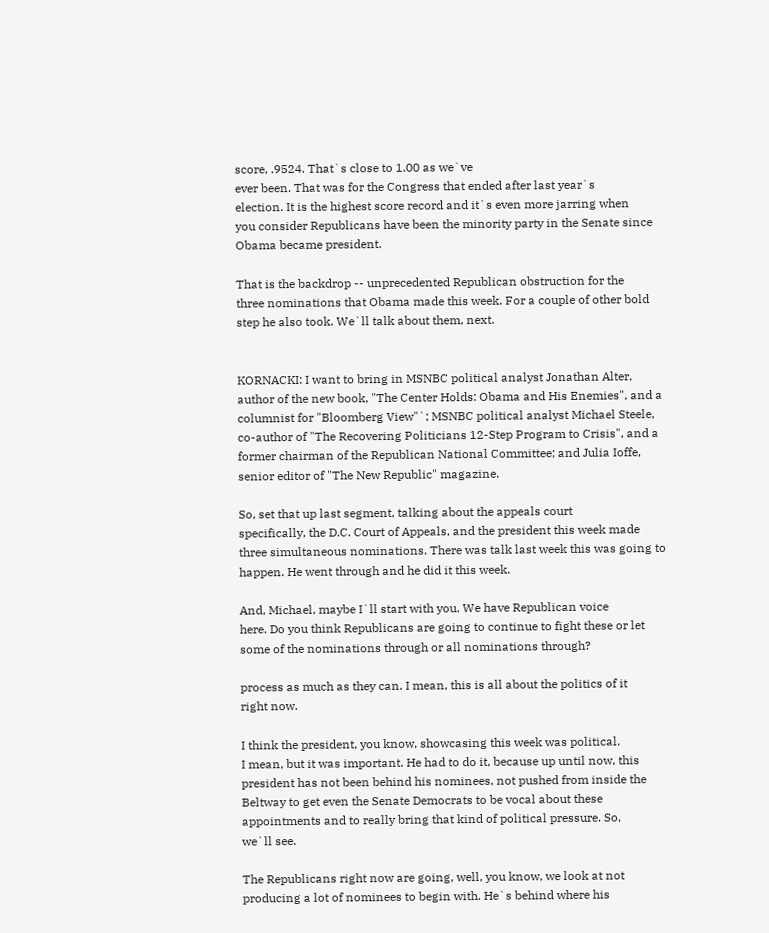score, .9524. That`s close to 1.00 as we`ve
ever been. That was for the Congress that ended after last year`s
election. It is the highest score record and it`s even more jarring when
you consider Republicans have been the minority party in the Senate since
Obama became president.

That is the backdrop -- unprecedented Republican obstruction for the
three nominations that Obama made this week. For a couple of other bold
step he also took. We`ll talk about them, next.


KORNACKI: I want to bring in MSNBC political analyst Jonathan Alter,
author of the new book, "The Center Holds: Obama and His Enemies", and a
columnist for "Bloomberg View"`; MSNBC political analyst Michael Steele,
co-author of "The Recovering Politicians 12-Step Program to Crisis", and a
former chairman of the Republican National Committee; and Julia Ioffe,
senior editor of "The New Republic" magazine.

So, set that up last segment, talking about the appeals court
specifically, the D.C. Court of Appeals, and the president this week made
three simultaneous nominations. There was talk last week this was going to
happen. He went through and he did it this week.

And, Michael, maybe I`ll start with you. We have Republican voice
here. Do you think Republicans are going to continue to fight these or let
some of the nominations through or all nominations through?

process as much as they can. I mean, this is all about the politics of it
right now.

I think the president, you know, showcasing this week was political.
I mean, but it was important. He had to do it, because up until now, this
president has not been behind his nominees, not pushed from inside the
Beltway to get even the Senate Democrats to be vocal about these
appointments and to really bring that kind of political pressure. So,
we`ll see.

The Republicans right now are going, well, you know, we look at not
producing a lot of nominees to begin with. He`s behind where his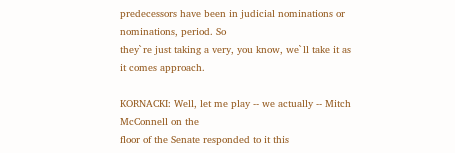predecessors have been in judicial nominations or nominations, period. So
they`re just taking a very, you know, we`ll take it as it comes approach.

KORNACKI: Well, let me play -- we actually -- Mitch McConnell on the
floor of the Senate responded to it this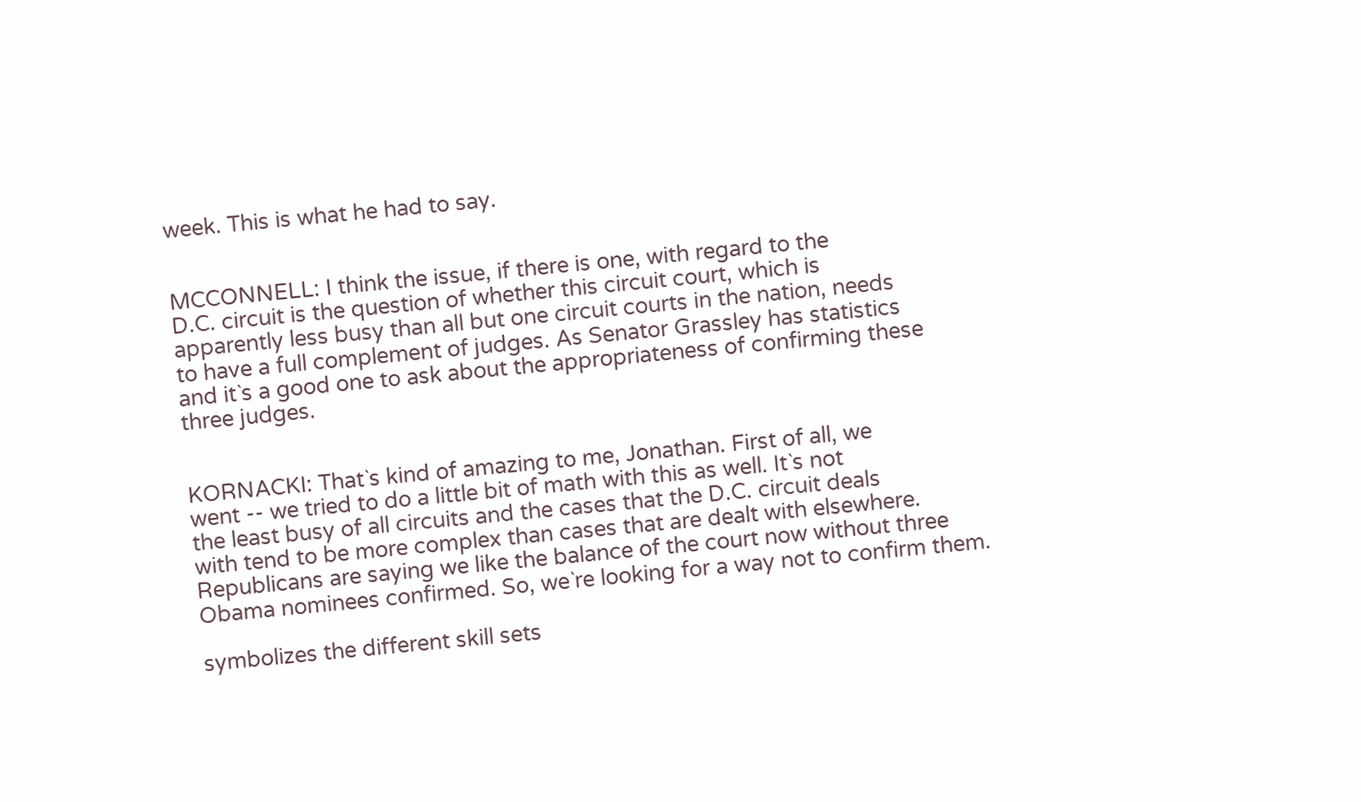week. This is what he had to say.


MCCONNELL: I think the issue, if there is one, with regard to the
D.C. circuit is the question of whether this circuit court, which is
apparently less busy than all but one circuit courts in the nation, needs
to have a full complement of judges. As Senator Grassley has statistics
and it`s a good one to ask about the appropriateness of confirming these
three judges.


KORNACKI: That`s kind of amazing to me, Jonathan. First of all, we
went -- we tried to do a little bit of math with this as well. It`s not
the least busy of all circuits and the cases that the D.C. circuit deals
with tend to be more complex than cases that are dealt with elsewhere.
Republicans are saying we like the balance of the court now without three
Obama nominees confirmed. So, we`re looking for a way not to confirm them.

symbolizes the different skill sets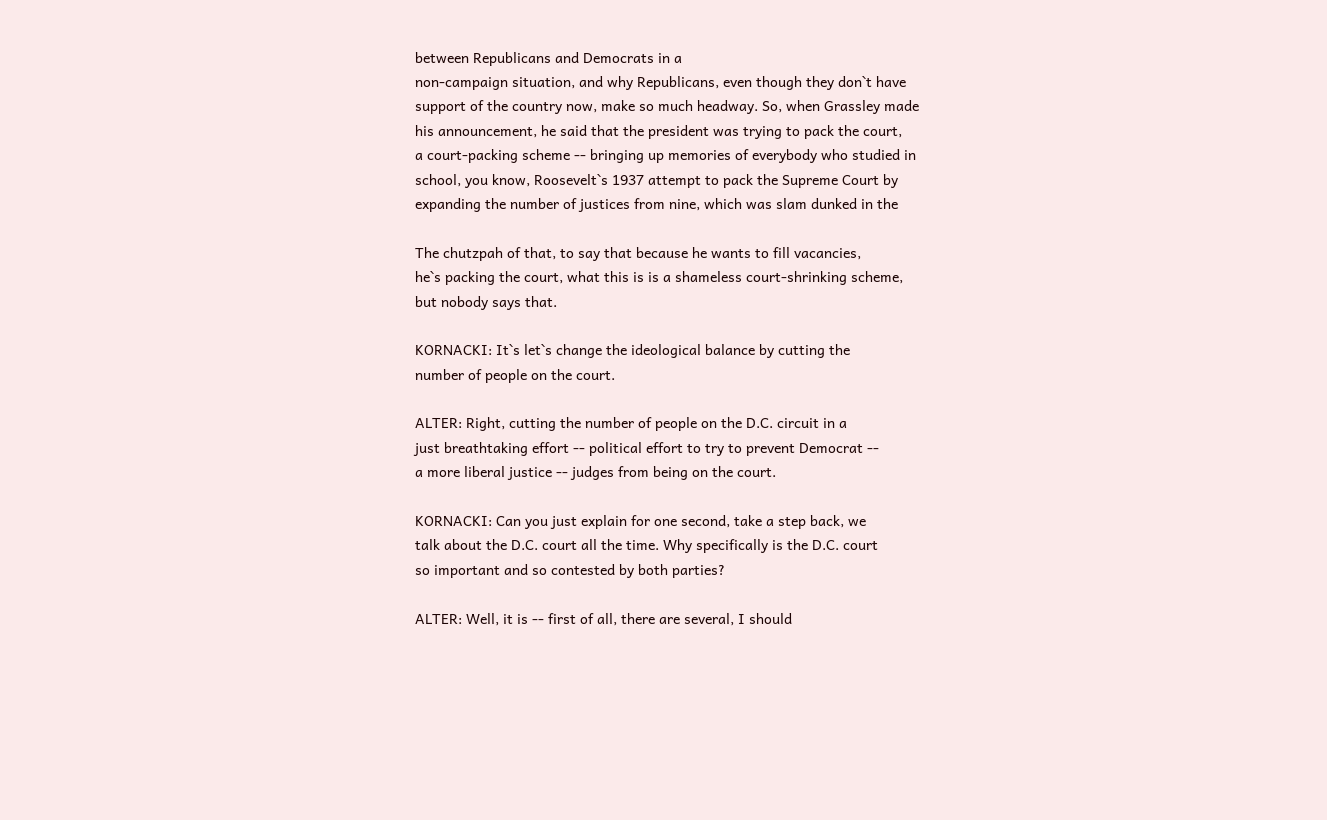between Republicans and Democrats in a
non-campaign situation, and why Republicans, even though they don`t have
support of the country now, make so much headway. So, when Grassley made
his announcement, he said that the president was trying to pack the court,
a court-packing scheme -- bringing up memories of everybody who studied in
school, you know, Roosevelt`s 1937 attempt to pack the Supreme Court by
expanding the number of justices from nine, which was slam dunked in the

The chutzpah of that, to say that because he wants to fill vacancies,
he`s packing the court, what this is is a shameless court-shrinking scheme,
but nobody says that.

KORNACKI: It`s let`s change the ideological balance by cutting the
number of people on the court.

ALTER: Right, cutting the number of people on the D.C. circuit in a
just breathtaking effort -- political effort to try to prevent Democrat --
a more liberal justice -- judges from being on the court.

KORNACKI: Can you just explain for one second, take a step back, we
talk about the D.C. court all the time. Why specifically is the D.C. court
so important and so contested by both parties?

ALTER: Well, it is -- first of all, there are several, I should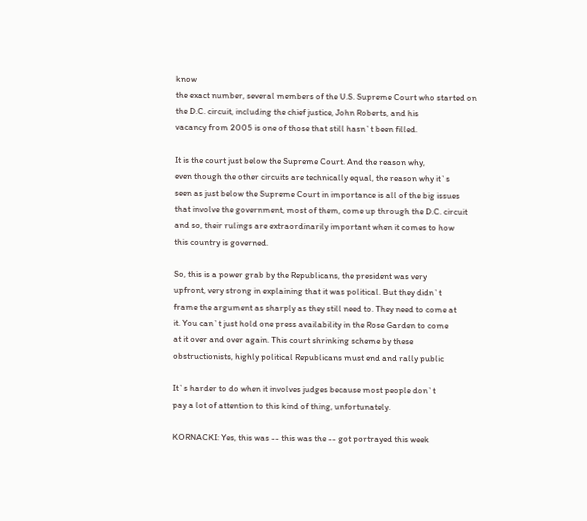know
the exact number, several members of the U.S. Supreme Court who started on
the D.C. circuit, including the chief justice, John Roberts, and his
vacancy from 2005 is one of those that still hasn`t been filled.

It is the court just below the Supreme Court. And the reason why,
even though the other circuits are technically equal, the reason why it`s
seen as just below the Supreme Court in importance is all of the big issues
that involve the government, most of them, come up through the D.C. circuit
and so, their rulings are extraordinarily important when it comes to how
this country is governed.

So, this is a power grab by the Republicans, the president was very
upfront, very strong in explaining that it was political. But they didn`t
frame the argument as sharply as they still need to. They need to come at
it. You can`t just hold one press availability in the Rose Garden to come
at it over and over again. This court shrinking scheme by these
obstructionists, highly political Republicans must end and rally public

It`s harder to do when it involves judges because most people don`t
pay a lot of attention to this kind of thing, unfortunately.

KORNACKI: Yes, this was -- this was the -- got portrayed this week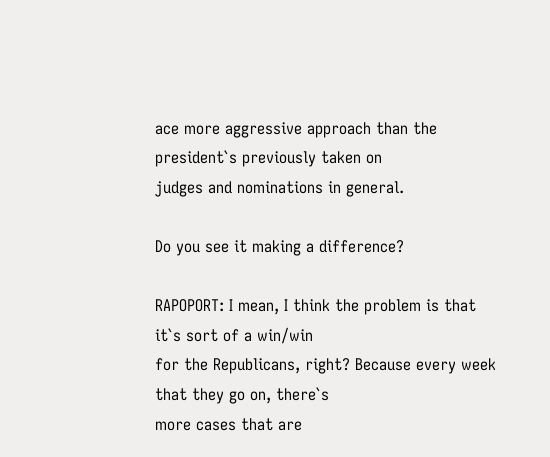ace more aggressive approach than the president`s previously taken on
judges and nominations in general.

Do you see it making a difference?

RAPOPORT: I mean, I think the problem is that it`s sort of a win/win
for the Republicans, right? Because every week that they go on, there`s
more cases that are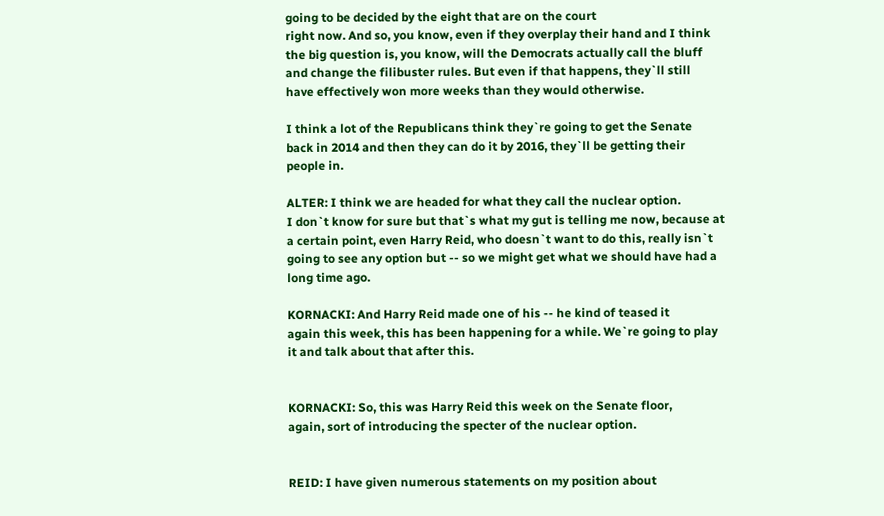going to be decided by the eight that are on the court
right now. And so, you know, even if they overplay their hand and I think
the big question is, you know, will the Democrats actually call the bluff
and change the filibuster rules. But even if that happens, they`ll still
have effectively won more weeks than they would otherwise.

I think a lot of the Republicans think they`re going to get the Senate
back in 2014 and then they can do it by 2016, they`ll be getting their
people in.

ALTER: I think we are headed for what they call the nuclear option.
I don`t know for sure but that`s what my gut is telling me now, because at
a certain point, even Harry Reid, who doesn`t want to do this, really isn`t
going to see any option but -- so we might get what we should have had a
long time ago.

KORNACKI: And Harry Reid made one of his -- he kind of teased it
again this week, this has been happening for a while. We`re going to play
it and talk about that after this.


KORNACKI: So, this was Harry Reid this week on the Senate floor,
again, sort of introducing the specter of the nuclear option.


REID: I have given numerous statements on my position about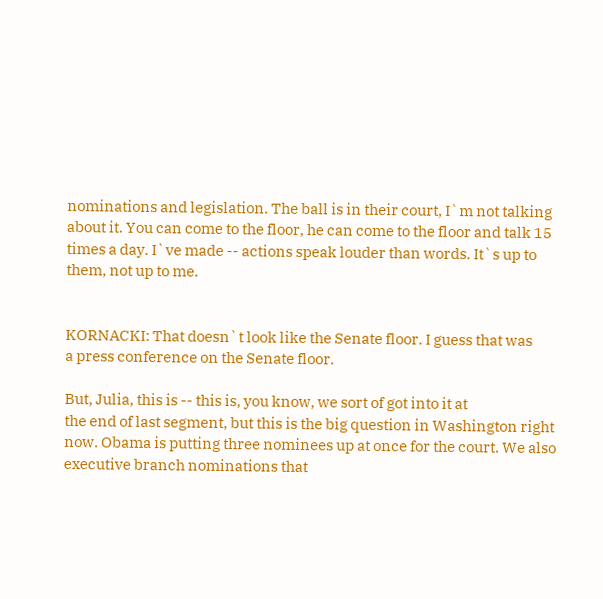nominations and legislation. The ball is in their court, I`m not talking
about it. You can come to the floor, he can come to the floor and talk 15
times a day. I`ve made -- actions speak louder than words. It`s up to
them, not up to me.


KORNACKI: That doesn`t look like the Senate floor. I guess that was
a press conference on the Senate floor.

But, Julia, this is -- this is, you know, we sort of got into it at
the end of last segment, but this is the big question in Washington right
now. Obama is putting three nominees up at once for the court. We also
executive branch nominations that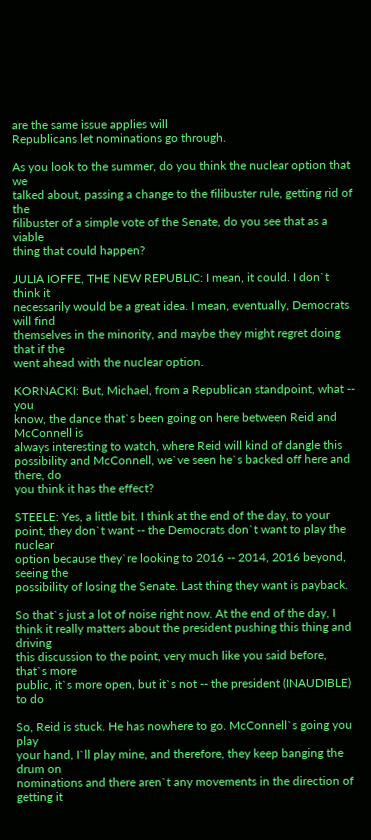are the same issue applies will
Republicans let nominations go through.

As you look to the summer, do you think the nuclear option that we
talked about, passing a change to the filibuster rule, getting rid of the
filibuster of a simple vote of the Senate, do you see that as a viable
thing that could happen?

JULIA IOFFE, THE NEW REPUBLIC: I mean, it could. I don`t think it
necessarily would be a great idea. I mean, eventually, Democrats will find
themselves in the minority, and maybe they might regret doing that if the
went ahead with the nuclear option.

KORNACKI: But, Michael, from a Republican standpoint, what -- you
know, the dance that`s been going on here between Reid and McConnell is
always interesting to watch, where Reid will kind of dangle this
possibility and McConnell, we`ve seen he`s backed off here and there, do
you think it has the effect?

STEELE: Yes, a little bit. I think at the end of the day, to your
point, they don`t want -- the Democrats don`t want to play the nuclear
option because they`re looking to 2016 -- 2014, 2016 beyond, seeing the
possibility of losing the Senate. Last thing they want is payback.

So that`s just a lot of noise right now. At the end of the day, I
think it really matters about the president pushing this thing and driving
this discussion to the point, very much like you said before, that`s more
public, it`s more open, but it`s not -- the president (INAUDIBLE) to do

So, Reid is stuck. He has nowhere to go. McConnell`s going you play
your hand, I`ll play mine, and therefore, they keep banging the drum on
nominations and there aren`t any movements in the direction of getting it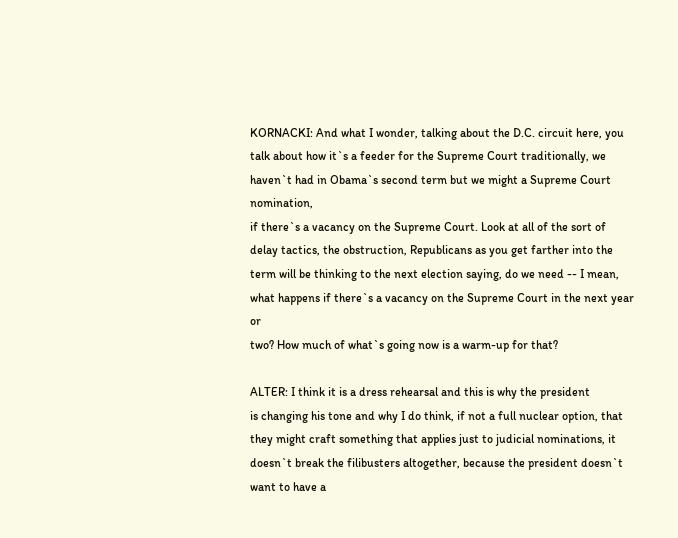KORNACKI: And what I wonder, talking about the D.C. circuit here, you
talk about how it`s a feeder for the Supreme Court traditionally, we
haven`t had in Obama`s second term but we might a Supreme Court nomination,
if there`s a vacancy on the Supreme Court. Look at all of the sort of
delay tactics, the obstruction, Republicans as you get farther into the
term will be thinking to the next election saying, do we need -- I mean,
what happens if there`s a vacancy on the Supreme Court in the next year or
two? How much of what`s going now is a warm-up for that?

ALTER: I think it is a dress rehearsal and this is why the president
is changing his tone and why I do think, if not a full nuclear option, that
they might craft something that applies just to judicial nominations, it
doesn`t break the filibusters altogether, because the president doesn`t
want to have a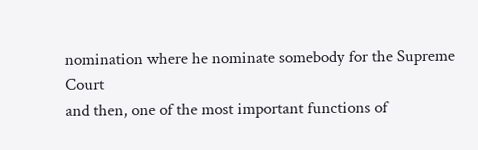nomination where he nominate somebody for the Supreme Court
and then, one of the most important functions of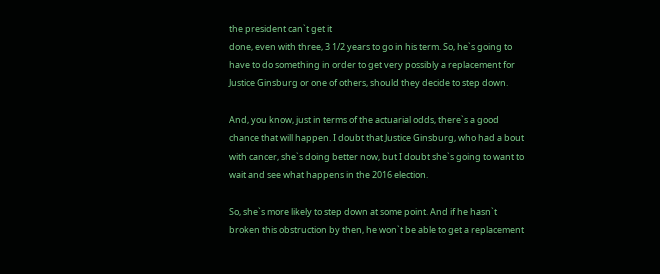the president can`t get it
done, even with three, 3 1/2 years to go in his term. So, he`s going to
have to do something in order to get very possibly a replacement for
Justice Ginsburg or one of others, should they decide to step down.

And, you know, just in terms of the actuarial odds, there`s a good
chance that will happen. I doubt that Justice Ginsburg, who had a bout
with cancer, she`s doing better now, but I doubt she`s going to want to
wait and see what happens in the 2016 election.

So, she`s more likely to step down at some point. And if he hasn`t
broken this obstruction by then, he won`t be able to get a replacement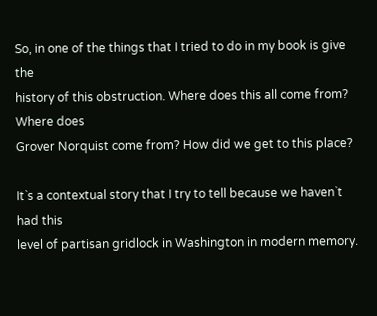So, in one of the things that I tried to do in my book is give the
history of this obstruction. Where does this all come from? Where does
Grover Norquist come from? How did we get to this place?

It`s a contextual story that I try to tell because we haven`t had this
level of partisan gridlock in Washington in modern memory.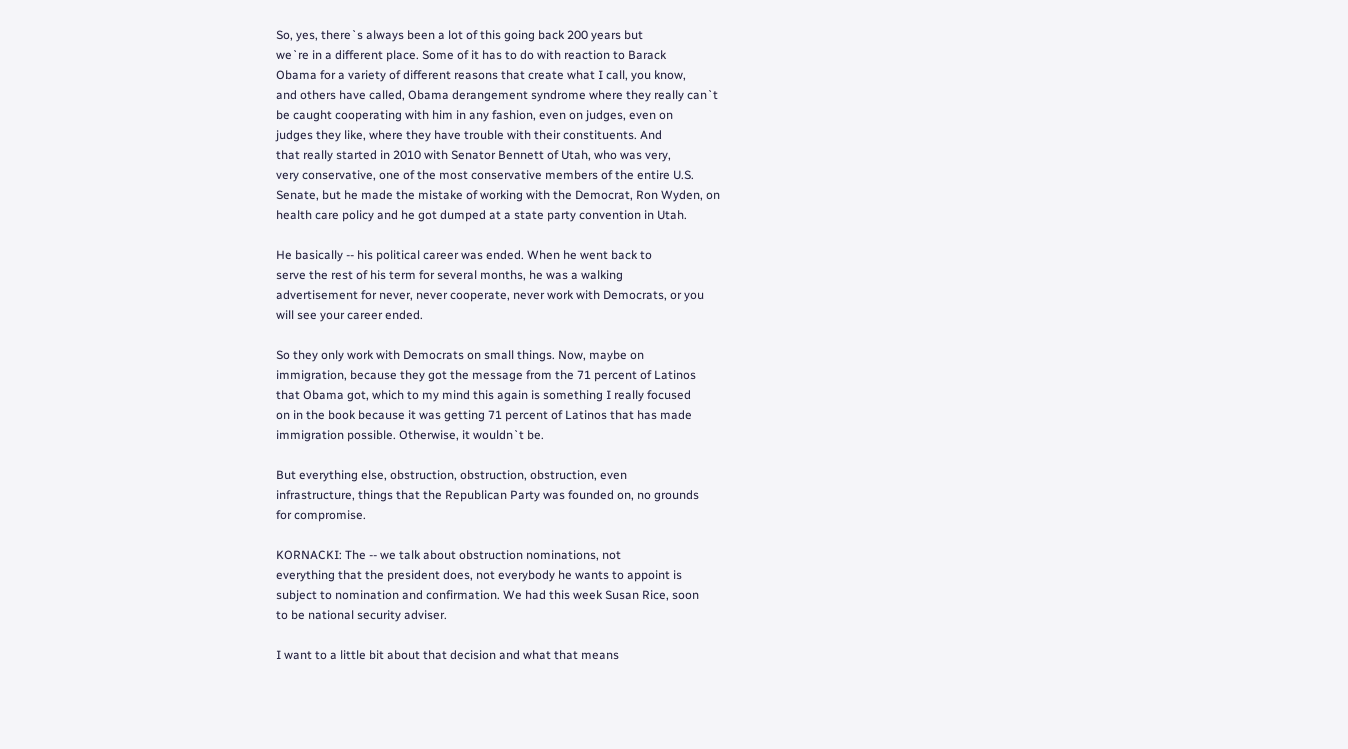So, yes, there`s always been a lot of this going back 200 years but
we`re in a different place. Some of it has to do with reaction to Barack
Obama for a variety of different reasons that create what I call, you know,
and others have called, Obama derangement syndrome where they really can`t
be caught cooperating with him in any fashion, even on judges, even on
judges they like, where they have trouble with their constituents. And
that really started in 2010 with Senator Bennett of Utah, who was very,
very conservative, one of the most conservative members of the entire U.S.
Senate, but he made the mistake of working with the Democrat, Ron Wyden, on
health care policy and he got dumped at a state party convention in Utah.

He basically -- his political career was ended. When he went back to
serve the rest of his term for several months, he was a walking
advertisement for never, never cooperate, never work with Democrats, or you
will see your career ended.

So they only work with Democrats on small things. Now, maybe on
immigration, because they got the message from the 71 percent of Latinos
that Obama got, which to my mind this again is something I really focused
on in the book because it was getting 71 percent of Latinos that has made
immigration possible. Otherwise, it wouldn`t be.

But everything else, obstruction, obstruction, obstruction, even
infrastructure, things that the Republican Party was founded on, no grounds
for compromise.

KORNACKI: The -- we talk about obstruction nominations, not
everything that the president does, not everybody he wants to appoint is
subject to nomination and confirmation. We had this week Susan Rice, soon
to be national security adviser.

I want to a little bit about that decision and what that means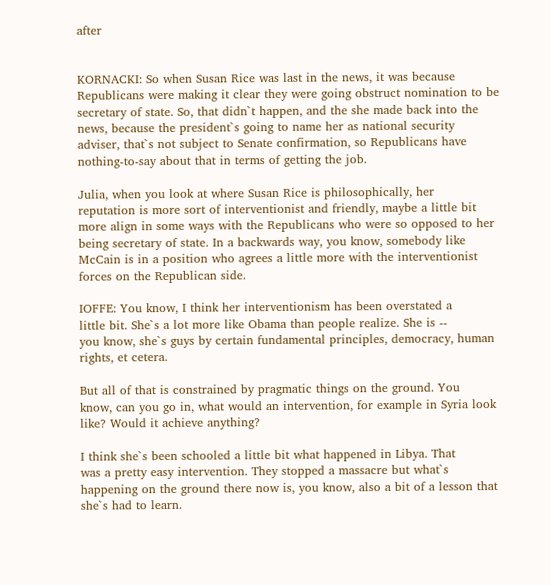after


KORNACKI: So when Susan Rice was last in the news, it was because
Republicans were making it clear they were going obstruct nomination to be
secretary of state. So, that didn`t happen, and the she made back into the
news, because the president`s going to name her as national security
adviser, that`s not subject to Senate confirmation, so Republicans have
nothing-to-say about that in terms of getting the job.

Julia, when you look at where Susan Rice is philosophically, her
reputation is more sort of interventionist and friendly, maybe a little bit
more align in some ways with the Republicans who were so opposed to her
being secretary of state. In a backwards way, you know, somebody like
McCain is in a position who agrees a little more with the interventionist
forces on the Republican side.

IOFFE: You know, I think her interventionism has been overstated a
little bit. She`s a lot more like Obama than people realize. She is --
you know, she`s guys by certain fundamental principles, democracy, human
rights, et cetera.

But all of that is constrained by pragmatic things on the ground. You
know, can you go in, what would an intervention, for example in Syria look
like? Would it achieve anything?

I think she`s been schooled a little bit what happened in Libya. That
was a pretty easy intervention. They stopped a massacre but what`s
happening on the ground there now is, you know, also a bit of a lesson that
she`s had to learn.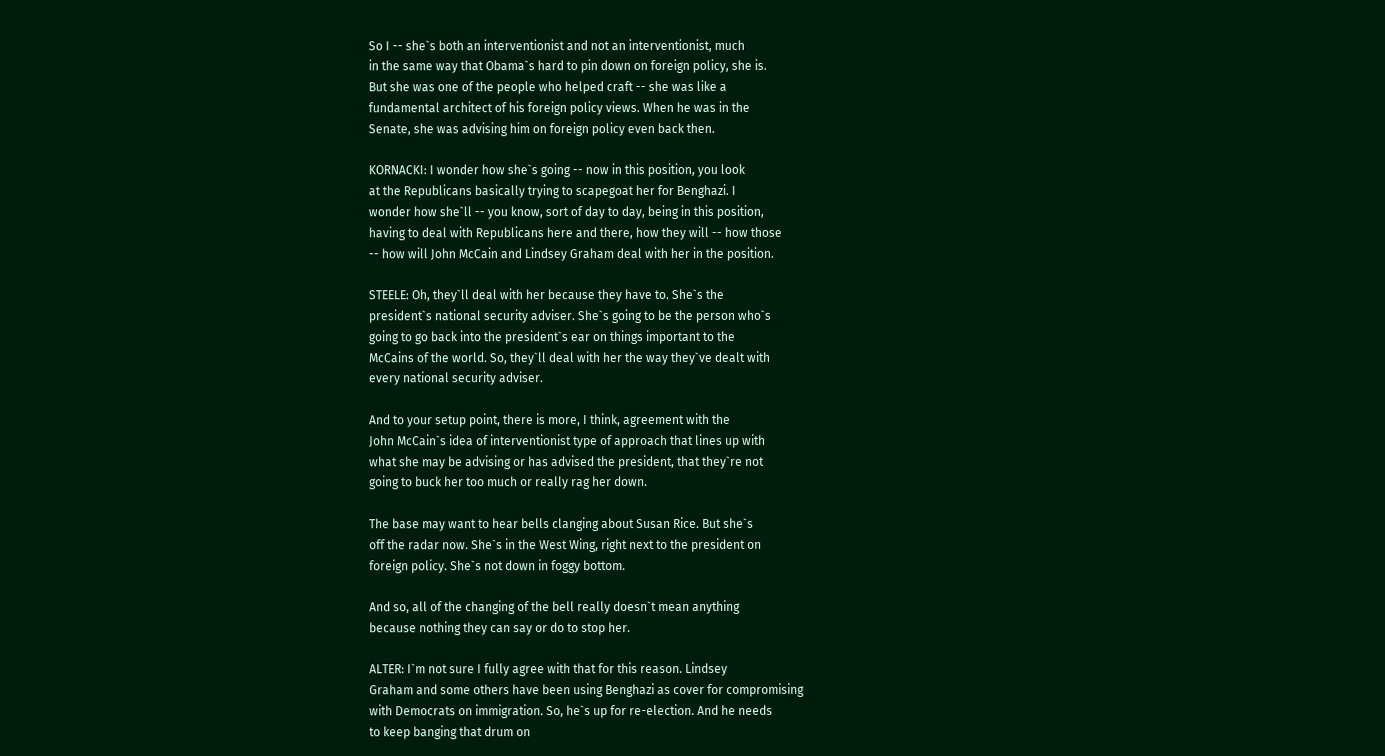So I -- she`s both an interventionist and not an interventionist, much
in the same way that Obama`s hard to pin down on foreign policy, she is.
But she was one of the people who helped craft -- she was like a
fundamental architect of his foreign policy views. When he was in the
Senate, she was advising him on foreign policy even back then.

KORNACKI: I wonder how she`s going -- now in this position, you look
at the Republicans basically trying to scapegoat her for Benghazi. I
wonder how she`ll -- you know, sort of day to day, being in this position,
having to deal with Republicans here and there, how they will -- how those
-- how will John McCain and Lindsey Graham deal with her in the position.

STEELE: Oh, they`ll deal with her because they have to. She`s the
president`s national security adviser. She`s going to be the person who`s
going to go back into the president`s ear on things important to the
McCains of the world. So, they`ll deal with her the way they`ve dealt with
every national security adviser.

And to your setup point, there is more, I think, agreement with the
John McCain`s idea of interventionist type of approach that lines up with
what she may be advising or has advised the president, that they`re not
going to buck her too much or really rag her down.

The base may want to hear bells clanging about Susan Rice. But she`s
off the radar now. She`s in the West Wing, right next to the president on
foreign policy. She`s not down in foggy bottom.

And so, all of the changing of the bell really doesn`t mean anything
because nothing they can say or do to stop her.

ALTER: I`m not sure I fully agree with that for this reason. Lindsey
Graham and some others have been using Benghazi as cover for compromising
with Democrats on immigration. So, he`s up for re-election. And he needs
to keep banging that drum on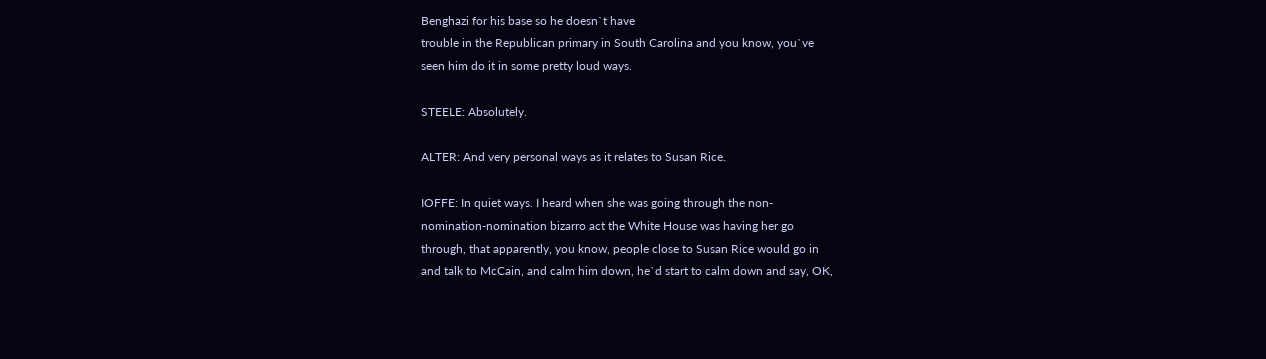Benghazi for his base so he doesn`t have
trouble in the Republican primary in South Carolina and you know, you`ve
seen him do it in some pretty loud ways.

STEELE: Absolutely.

ALTER: And very personal ways as it relates to Susan Rice.

IOFFE: In quiet ways. I heard when she was going through the non-
nomination-nomination bizarro act the White House was having her go
through, that apparently, you know, people close to Susan Rice would go in
and talk to McCain, and calm him down, he`d start to calm down and say, OK,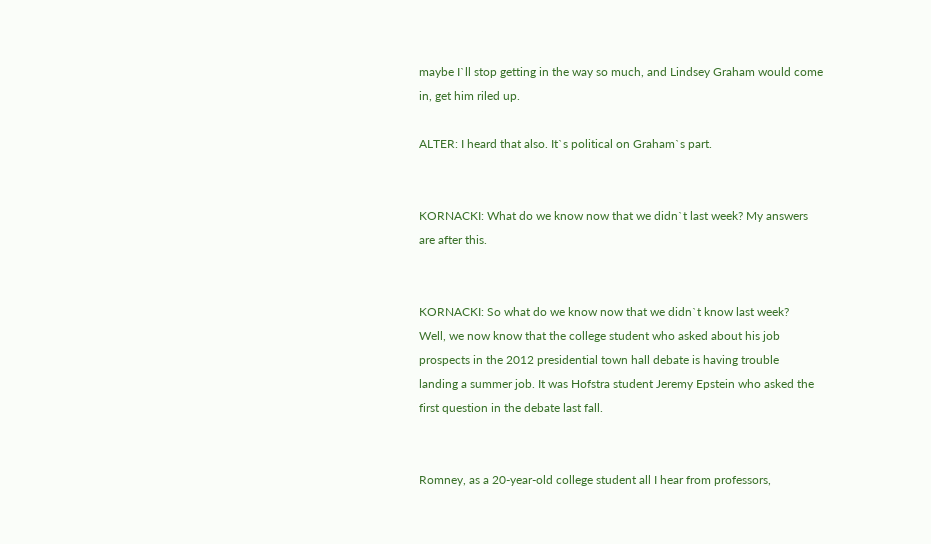maybe I`ll stop getting in the way so much, and Lindsey Graham would come
in, get him riled up.

ALTER: I heard that also. It`s political on Graham`s part.


KORNACKI: What do we know now that we didn`t last week? My answers
are after this.


KORNACKI: So what do we know now that we didn`t know last week?
Well, we now know that the college student who asked about his job
prospects in the 2012 presidential town hall debate is having trouble
landing a summer job. It was Hofstra student Jeremy Epstein who asked the
first question in the debate last fall.


Romney, as a 20-year-old college student all I hear from professors,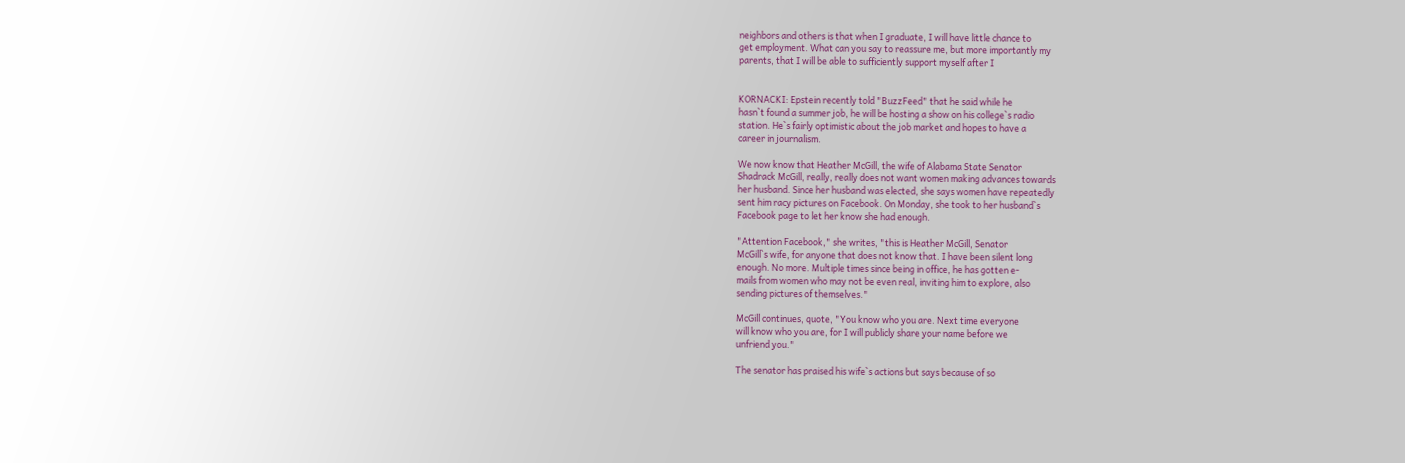neighbors and others is that when I graduate, I will have little chance to
get employment. What can you say to reassure me, but more importantly my
parents, that I will be able to sufficiently support myself after I


KORNACKI: Epstein recently told "BuzzFeed" that he said while he
hasn`t found a summer job, he will be hosting a show on his college`s radio
station. He`s fairly optimistic about the job market and hopes to have a
career in journalism.

We now know that Heather McGill, the wife of Alabama State Senator
Shadrack McGill, really, really does not want women making advances towards
her husband. Since her husband was elected, she says women have repeatedly
sent him racy pictures on Facebook. On Monday, she took to her husband`s
Facebook page to let her know she had enough.

"Attention Facebook," she writes, "this is Heather McGill, Senator
McGill`s wife, for anyone that does not know that. I have been silent long
enough. No more. Multiple times since being in office, he has gotten e-
mails from women who may not be even real, inviting him to explore, also
sending pictures of themselves."

McGill continues, quote, "You know who you are. Next time everyone
will know who you are, for I will publicly share your name before we
unfriend you."

The senator has praised his wife`s actions but says because of so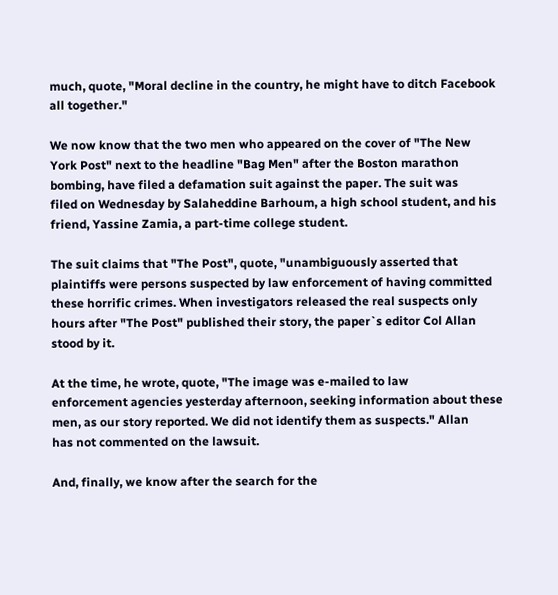much, quote, "Moral decline in the country, he might have to ditch Facebook
all together."

We now know that the two men who appeared on the cover of "The New
York Post" next to the headline "Bag Men" after the Boston marathon
bombing, have filed a defamation suit against the paper. The suit was
filed on Wednesday by Salaheddine Barhoum, a high school student, and his
friend, Yassine Zamia, a part-time college student.

The suit claims that "The Post", quote, "unambiguously asserted that
plaintiffs were persons suspected by law enforcement of having committed
these horrific crimes. When investigators released the real suspects only
hours after "The Post" published their story, the paper`s editor Col Allan
stood by it.

At the time, he wrote, quote, "The image was e-mailed to law
enforcement agencies yesterday afternoon, seeking information about these
men, as our story reported. We did not identify them as suspects." Allan
has not commented on the lawsuit.

And, finally, we know after the search for the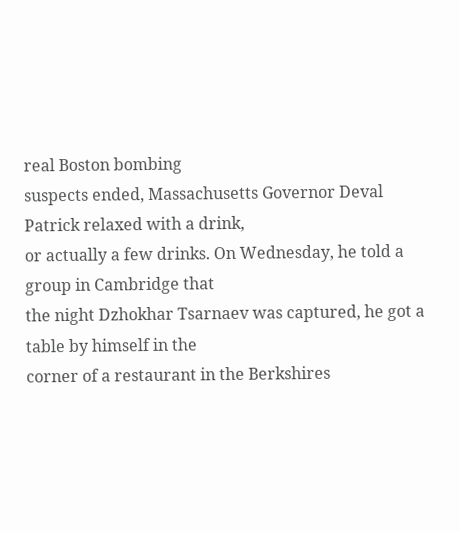real Boston bombing
suspects ended, Massachusetts Governor Deval Patrick relaxed with a drink,
or actually a few drinks. On Wednesday, he told a group in Cambridge that
the night Dzhokhar Tsarnaev was captured, he got a table by himself in the
corner of a restaurant in the Berkshires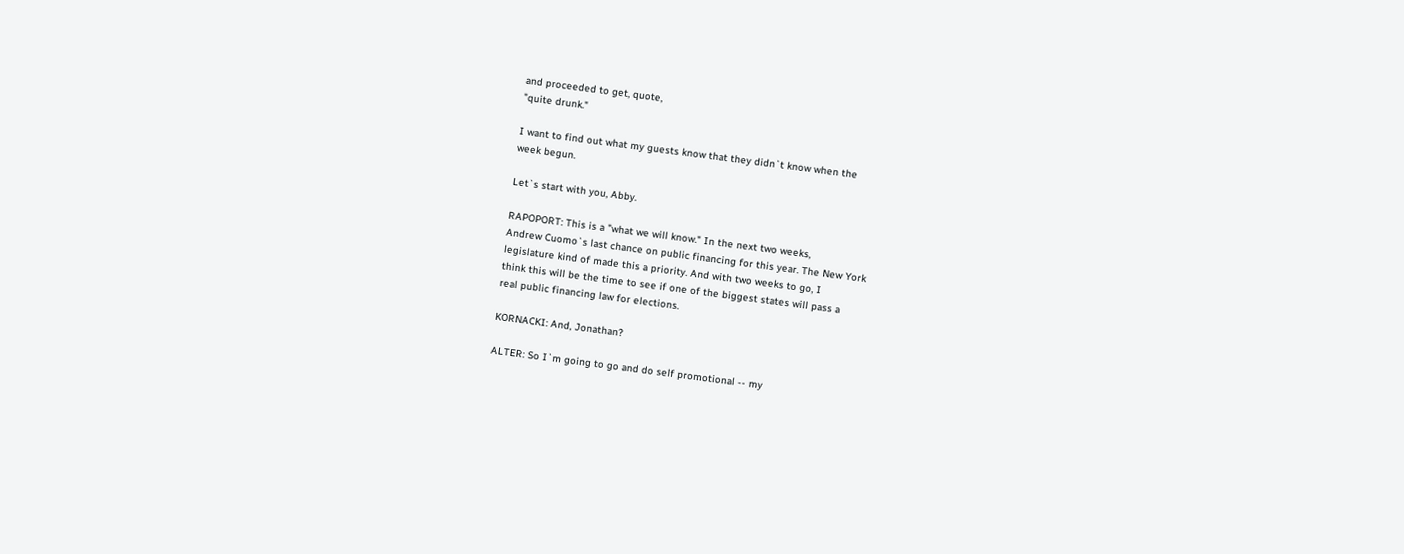and proceeded to get, quote,
"quite drunk."

I want to find out what my guests know that they didn`t know when the
week begun.

Let`s start with you, Abby.

RAPOPORT: This is a "what we will know." In the next two weeks,
Andrew Cuomo`s last chance on public financing for this year. The New York
legislature kind of made this a priority. And with two weeks to go, I
think this will be the time to see if one of the biggest states will pass a
real public financing law for elections.

KORNACKI: And, Jonathan?

ALTER: So I`m going to go and do self promotional -- my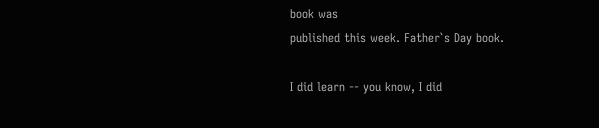book was
published this week. Father`s Day book.

I did learn -- you know, I did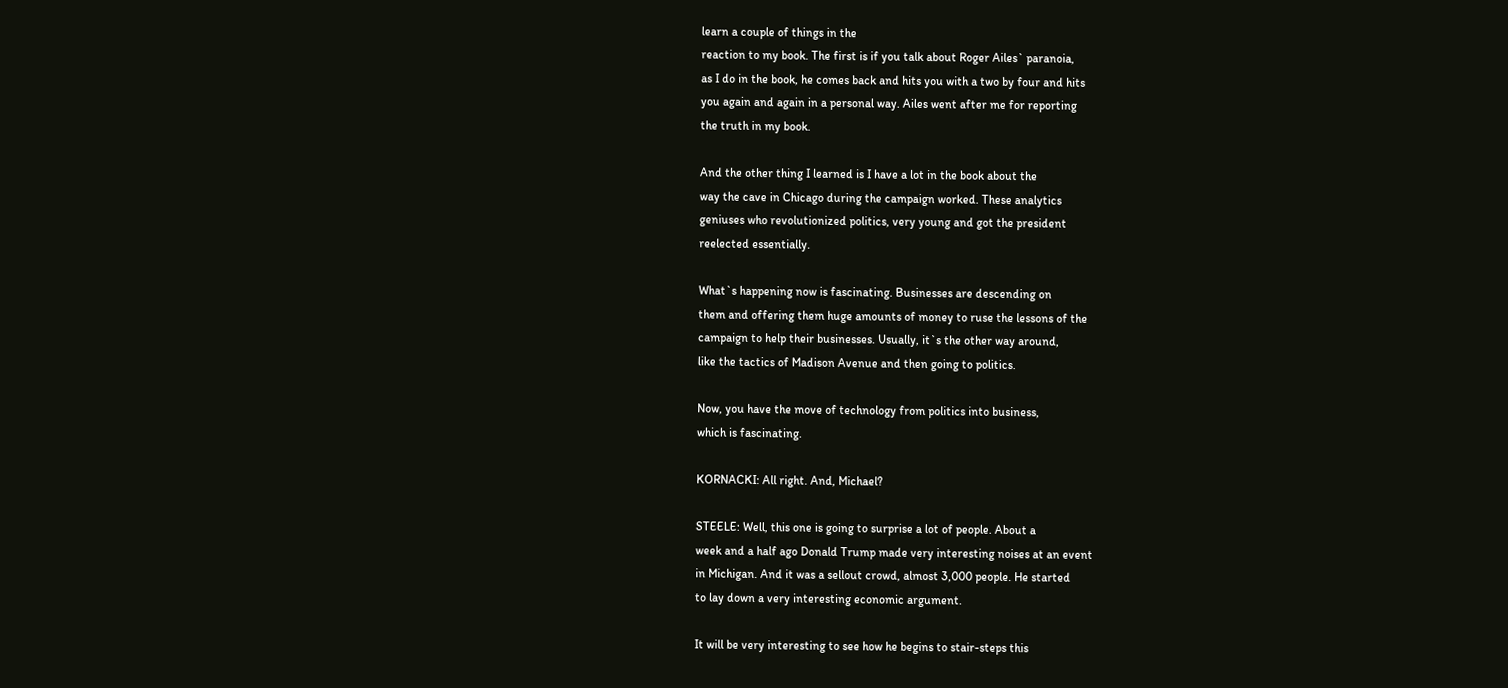learn a couple of things in the
reaction to my book. The first is if you talk about Roger Ailes` paranoia,
as I do in the book, he comes back and hits you with a two by four and hits
you again and again in a personal way. Ailes went after me for reporting
the truth in my book.

And the other thing I learned is I have a lot in the book about the
way the cave in Chicago during the campaign worked. These analytics
geniuses who revolutionized politics, very young and got the president
reelected essentially.

What`s happening now is fascinating. Businesses are descending on
them and offering them huge amounts of money to ruse the lessons of the
campaign to help their businesses. Usually, it`s the other way around,
like the tactics of Madison Avenue and then going to politics.

Now, you have the move of technology from politics into business,
which is fascinating.

KORNACKI: All right. And, Michael?

STEELE: Well, this one is going to surprise a lot of people. About a
week and a half ago Donald Trump made very interesting noises at an event
in Michigan. And it was a sellout crowd, almost 3,000 people. He started
to lay down a very interesting economic argument.

It will be very interesting to see how he begins to stair-steps this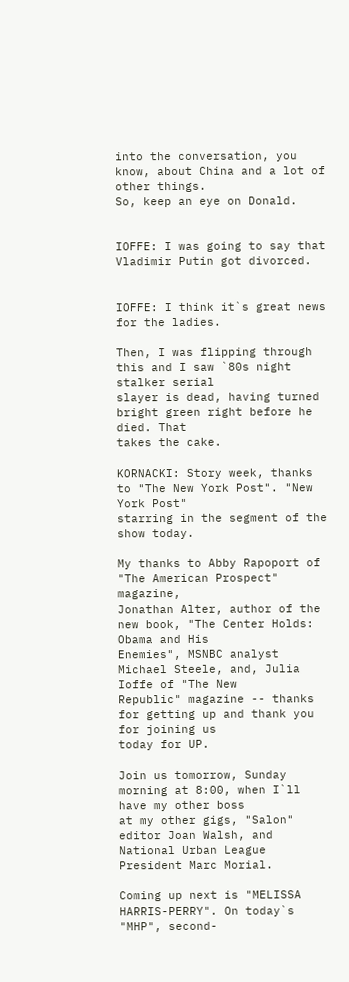into the conversation, you know, about China and a lot of other things.
So, keep an eye on Donald.


IOFFE: I was going to say that Vladimir Putin got divorced.


IOFFE: I think it`s great news for the ladies.

Then, I was flipping through this and I saw `80s night stalker serial
slayer is dead, having turned bright green right before he died. That
takes the cake.

KORNACKI: Story week, thanks to "The New York Post". "New York Post"
starring in the segment of the show today.

My thanks to Abby Rapoport of "The American Prospect" magazine,
Jonathan Alter, author of the new book, "The Center Holds: Obama and His
Enemies", MSNBC analyst Michael Steele, and, Julia Ioffe of "The New
Republic" magazine -- thanks for getting up and thank you for joining us
today for UP.

Join us tomorrow, Sunday morning at 8:00, when I`ll have my other boss
at my other gigs, "Salon" editor Joan Walsh, and National Urban League
President Marc Morial.

Coming up next is "MELISSA HARRIS-PERRY". On today`s "MHP", second-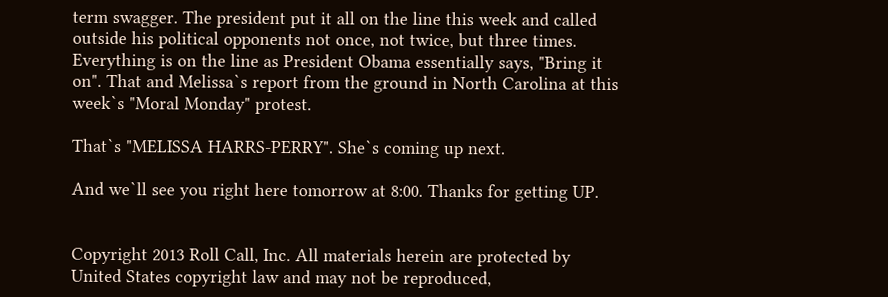term swagger. The president put it all on the line this week and called
outside his political opponents not once, not twice, but three times.
Everything is on the line as President Obama essentially says, "Bring it
on". That and Melissa`s report from the ground in North Carolina at this
week`s "Moral Monday" protest.

That`s "MELISSA HARRS-PERRY". She`s coming up next.

And we`ll see you right here tomorrow at 8:00. Thanks for getting UP.


Copyright 2013 Roll Call, Inc. All materials herein are protected by
United States copyright law and may not be reproduced,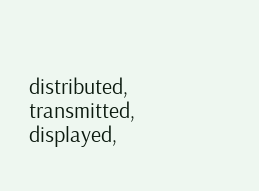distributed,
transmitted, displayed,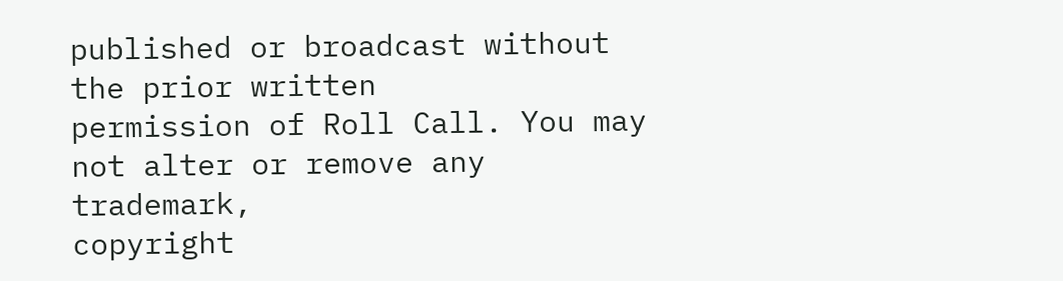published or broadcast without the prior written
permission of Roll Call. You may not alter or remove any trademark,
copyright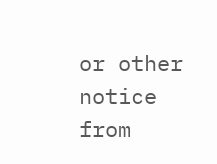or other notice from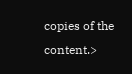copies of the content.>